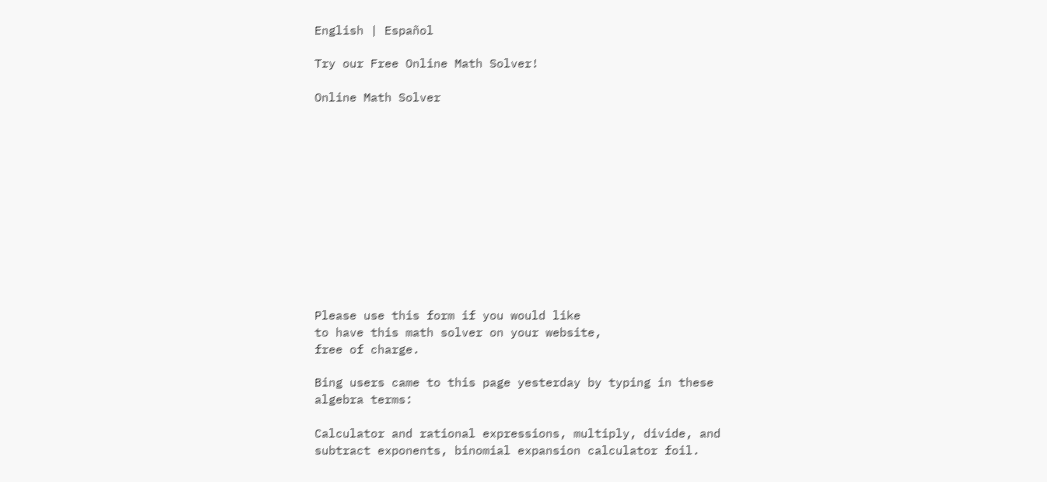English | Español

Try our Free Online Math Solver!

Online Math Solver












Please use this form if you would like
to have this math solver on your website,
free of charge.

Bing users came to this page yesterday by typing in these algebra terms:

Calculator and rational expressions, multiply, divide, and subtract exponents, binomial expansion calculator foil.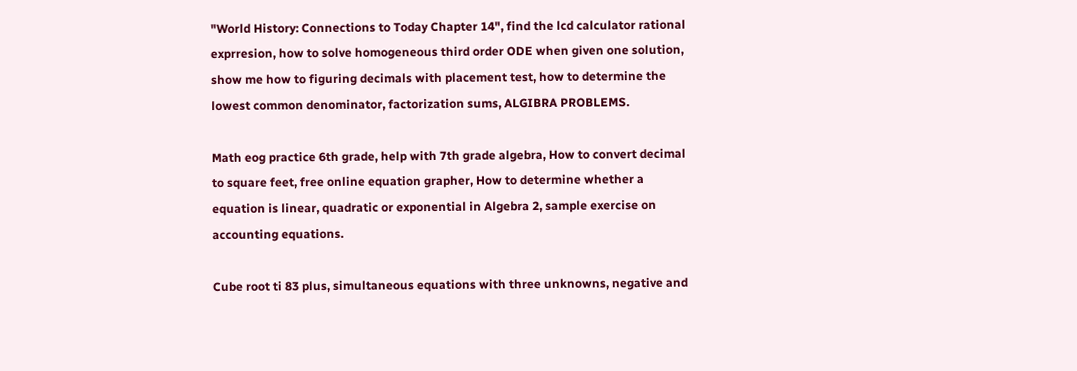"World History: Connections to Today Chapter 14", find the lcd calculator rational exprresion, how to solve homogeneous third order ODE when given one solution, show me how to figuring decimals with placement test, how to determine the lowest common denominator, factorization sums, ALGIBRA PROBLEMS.

Math eog practice 6th grade, help with 7th grade algebra, How to convert decimal to square feet, free online equation grapher, How to determine whether a equation is linear, quadratic or exponential in Algebra 2, sample exercise on accounting equations.

Cube root ti 83 plus, simultaneous equations with three unknowns, negative and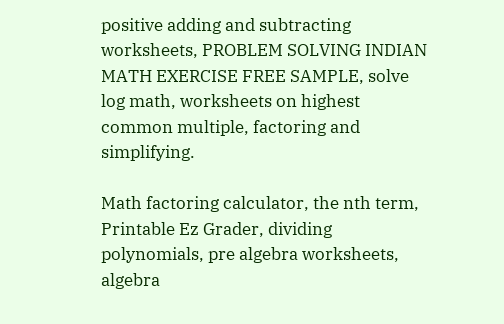positive adding and subtracting worksheets, PROBLEM SOLVING INDIAN MATH EXERCISE FREE SAMPLE, solve log math, worksheets on highest common multiple, factoring and simplifying.

Math factoring calculator, the nth term, Printable Ez Grader, dividing polynomials, pre algebra worksheets, algebra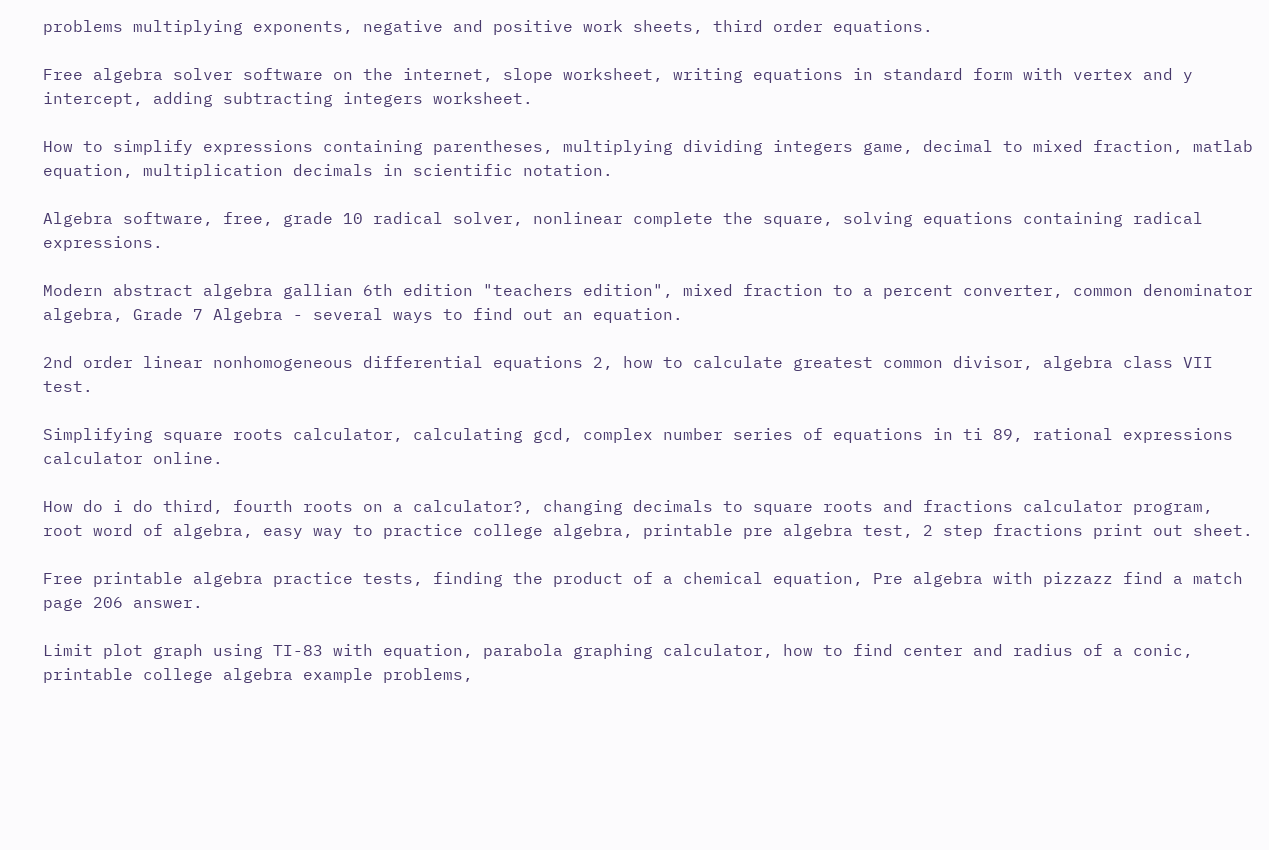problems multiplying exponents, negative and positive work sheets, third order equations.

Free algebra solver software on the internet, slope worksheet, writing equations in standard form with vertex and y intercept, adding subtracting integers worksheet.

How to simplify expressions containing parentheses, multiplying dividing integers game, decimal to mixed fraction, matlab equation, multiplication decimals in scientific notation.

Algebra software, free, grade 10 radical solver, nonlinear complete the square, solving equations containing radical expressions.

Modern abstract algebra gallian 6th edition "teachers edition", mixed fraction to a percent converter, common denominator algebra, Grade 7 Algebra - several ways to find out an equation.

2nd order linear nonhomogeneous differential equations 2, how to calculate greatest common divisor, algebra class VII test.

Simplifying square roots calculator, calculating gcd, complex number series of equations in ti 89, rational expressions calculator online.

How do i do third, fourth roots on a calculator?, changing decimals to square roots and fractions calculator program, root word of algebra, easy way to practice college algebra, printable pre algebra test, 2 step fractions print out sheet.

Free printable algebra practice tests, finding the product of a chemical equation, Pre algebra with pizzazz find a match page 206 answer.

Limit plot graph using TI-83 with equation, parabola graphing calculator, how to find center and radius of a conic, printable college algebra example problems,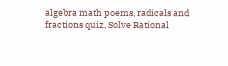algebra math poems, radicals and fractions quiz, Solve Rational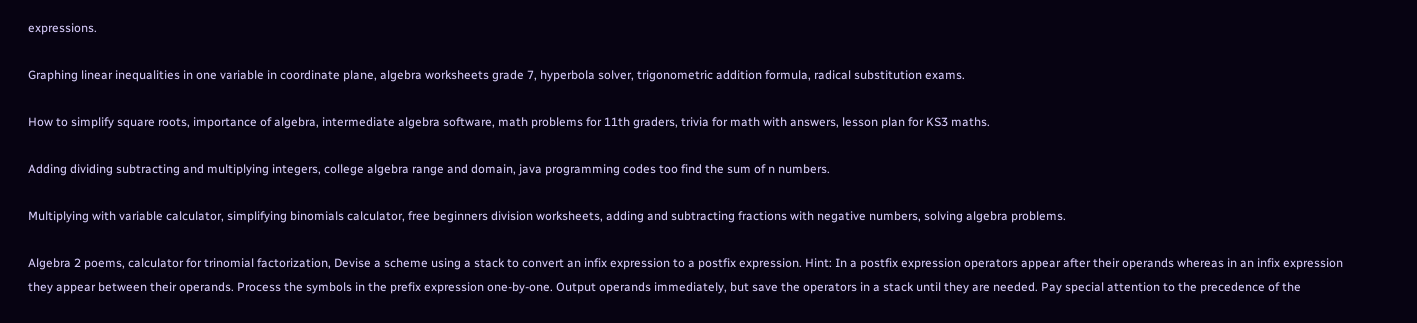expressions.

Graphing linear inequalities in one variable in coordinate plane, algebra worksheets grade 7, hyperbola solver, trigonometric addition formula, radical substitution exams.

How to simplify square roots, importance of algebra, intermediate algebra software, math problems for 11th graders, trivia for math with answers, lesson plan for KS3 maths.

Adding dividing subtracting and multiplying integers, college algebra range and domain, java programming codes too find the sum of n numbers.

Multiplying with variable calculator, simplifying binomials calculator, free beginners division worksheets, adding and subtracting fractions with negative numbers, solving algebra problems.

Algebra 2 poems, calculator for trinomial factorization, Devise a scheme using a stack to convert an infix expression to a postfix expression. Hint: In a postfix expression operators appear after their operands whereas in an infix expression they appear between their operands. Process the symbols in the prefix expression one-by-one. Output operands immediately, but save the operators in a stack until they are needed. Pay special attention to the precedence of the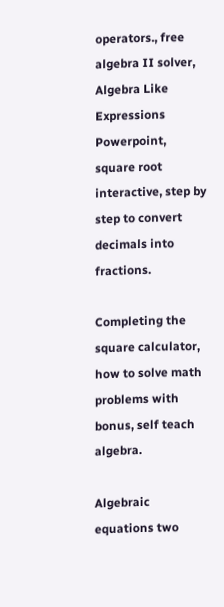operators., free algebra II solver, Algebra Like Expressions Powerpoint, square root interactive, step by step to convert decimals into fractions.

Completing the square calculator, how to solve math problems with bonus, self teach algebra.

Algebraic equations two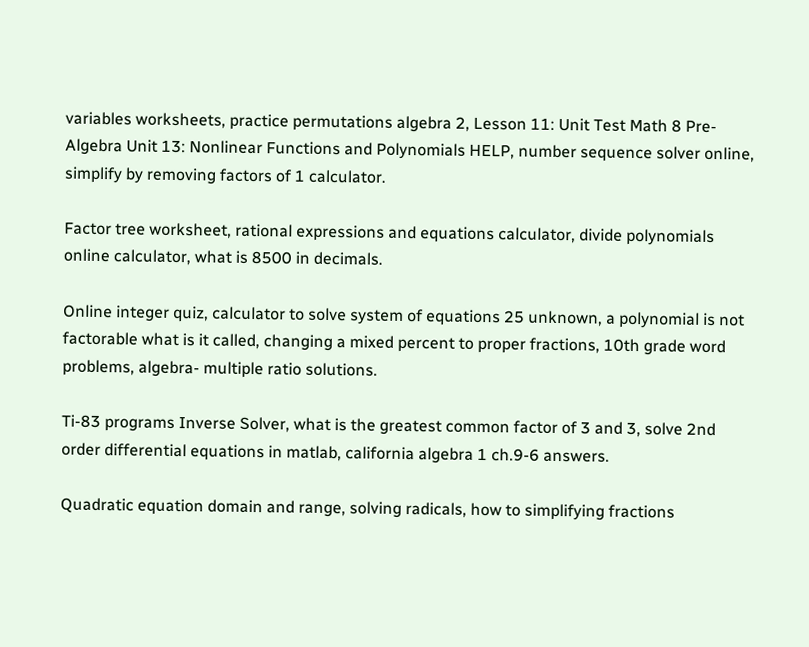variables worksheets, practice permutations algebra 2, Lesson 11: Unit Test Math 8 Pre-Algebra Unit 13: Nonlinear Functions and Polynomials HELP, number sequence solver online, simplify by removing factors of 1 calculator.

Factor tree worksheet, rational expressions and equations calculator, divide polynomials online calculator, what is 8500 in decimals.

Online integer quiz, calculator to solve system of equations 25 unknown, a polynomial is not factorable what is it called, changing a mixed percent to proper fractions, 10th grade word problems, algebra- multiple ratio solutions.

Ti-83 programs Inverse Solver, what is the greatest common factor of 3 and 3, solve 2nd order differential equations in matlab, california algebra 1 ch.9-6 answers.

Quadratic equation domain and range, solving radicals, how to simplifying fractions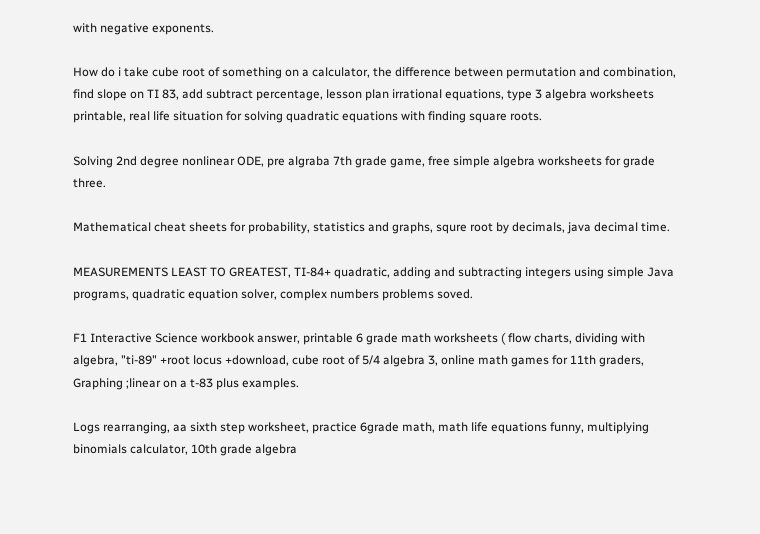with negative exponents.

How do i take cube root of something on a calculator, the difference between permutation and combination, find slope on TI 83, add subtract percentage, lesson plan irrational equations, type 3 algebra worksheets printable, real life situation for solving quadratic equations with finding square roots.

Solving 2nd degree nonlinear ODE, pre algraba 7th grade game, free simple algebra worksheets for grade three.

Mathematical cheat sheets for probability, statistics and graphs, squre root by decimals, java decimal time.

MEASUREMENTS LEAST TO GREATEST, TI-84+ quadratic, adding and subtracting integers using simple Java programs, quadratic equation solver, complex numbers problems soved.

F1 Interactive Science workbook answer, printable 6 grade math worksheets ( flow charts, dividing with algebra, "ti-89" +root locus +download, cube root of 5/4 algebra 3, online math games for 11th graders, Graphing ;linear on a t-83 plus examples.

Logs rearranging, aa sixth step worksheet, practice 6grade math, math life equations funny, multiplying binomials calculator, 10th grade algebra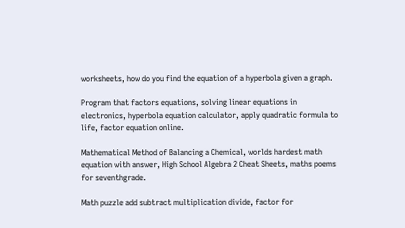worksheets, how do you find the equation of a hyperbola given a graph.

Program that factors equations, solving linear equations in electronics, hyperbola equation calculator, apply quadratic formula to life, factor equation online.

Mathematical Method of Balancing a Chemical, worlds hardest math equation with answer, High School Algebra 2 Cheat Sheets, maths poems for seventhgrade.

Math puzzle add subtract multiplication divide, factor for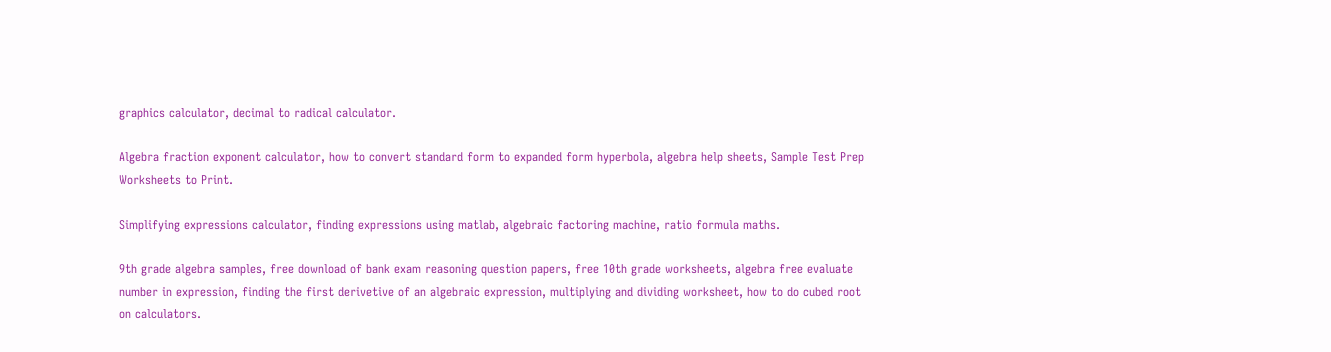graphics calculator, decimal to radical calculator.

Algebra fraction exponent calculator, how to convert standard form to expanded form hyperbola, algebra help sheets, Sample Test Prep Worksheets to Print.

Simplifying expressions calculator, finding expressions using matlab, algebraic factoring machine, ratio formula maths.

9th grade algebra samples, free download of bank exam reasoning question papers, free 10th grade worksheets, algebra free evaluate number in expression, finding the first derivetive of an algebraic expression, multiplying and dividing worksheet, how to do cubed root on calculators.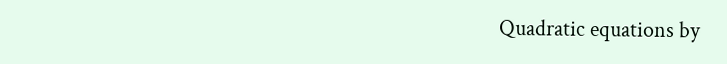Quadratic equations by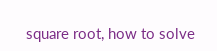square root, how to solve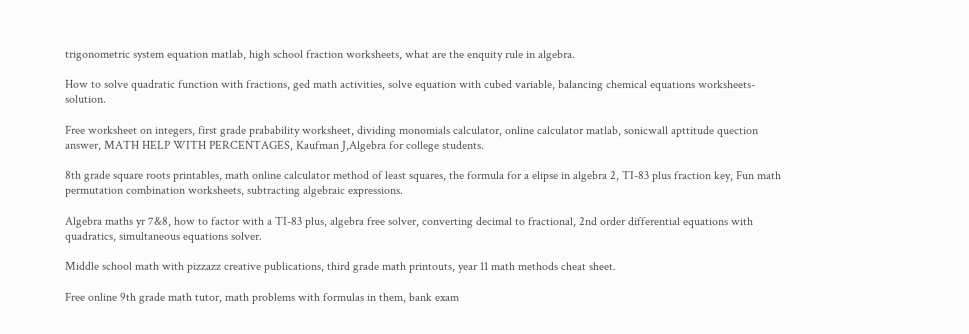trigonometric system equation matlab, high school fraction worksheets, what are the enquity rule in algebra.

How to solve quadratic function with fractions, ged math activities, solve equation with cubed variable, balancing chemical equations worksheets-solution.

Free worksheet on integers, first grade prabability worksheet, dividing monomials calculator, online calculator matlab, sonicwall apttitude quection answer, MATH HELP WITH PERCENTAGES, Kaufman J,Algebra for college students.

8th grade square roots printables, math online calculator method of least squares, the formula for a elipse in algebra 2, TI-83 plus fraction key, Fun math permutation combination worksheets, subtracting algebraic expressions.

Algebra maths yr 7&8, how to factor with a TI-83 plus, algebra free solver, converting decimal to fractional, 2nd order differential equations with quadratics, simultaneous equations solver.

Middle school math with pizzazz creative publications, third grade math printouts, year 11 math methods cheat sheet.

Free online 9th grade math tutor, math problems with formulas in them, bank exam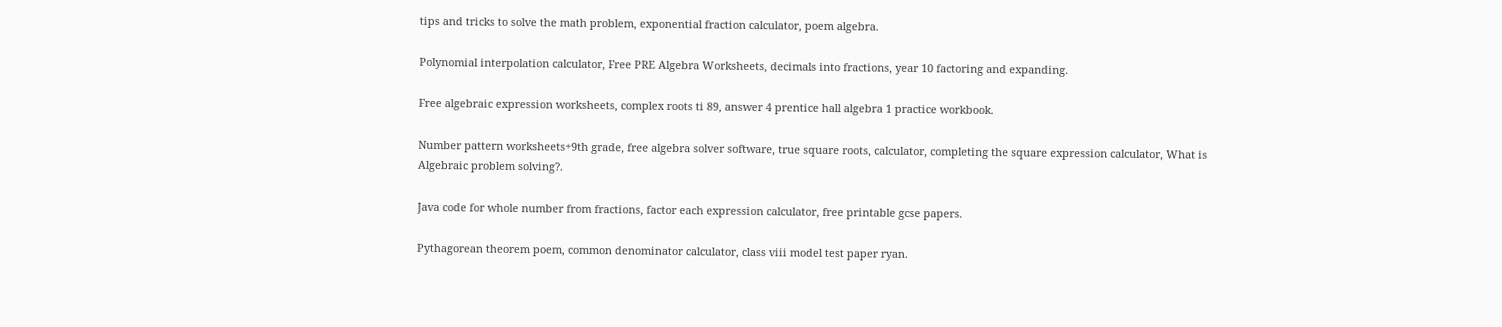tips and tricks to solve the math problem, exponential fraction calculator, poem algebra.

Polynomial interpolation calculator, Free PRE Algebra Worksheets, decimals into fractions, year 10 factoring and expanding.

Free algebraic expression worksheets, complex roots ti 89, answer 4 prentice hall algebra 1 practice workbook.

Number pattern worksheets+9th grade, free algebra solver software, true square roots, calculator, completing the square expression calculator, What is Algebraic problem solving?.

Java code for whole number from fractions, factor each expression calculator, free printable gcse papers.

Pythagorean theorem poem, common denominator calculator, class viii model test paper ryan.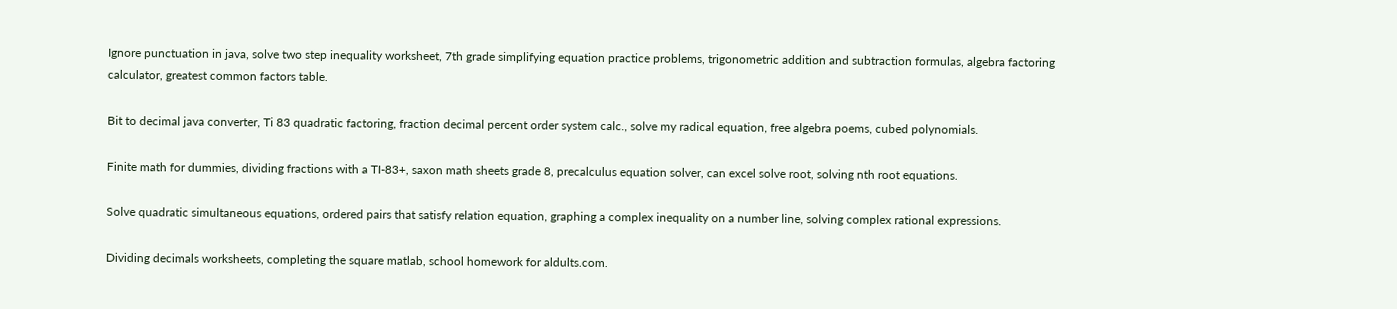Ignore punctuation in java, solve two step inequality worksheet, 7th grade simplifying equation practice problems, trigonometric addition and subtraction formulas, algebra factoring calculator, greatest common factors table.

Bit to decimal java converter, Ti 83 quadratic factoring, fraction decimal percent order system calc., solve my radical equation, free algebra poems, cubed polynomials.

Finite math for dummies, dividing fractions with a TI-83+, saxon math sheets grade 8, precalculus equation solver, can excel solve root, solving nth root equations.

Solve quadratic simultaneous equations, ordered pairs that satisfy relation equation, graphing a complex inequality on a number line, solving complex rational expressions.

Dividing decimals worksheets, completing the square matlab, school homework for aldults.com.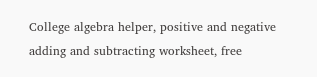College algebra helper, positive and negative adding and subtracting worksheet, free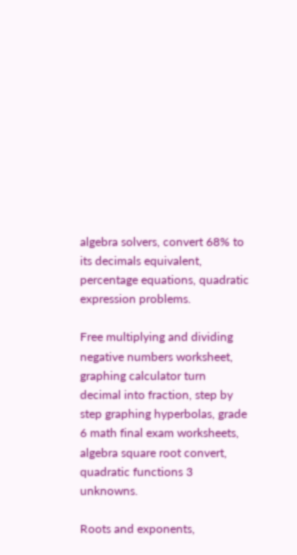algebra solvers, convert 68% to its decimals equivalent, percentage equations, quadratic expression problems.

Free multiplying and dividing negative numbers worksheet, graphing calculator turn decimal into fraction, step by step graphing hyperbolas, grade 6 math final exam worksheets, algebra square root convert, quadratic functions 3 unknowns.

Roots and exponents,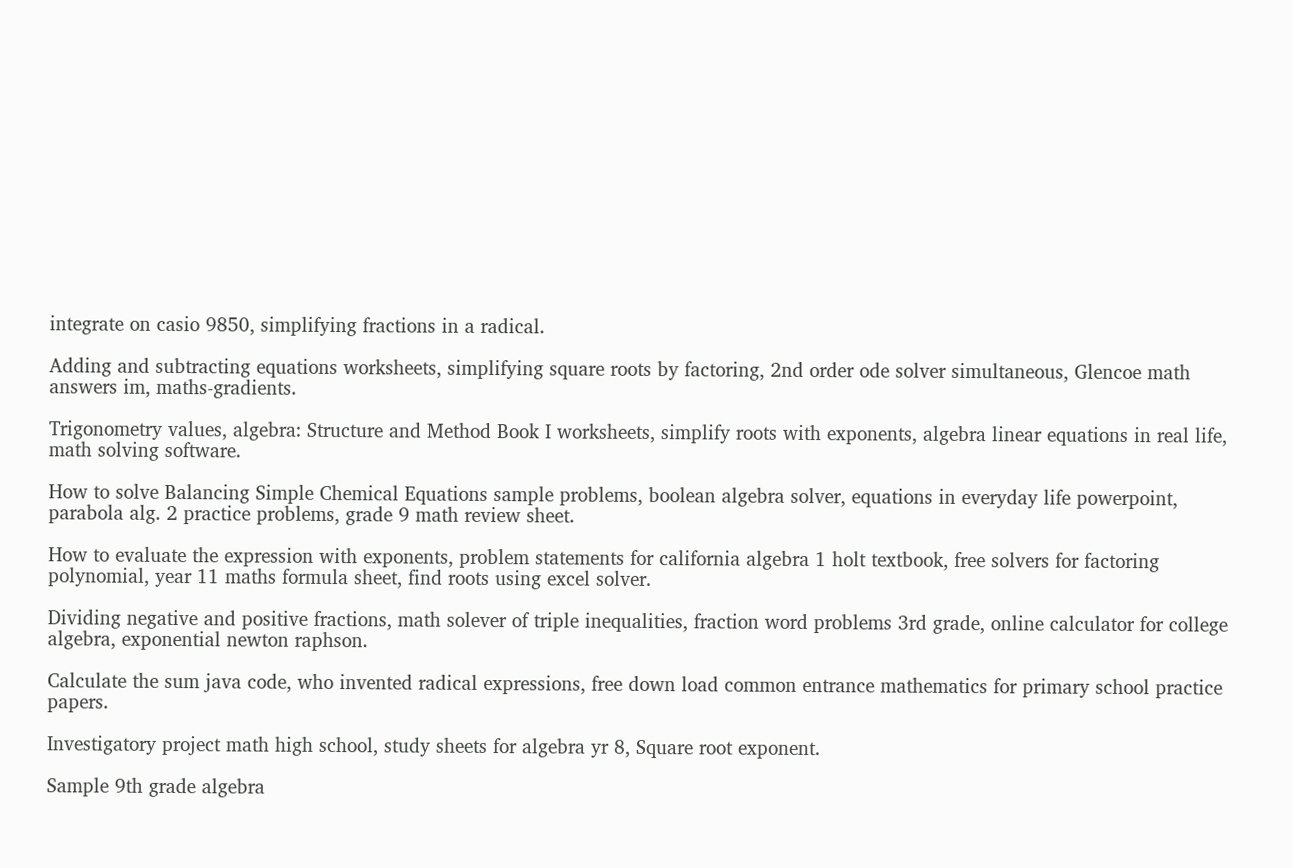integrate on casio 9850, simplifying fractions in a radical.

Adding and subtracting equations worksheets, simplifying square roots by factoring, 2nd order ode solver simultaneous, Glencoe math answers im, maths-gradients.

Trigonometry values, algebra: Structure and Method Book I worksheets, simplify roots with exponents, algebra linear equations in real life, math solving software.

How to solve Balancing Simple Chemical Equations sample problems, boolean algebra solver, equations in everyday life powerpoint, parabola alg. 2 practice problems, grade 9 math review sheet.

How to evaluate the expression with exponents, problem statements for california algebra 1 holt textbook, free solvers for factoring polynomial, year 11 maths formula sheet, find roots using excel solver.

Dividing negative and positive fractions, math solever of triple inequalities, fraction word problems 3rd grade, online calculator for college algebra, exponential newton raphson.

Calculate the sum java code, who invented radical expressions, free down load common entrance mathematics for primary school practice papers.

Investigatory project math high school, study sheets for algebra yr 8, Square root exponent.

Sample 9th grade algebra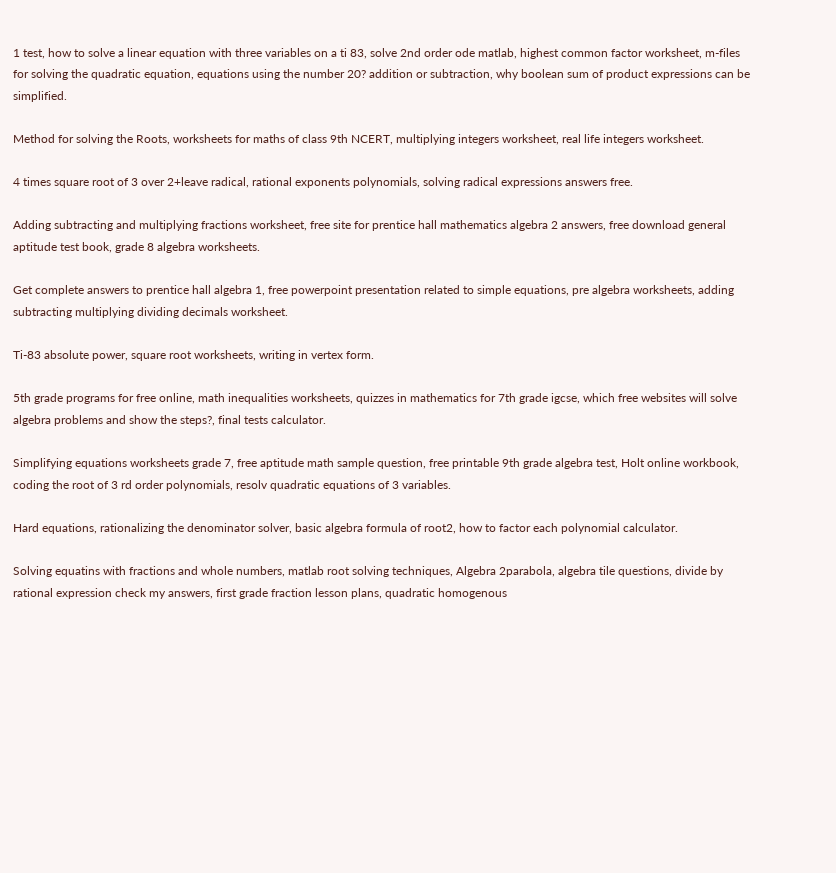1 test, how to solve a linear equation with three variables on a ti 83, solve 2nd order ode matlab, highest common factor worksheet, m-files for solving the quadratic equation, equations using the number 20? addition or subtraction, why boolean sum of product expressions can be simplified.

Method for solving the Roots, worksheets for maths of class 9th NCERT, multiplying integers worksheet, real life integers worksheet.

4 times square root of 3 over 2+leave radical, rational exponents polynomials, solving radical expressions answers free.

Adding subtracting and multiplying fractions worksheet, free site for prentice hall mathematics algebra 2 answers, free download general aptitude test book, grade 8 algebra worksheets.

Get complete answers to prentice hall algebra 1, free powerpoint presentation related to simple equations, pre algebra worksheets, adding subtracting multiplying dividing decimals worksheet.

Ti-83 absolute power, square root worksheets, writing in vertex form.

5th grade programs for free online, math inequalities worksheets, quizzes in mathematics for 7th grade igcse, which free websites will solve algebra problems and show the steps?, final tests calculator.

Simplifying equations worksheets grade 7, free aptitude math sample question, free printable 9th grade algebra test, Holt online workbook, coding the root of 3 rd order polynomials, resolv quadratic equations of 3 variables.

Hard equations, rationalizing the denominator solver, basic algebra formula of root2, how to factor each polynomial calculator.

Solving equatins with fractions and whole numbers, matlab root solving techniques, Algebra 2parabola, algebra tile questions, divide by rational expression check my answers, first grade fraction lesson plans, quadratic homogenous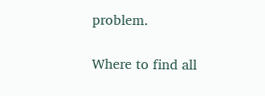problem.

Where to find all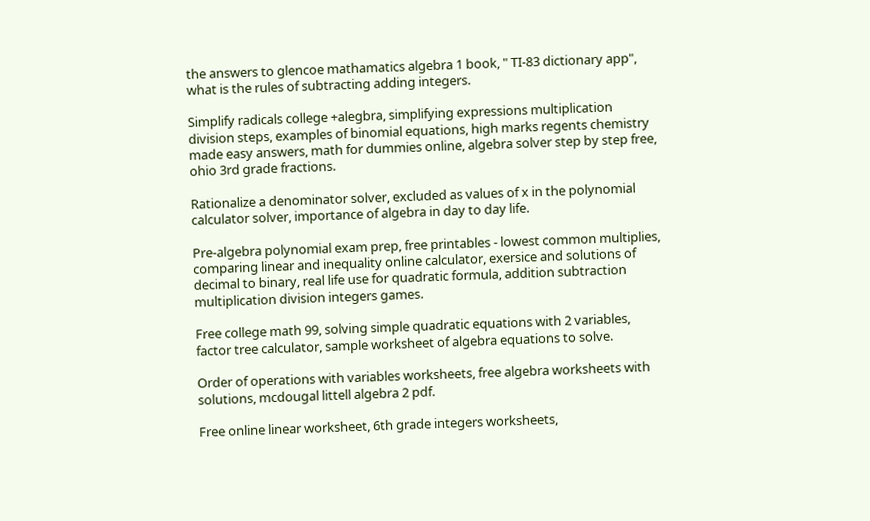the answers to glencoe mathamatics algebra 1 book, " TI-83 dictionary app", what is the rules of subtracting adding integers.

Simplify radicals college +alegbra, simplifying expressions multiplication division steps, examples of binomial equations, high marks regents chemistry made easy answers, math for dummies online, algebra solver step by step free, ohio 3rd grade fractions.

Rationalize a denominator solver, excluded as values of x in the polynomial calculator solver, importance of algebra in day to day life.

Pre-algebra polynomial exam prep, free printables - lowest common multiplies, comparing linear and inequality online calculator, exersice and solutions of decimal to binary, real life use for quadratic formula, addition subtraction multiplication division integers games.

Free college math 99, solving simple quadratic equations with 2 variables, factor tree calculator, sample worksheet of algebra equations to solve.

Order of operations with variables worksheets, free algebra worksheets with solutions, mcdougal littell algebra 2 pdf.

Free online linear worksheet, 6th grade integers worksheets,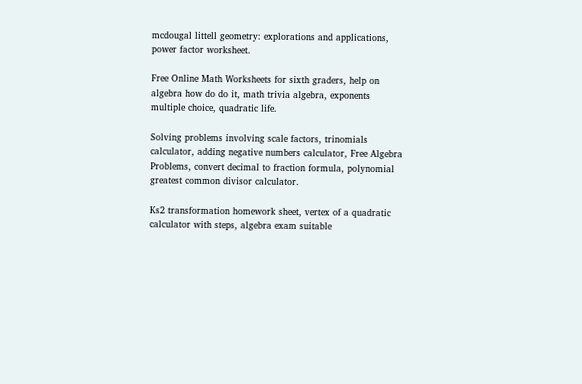mcdougal littell geometry: explorations and applications, power factor worksheet.

Free Online Math Worksheets for sixth graders, help on algebra how do do it, math trivia algebra, exponents multiple choice, quadratic life.

Solving problems involving scale factors, trinomials calculator, adding negative numbers calculator, Free Algebra Problems, convert decimal to fraction formula, polynomial greatest common divisor calculator.

Ks2 transformation homework sheet, vertex of a quadratic calculator with steps, algebra exam suitable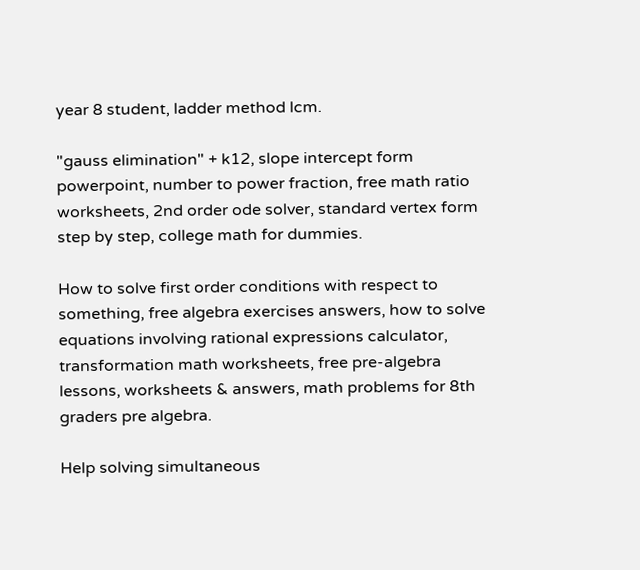year 8 student, ladder method lcm.

"gauss elimination" + k12, slope intercept form powerpoint, number to power fraction, free math ratio worksheets, 2nd order ode solver, standard vertex form step by step, college math for dummies.

How to solve first order conditions with respect to something, free algebra exercises answers, how to solve equations involving rational expressions calculator, transformation math worksheets, free pre-algebra lessons, worksheets & answers, math problems for 8th graders pre algebra.

Help solving simultaneous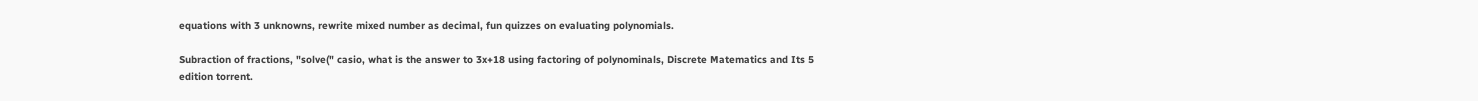equations with 3 unknowns, rewrite mixed number as decimal, fun quizzes on evaluating polynomials.

Subraction of fractions, "solve(" casio, what is the answer to 3x+18 using factoring of polynominals, Discrete Matematics and Its 5 edition torrent.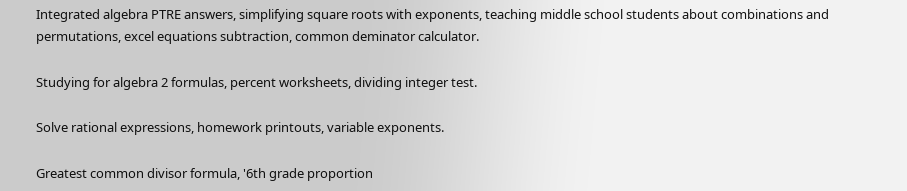Integrated algebra PTRE answers, simplifying square roots with exponents, teaching middle school students about combinations and permutations, excel equations subtraction, common deminator calculator.

Studying for algebra 2 formulas, percent worksheets, dividing integer test.

Solve rational expressions, homework printouts, variable exponents.

Greatest common divisor formula, '6th grade proportion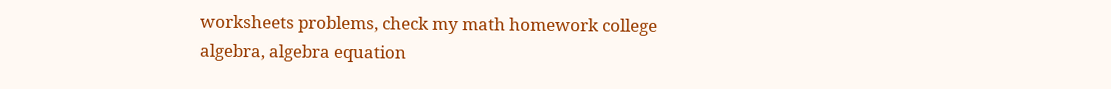worksheets problems, check my math homework college algebra, algebra equation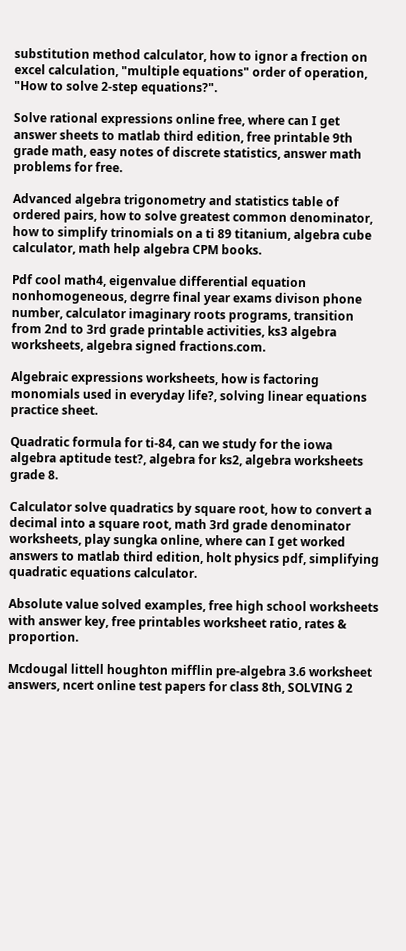substitution method calculator, how to ignor a frection on excel calculation, "multiple equations" order of operation, "How to solve 2-step equations?".

Solve rational expressions online free, where can I get answer sheets to matlab third edition, free printable 9th grade math, easy notes of discrete statistics, answer math problems for free.

Advanced algebra trigonometry and statistics table of ordered pairs, how to solve greatest common denominator, how to simplify trinomials on a ti 89 titanium, algebra cube calculator, math help algebra CPM books.

Pdf cool math4, eigenvalue differential equation nonhomogeneous, degrre final year exams divison phone number, calculator imaginary roots programs, transition from 2nd to 3rd grade printable activities, ks3 algebra worksheets, algebra signed fractions.com.

Algebraic expressions worksheets, how is factoring monomials used in everyday life?, solving linear equations practice sheet.

Quadratic formula for ti-84, can we study for the iowa algebra aptitude test?, algebra for ks2, algebra worksheets grade 8.

Calculator solve quadratics by square root, how to convert a decimal into a square root, math 3rd grade denominator worksheets, play sungka online, where can I get worked answers to matlab third edition, holt physics pdf, simplifying quadratic equations calculator.

Absolute value solved examples, free high school worksheets with answer key, free printables worksheet ratio, rates & proportion.

Mcdougal littell houghton mifflin pre-algebra 3.6 worksheet answers, ncert online test papers for class 8th, SOLVING 2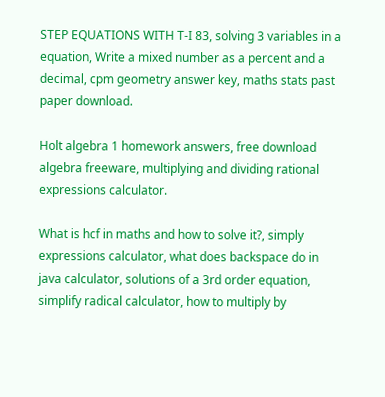STEP EQUATIONS WITH T-I 83, solving 3 variables in a equation, Write a mixed number as a percent and a decimal, cpm geometry answer key, maths stats past paper download.

Holt algebra 1 homework answers, free download algebra freeware, multiplying and dividing rational expressions calculator.

What is hcf in maths and how to solve it?, simply expressions calculator, what does backspace do in java calculator, solutions of a 3rd order equation, simplify radical calculator, how to multiply by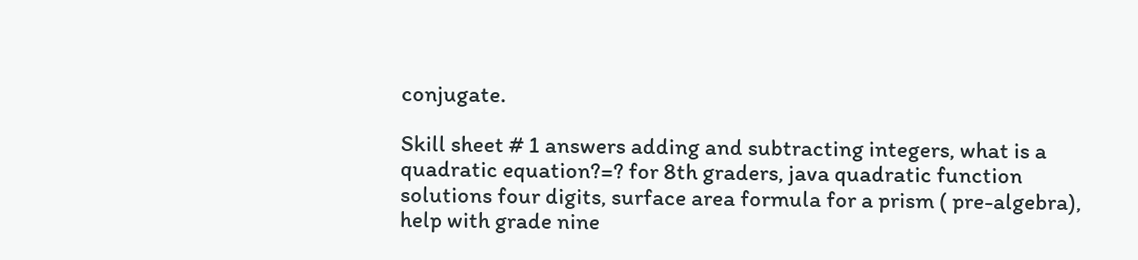conjugate.

Skill sheet # 1 answers adding and subtracting integers, what is a quadratic equation?=? for 8th graders, java quadratic function solutions four digits, surface area formula for a prism ( pre-algebra), help with grade nine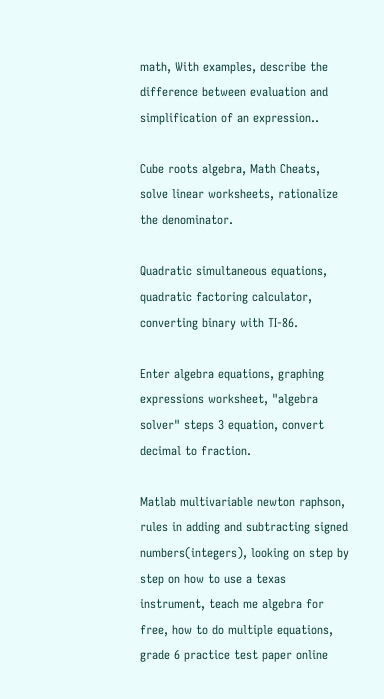math, With examples, describe the difference between evaluation and simplification of an expression..

Cube roots algebra, Math Cheats, solve linear worksheets, rationalize the denominator.

Quadratic simultaneous equations, quadratic factoring calculator, converting binary with TI-86.

Enter algebra equations, graphing expressions worksheet, "algebra solver" steps 3 equation, convert decimal to fraction.

Matlab multivariable newton raphson, rules in adding and subtracting signed numbers(integers), looking on step by step on how to use a texas instrument, teach me algebra for free, how to do multiple equations, grade 6 practice test paper online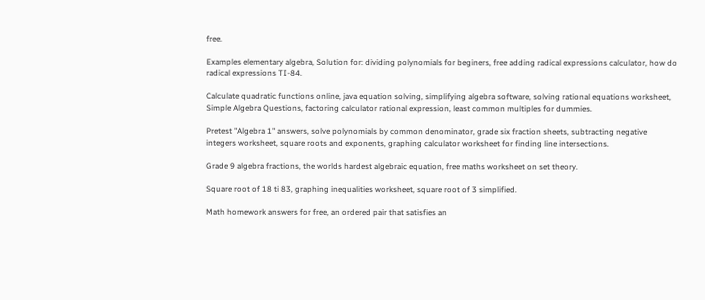free.

Examples elementary algebra, Solution for: dividing polynomials for beginers, free adding radical expressions calculator, how do radical expressions TI-84.

Calculate quadratic functions online, java equation solving, simplifying algebra software, solving rational equations worksheet, Simple Algebra Questions, factoring calculator rational expression, least common multiples for dummies.

Pretest "Algebra 1" answers, solve polynomials by common denominator, grade six fraction sheets, subtracting negative integers worksheet, square roots and exponents, graphing calculator worksheet for finding line intersections.

Grade 9 algebra fractions, the worlds hardest algebraic equation, free maths worksheet on set theory.

Square root of 18 ti 83, graphing inequalities worksheet, square root of 3 simplified.

Math homework answers for free, an ordered pair that satisfies an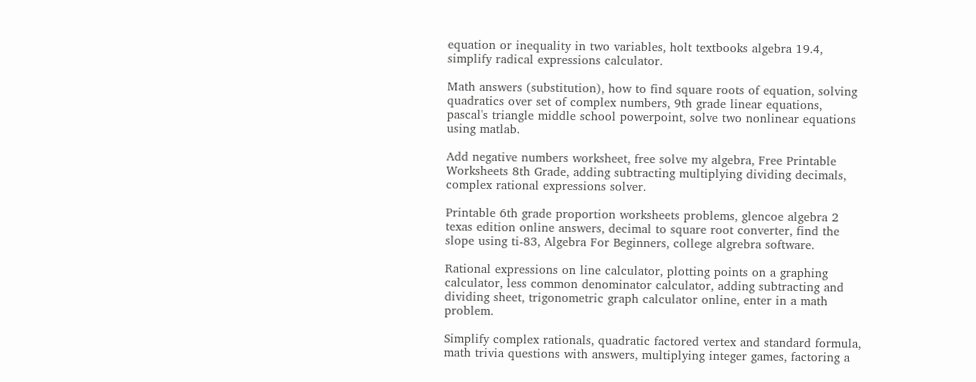equation or inequality in two variables, holt textbooks algebra 19.4, simplify radical expressions calculator.

Math answers (substitution), how to find square roots of equation, solving quadratics over set of complex numbers, 9th grade linear equations, pascal's triangle middle school powerpoint, solve two nonlinear equations using matlab.

Add negative numbers worksheet, free solve my algebra, Free Printable Worksheets 8th Grade, adding subtracting multiplying dividing decimals, complex rational expressions solver.

Printable 6th grade proportion worksheets problems, glencoe algebra 2 texas edition online answers, decimal to square root converter, find the slope using ti-83, Algebra For Beginners, college algrebra software.

Rational expressions on line calculator, plotting points on a graphing calculator, less common denominator calculator, adding subtracting and dividing sheet, trigonometric graph calculator online, enter in a math problem.

Simplify complex rationals, quadratic factored vertex and standard formula, math trivia questions with answers, multiplying integer games, factoring a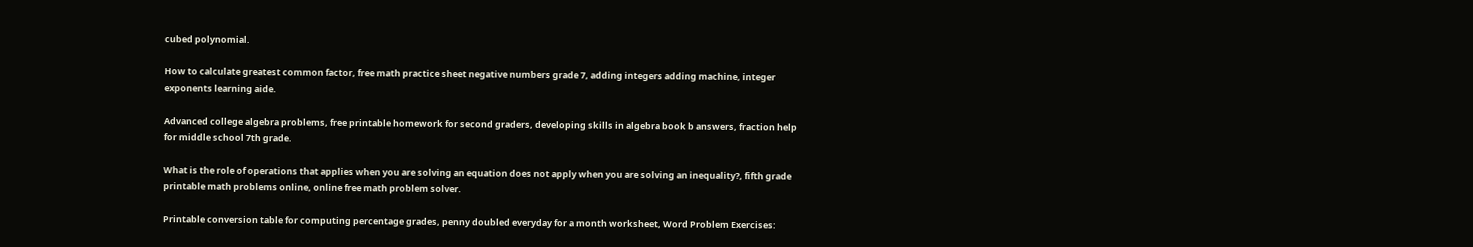cubed polynomial.

How to calculate greatest common factor, free math practice sheet negative numbers grade 7, adding integers adding machine, integer exponents learning aide.

Advanced college algebra problems, free printable homework for second graders, developing skills in algebra book b answers, fraction help for middle school 7th grade.

What is the role of operations that applies when you are solving an equation does not apply when you are solving an inequality?, fifth grade printable math problems online, online free math problem solver.

Printable conversion table for computing percentage grades, penny doubled everyday for a month worksheet, Word Problem Exercises: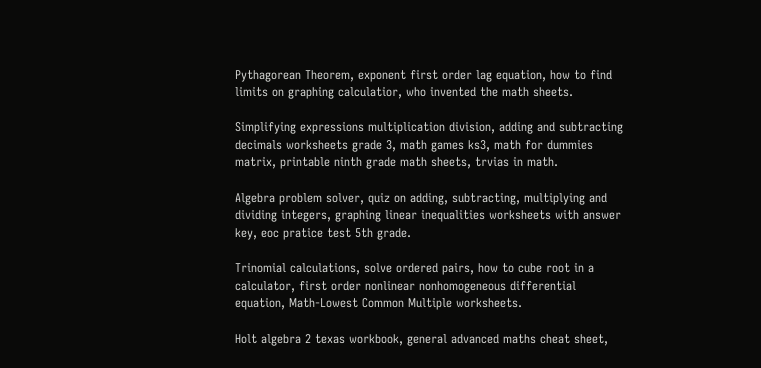Pythagorean Theorem, exponent first order lag equation, how to find limits on graphing calculatior, who invented the math sheets.

Simplifying expressions multiplication division, adding and subtracting decimals worksheets grade 3, math games ks3, math for dummies matrix, printable ninth grade math sheets, trvias in math.

Algebra problem solver, quiz on adding, subtracting, multiplying and dividing integers, graphing linear inequalities worksheets with answer key, eoc pratice test 5th grade.

Trinomial calculations, solve ordered pairs, how to cube root in a calculator, first order nonlinear nonhomogeneous differential equation, Math-Lowest Common Multiple worksheets.

Holt algebra 2 texas workbook, general advanced maths cheat sheet,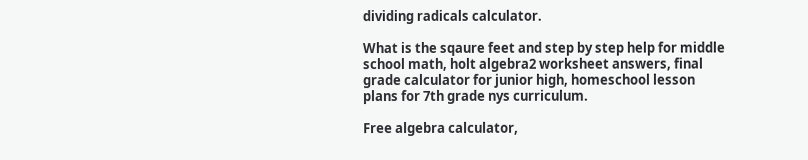dividing radicals calculator.

What is the sqaure feet and step by step help for middle school math, holt algebra2 worksheet answers, final grade calculator for junior high, homeschool lesson plans for 7th grade nys curriculum.

Free algebra calculator,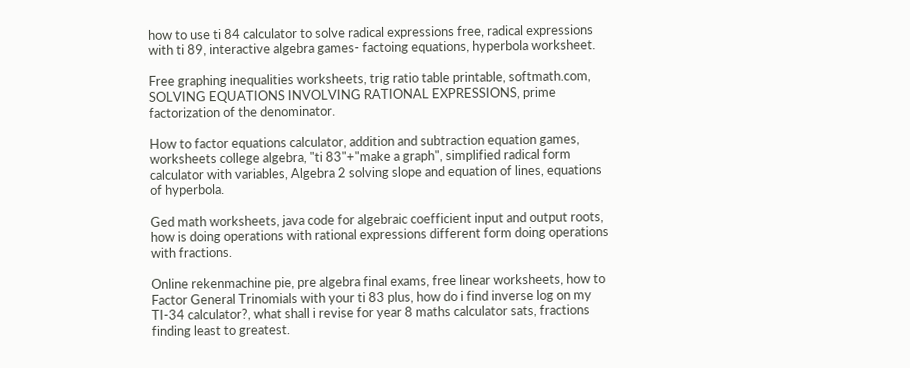how to use ti 84 calculator to solve radical expressions free, radical expressions with ti 89, interactive algebra games- factoing equations, hyperbola worksheet.

Free graphing inequalities worksheets, trig ratio table printable, softmath.com, SOLVING EQUATIONS INVOLVING RATIONAL EXPRESSIONS, prime factorization of the denominator.

How to factor equations calculator, addition and subtraction equation games, worksheets college algebra, "ti 83"+"make a graph", simplified radical form calculator with variables, Algebra 2 solving slope and equation of lines, equations of hyperbola.

Ged math worksheets, java code for algebraic coefficient input and output roots, how is doing operations with rational expressions different form doing operations with fractions.

Online rekenmachine pie, pre algebra final exams, free linear worksheets, how to Factor General Trinomials with your ti 83 plus, how do i find inverse log on my TI-34 calculator?, what shall i revise for year 8 maths calculator sats, fractions finding least to greatest.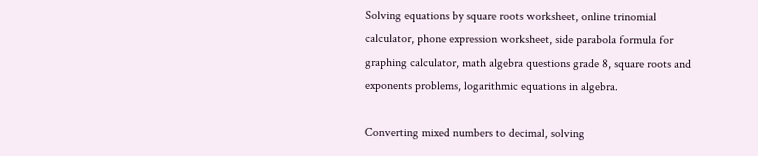Solving equations by square roots worksheet, online trinomial calculator, phone expression worksheet, side parabola formula for graphing calculator, math algebra questions grade 8, square roots and exponents problems, logarithmic equations in algebra.

Converting mixed numbers to decimal, solving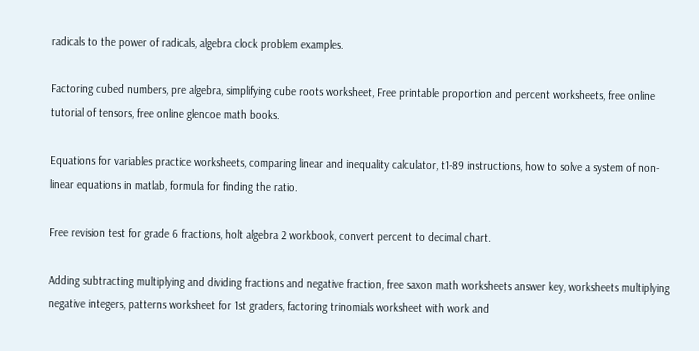radicals to the power of radicals, algebra clock problem examples.

Factoring cubed numbers, pre algebra, simplifying cube roots worksheet, Free printable proportion and percent worksheets, free online tutorial of tensors, free online glencoe math books.

Equations for variables practice worksheets, comparing linear and inequality calculator, t1-89 instructions, how to solve a system of non-linear equations in matlab, formula for finding the ratio.

Free revision test for grade 6 fractions, holt algebra 2 workbook, convert percent to decimal chart.

Adding subtracting multiplying and dividing fractions and negative fraction, free saxon math worksheets answer key, worksheets multiplying negative integers, patterns worksheet for 1st graders, factoring trinomials worksheet with work and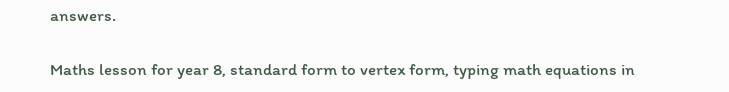answers.

Maths lesson for year 8, standard form to vertex form, typing math equations in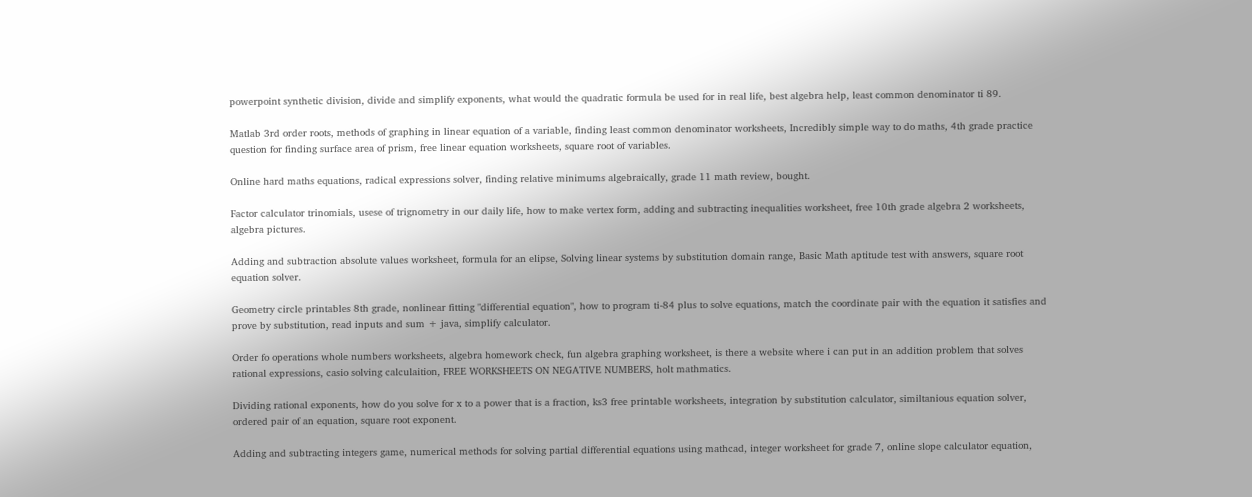powerpoint synthetic division, divide and simplify exponents, what would the quadratic formula be used for in real life, best algebra help, least common denominator ti 89.

Matlab 3rd order roots, methods of graphing in linear equation of a variable, finding least common denominator worksheets, Incredibly simple way to do maths, 4th grade practice question for finding surface area of prism, free linear equation worksheets, square root of variables.

Online hard maths equations, radical expressions solver, finding relative minimums algebraically, grade 11 math review, bought.

Factor calculator trinomials, usese of trignometry in our daily life, how to make vertex form, adding and subtracting inequalities worksheet, free 10th grade algebra 2 worksheets, algebra pictures.

Adding and subtraction absolute values worksheet, formula for an elipse, Solving linear systems by substitution domain range, Basic Math aptitude test with answers, square root equation solver.

Geometry circle printables 8th grade, nonlinear fitting "differential equation", how to program ti-84 plus to solve equations, match the coordinate pair with the equation it satisfies and prove by substitution, read inputs and sum + java, simplify calculator.

Order fo operations whole numbers worksheets, algebra homework check, fun algebra graphing worksheet, is there a website where i can put in an addition problem that solves rational expressions, casio solving calculaition, FREE WORKSHEETS ON NEGATIVE NUMBERS, holt mathmatics.

Dividing rational exponents, how do you solve for x to a power that is a fraction, ks3 free printable worksheets, integration by substitution calculator, similtanious equation solver, ordered pair of an equation, square root exponent.

Adding and subtracting integers game, numerical methods for solving partial differential equations using mathcad, integer worksheet for grade 7, online slope calculator equation,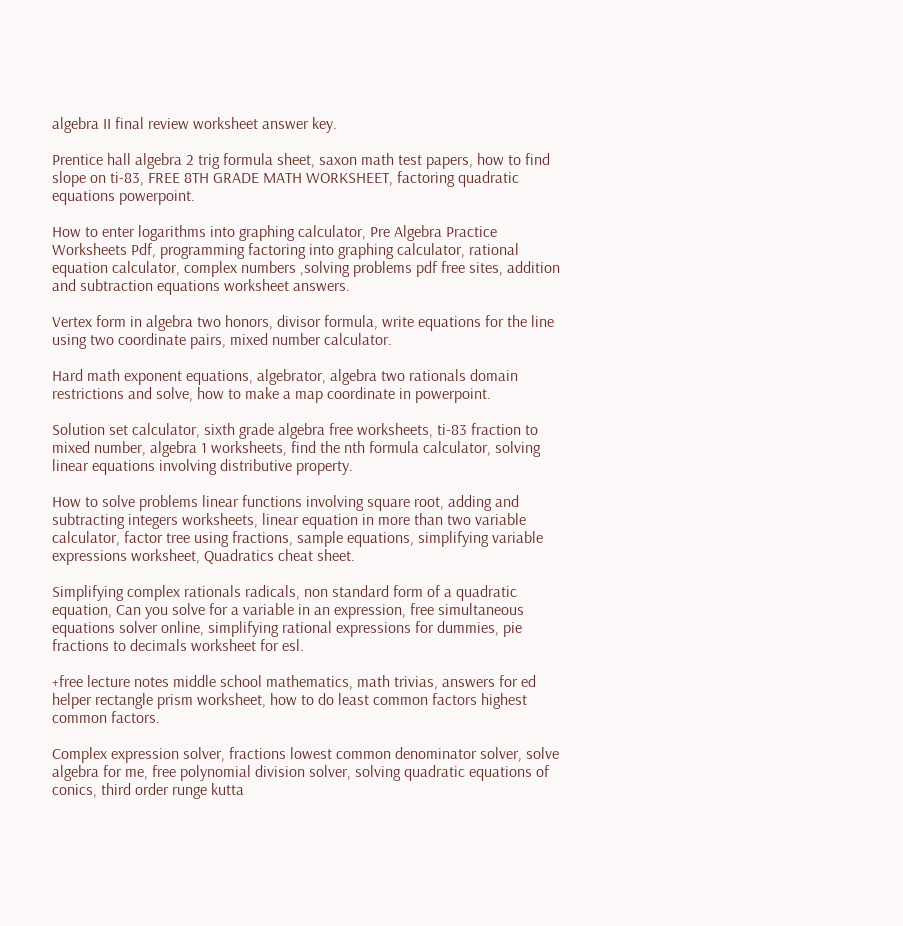algebra II final review worksheet answer key.

Prentice hall algebra 2 trig formula sheet, saxon math test papers, how to find slope on ti-83, FREE 8TH GRADE MATH WORKSHEET, factoring quadratic equations powerpoint.

How to enter logarithms into graphing calculator, Pre Algebra Practice Worksheets Pdf, programming factoring into graphing calculator, rational equation calculator, complex numbers ,solving problems pdf free sites, addition and subtraction equations worksheet answers.

Vertex form in algebra two honors, divisor formula, write equations for the line using two coordinate pairs, mixed number calculator.

Hard math exponent equations, algebrator, algebra two rationals domain restrictions and solve, how to make a map coordinate in powerpoint.

Solution set calculator, sixth grade algebra free worksheets, ti-83 fraction to mixed number, algebra 1 worksheets, find the nth formula calculator, solving linear equations involving distributive property.

How to solve problems linear functions involving square root, adding and subtracting integers worksheets, linear equation in more than two variable calculator, factor tree using fractions, sample equations, simplifying variable expressions worksheet, Quadratics cheat sheet.

Simplifying complex rationals radicals, non standard form of a quadratic equation, Can you solve for a variable in an expression, free simultaneous equations solver online, simplifying rational expressions for dummies, pie fractions to decimals worksheet for esl.

+free lecture notes middle school mathematics, math trivias, answers for ed helper rectangle prism worksheet, how to do least common factors highest common factors.

Complex expression solver, fractions lowest common denominator solver, solve algebra for me, free polynomial division solver, solving quadratic equations of conics, third order runge kutta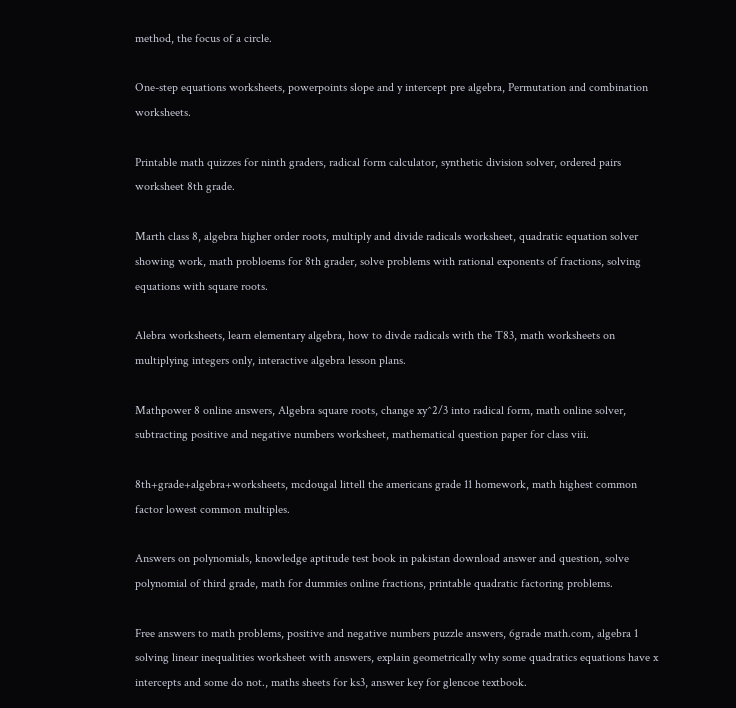method, the focus of a circle.

One-step equations worksheets, powerpoints slope and y intercept pre algebra, Permutation and combination worksheets.

Printable math quizzes for ninth graders, radical form calculator, synthetic division solver, ordered pairs worksheet 8th grade.

Marth class 8, algebra higher order roots, multiply and divide radicals worksheet, quadratic equation solver showing work, math probloems for 8th grader, solve problems with rational exponents of fractions, solving equations with square roots.

Alebra worksheets, learn elementary algebra, how to divde radicals with the T83, math worksheets on multiplying integers only, interactive algebra lesson plans.

Mathpower 8 online answers, Algebra square roots, change xy^2/3 into radical form, math online solver, subtracting positive and negative numbers worksheet, mathematical question paper for class viii.

8th+grade+algebra+worksheets, mcdougal littell the americans grade 11 homework, math highest common factor lowest common multiples.

Answers on polynomials, knowledge aptitude test book in pakistan download answer and question, solve polynomial of third grade, math for dummies online fractions, printable quadratic factoring problems.

Free answers to math problems, positive and negative numbers puzzle answers, 6grade math.com, algebra 1 solving linear inequalities worksheet with answers, explain geometrically why some quadratics equations have x intercepts and some do not., maths sheets for ks3, answer key for glencoe textbook.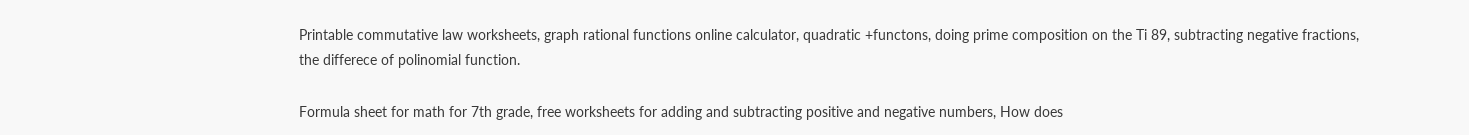Printable commutative law worksheets, graph rational functions online calculator, quadratic +functons, doing prime composition on the Ti 89, subtracting negative fractions, the differece of polinomial function.

Formula sheet for math for 7th grade, free worksheets for adding and subtracting positive and negative numbers, How does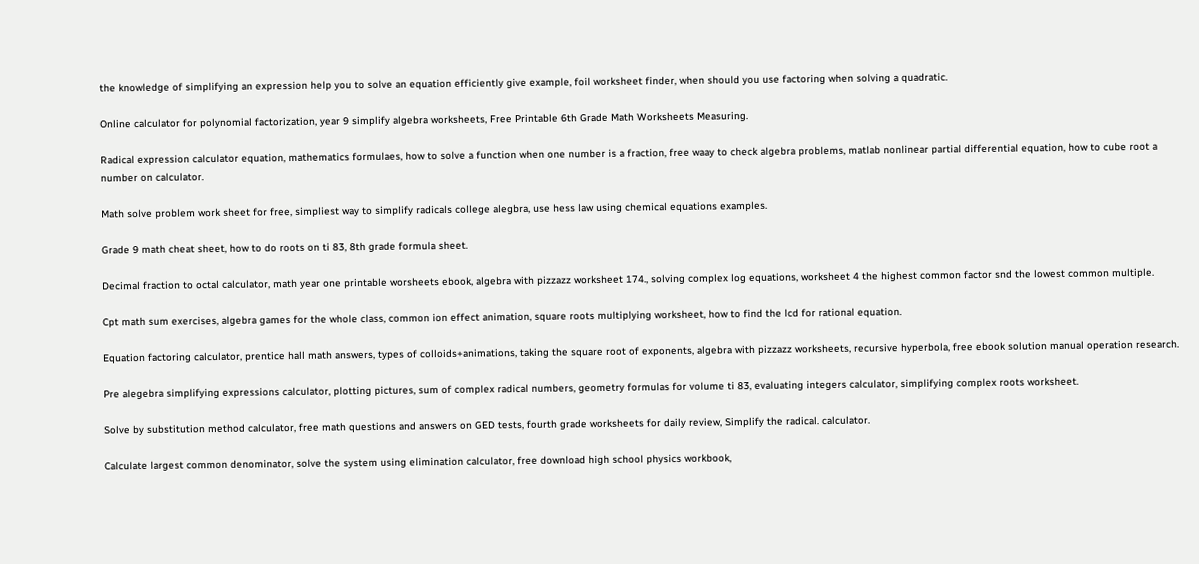the knowledge of simplifying an expression help you to solve an equation efficiently give example, foil worksheet finder, when should you use factoring when solving a quadratic.

Online calculator for polynomial factorization, year 9 simplify algebra worksheets, Free Printable 6th Grade Math Worksheets Measuring.

Radical expression calculator equation, mathematics formulaes, how to solve a function when one number is a fraction, free waay to check algebra problems, matlab nonlinear partial differential equation, how to cube root a number on calculator.

Math solve problem work sheet for free, simpliest way to simplify radicals college alegbra, use hess law using chemical equations examples.

Grade 9 math cheat sheet, how to do roots on ti 83, 8th grade formula sheet.

Decimal fraction to octal calculator, math year one printable worsheets ebook, algebra with pizzazz worksheet 174., solving complex log equations, worksheet 4 the highest common factor snd the lowest common multiple.

Cpt math sum exercises, algebra games for the whole class, common ion effect animation, square roots multiplying worksheet, how to find the lcd for rational equation.

Equation factoring calculator, prentice hall math answers, types of colloids+animations, taking the square root of exponents, algebra with pizzazz worksheets, recursive hyperbola, free ebook solution manual operation research.

Pre alegebra simplifying expressions calculator, plotting pictures, sum of complex radical numbers, geometry formulas for volume ti 83, evaluating integers calculator, simplifying complex roots worksheet.

Solve by substitution method calculator, free math questions and answers on GED tests, fourth grade worksheets for daily review, Simplify the radical. calculator.

Calculate largest common denominator, solve the system using elimination calculator, free download high school physics workbook,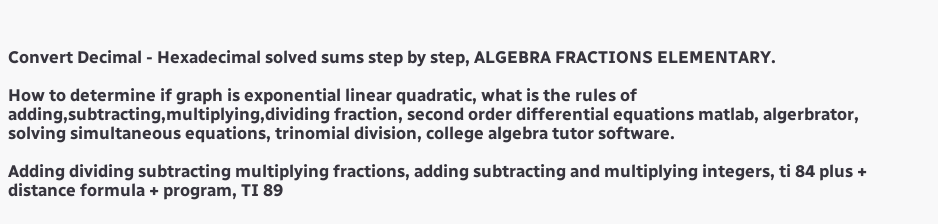Convert Decimal - Hexadecimal solved sums step by step, ALGEBRA FRACTIONS ELEMENTARY.

How to determine if graph is exponential linear quadratic, what is the rules of adding,subtracting,multiplying,dividing fraction, second order differential equations matlab, algerbrator, solving simultaneous equations, trinomial division, college algebra tutor software.

Adding dividing subtracting multiplying fractions, adding subtracting and multiplying integers, ti 84 plus + distance formula + program, TI 89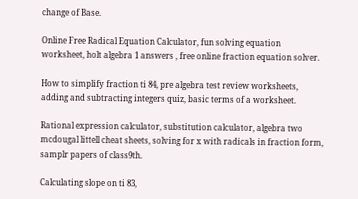change of Base.

Online Free Radical Equation Calculator, fun solving equation worksheet, holt algebra 1 answers , free online fraction equation solver.

How to simplify fraction ti 84, pre algebra test review worksheets, adding and subtracting integers quiz, basic terms of a worksheet.

Rational expression calculator, substitution calculator, algebra two mcdougal littell cheat sheets, solving for x with radicals in fraction form, samplr papers of class9th.

Calculating slope on ti 83,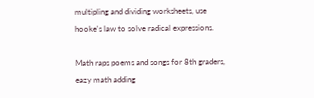multipling and dividing worksheets, use hooke's law to solve radical expressions.

Math raps poems and songs for 8th graders, eazy math adding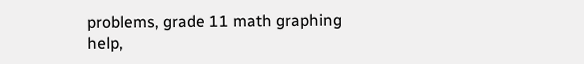problems, grade 11 math graphing help,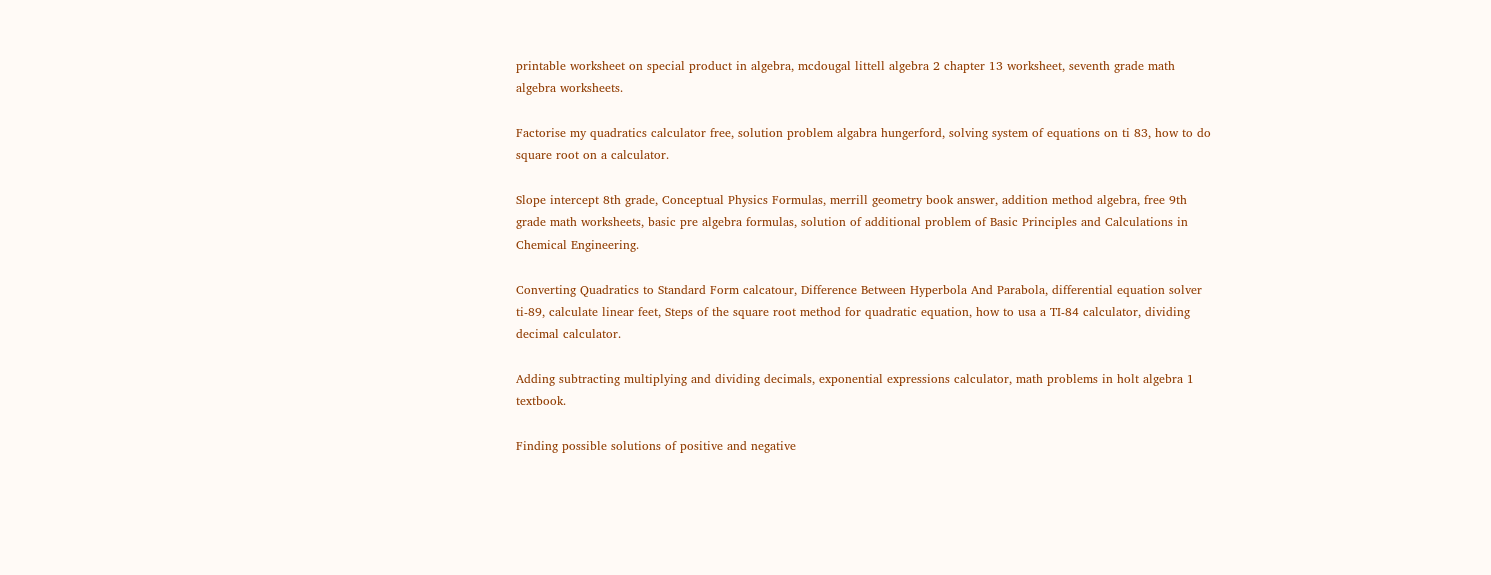printable worksheet on special product in algebra, mcdougal littell algebra 2 chapter 13 worksheet, seventh grade math algebra worksheets.

Factorise my quadratics calculator free, solution problem algabra hungerford, solving system of equations on ti 83, how to do square root on a calculator.

Slope intercept 8th grade, Conceptual Physics Formulas, merrill geometry book answer, addition method algebra, free 9th grade math worksheets, basic pre algebra formulas, solution of additional problem of Basic Principles and Calculations in Chemical Engineering.

Converting Quadratics to Standard Form calcatour, Difference Between Hyperbola And Parabola, differential equation solver ti-89, calculate linear feet, Steps of the square root method for quadratic equation, how to usa a TI-84 calculator, dividing decimal calculator.

Adding subtracting multiplying and dividing decimals, exponential expressions calculator, math problems in holt algebra 1 textbook.

Finding possible solutions of positive and negative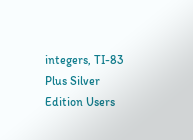integers, TI-83 Plus Silver Edition Users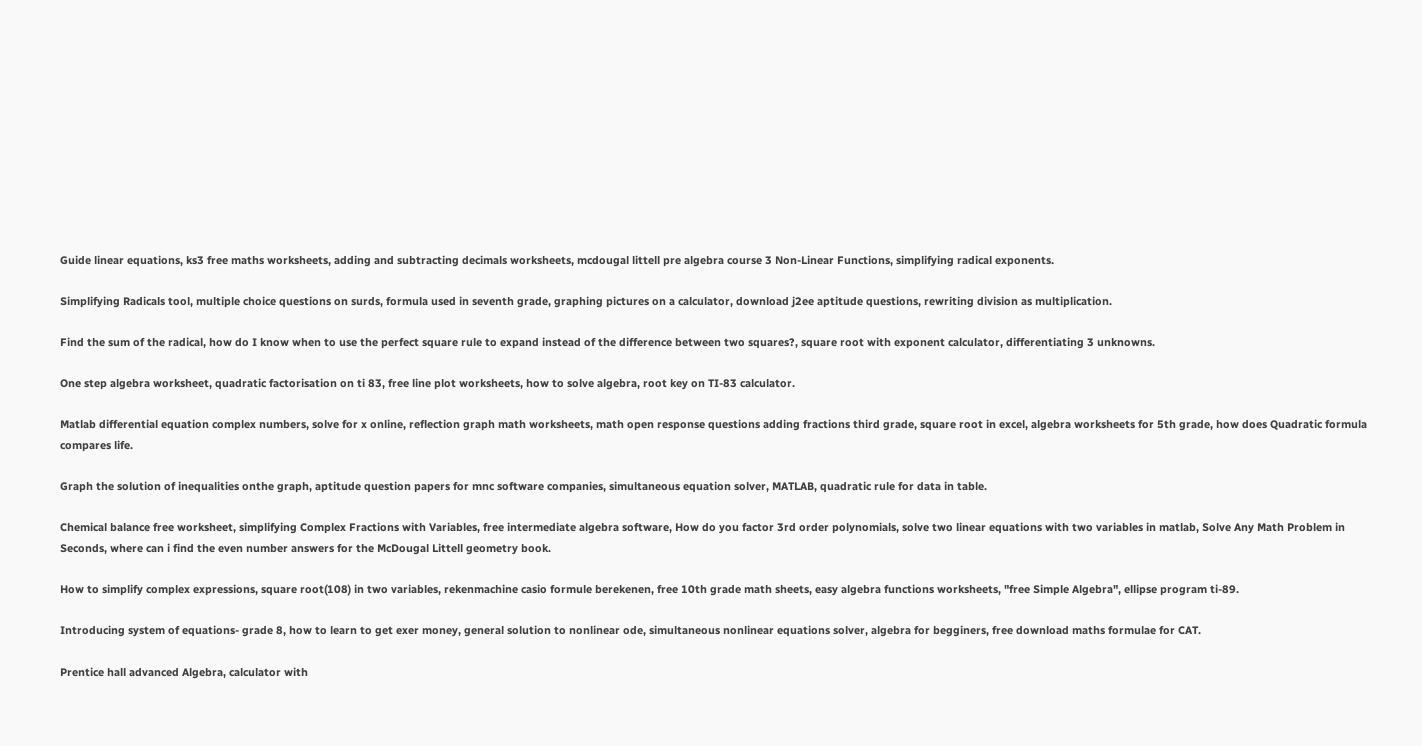Guide linear equations, ks3 free maths worksheets, adding and subtracting decimals worksheets, mcdougal littell pre algebra course 3 Non-Linear Functions, simplifying radical exponents.

Simplifying Radicals tool, multiple choice questions on surds, formula used in seventh grade, graphing pictures on a calculator, download j2ee aptitude questions, rewriting division as multiplication.

Find the sum of the radical, how do I know when to use the perfect square rule to expand instead of the difference between two squares?, square root with exponent calculator, differentiating 3 unknowns.

One step algebra worksheet, quadratic factorisation on ti 83, free line plot worksheets, how to solve algebra, root key on TI-83 calculator.

Matlab differential equation complex numbers, solve for x online, reflection graph math worksheets, math open response questions adding fractions third grade, square root in excel, algebra worksheets for 5th grade, how does Quadratic formula compares life.

Graph the solution of inequalities onthe graph, aptitude question papers for mnc software companies, simultaneous equation solver, MATLAB, quadratic rule for data in table.

Chemical balance free worksheet, simplifying Complex Fractions with Variables, free intermediate algebra software, How do you factor 3rd order polynomials, solve two linear equations with two variables in matlab, Solve Any Math Problem in Seconds, where can i find the even number answers for the McDougal Littell geometry book.

How to simplify complex expressions, square root(108) in two variables, rekenmachine casio formule berekenen, free 10th grade math sheets, easy algebra functions worksheets, "free Simple Algebra", ellipse program ti-89.

Introducing system of equations- grade 8, how to learn to get exer money, general solution to nonlinear ode, simultaneous nonlinear equations solver, algebra for begginers, free download maths formulae for CAT.

Prentice hall advanced Algebra, calculator with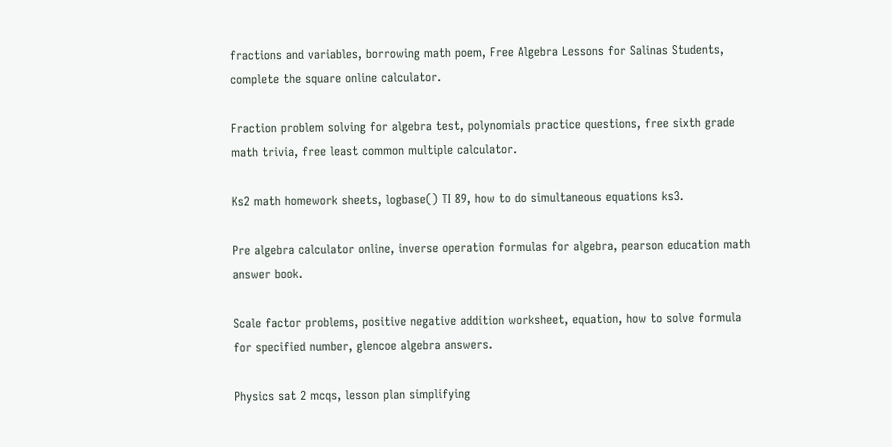fractions and variables, borrowing math poem, Free Algebra Lessons for Salinas Students, complete the square online calculator.

Fraction problem solving for algebra test, polynomials practice questions, free sixth grade math trivia, free least common multiple calculator.

Ks2 math homework sheets, logbase() TI 89, how to do simultaneous equations ks3.

Pre algebra calculator online, inverse operation formulas for algebra, pearson education math answer book.

Scale factor problems, positive negative addition worksheet, equation, how to solve formula for specified number, glencoe algebra answers.

Physics sat 2 mcqs, lesson plan simplifying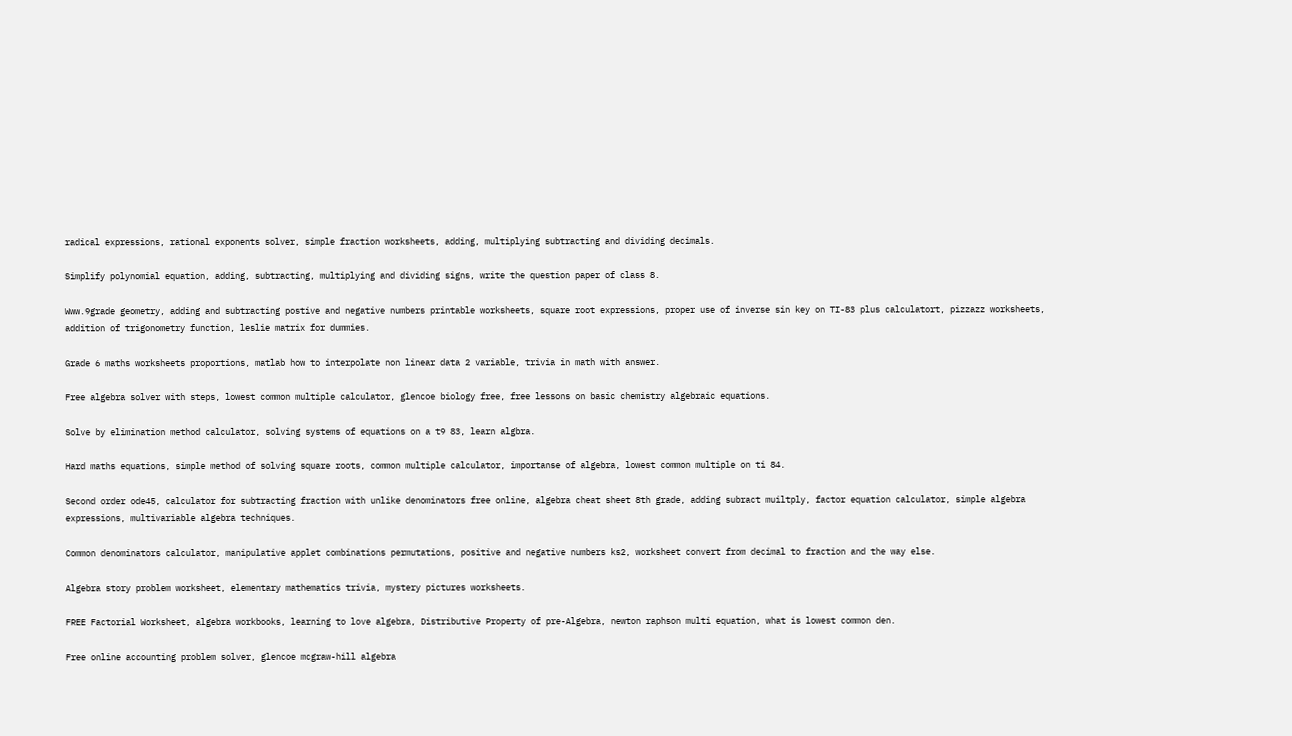radical expressions, rational exponents solver, simple fraction worksheets, adding, multiplying subtracting and dividing decimals.

Simplify polynomial equation, adding, subtracting, multiplying and dividing signs, write the question paper of class 8.

Www.9grade geometry, adding and subtracting postive and negative numbers printable worksheets, square root expressions, proper use of inverse sin key on TI-83 plus calculatort, pizzazz worksheets, addition of trigonometry function, leslie matrix for dummies.

Grade 6 maths worksheets proportions, matlab how to interpolate non linear data 2 variable, trivia in math with answer.

Free algebra solver with steps, lowest common multiple calculator, glencoe biology free, free lessons on basic chemistry algebraic equations.

Solve by elimination method calculator, solving systems of equations on a t9 83, learn algbra.

Hard maths equations, simple method of solving square roots, common multiple calculator, importanse of algebra, lowest common multiple on ti 84.

Second order ode45, calculator for subtracting fraction with unlike denominators free online, algebra cheat sheet 8th grade, adding subract muiltply, factor equation calculator, simple algebra expressions, multivariable algebra techniques.

Common denominators calculator, manipulative applet combinations permutations, positive and negative numbers ks2, worksheet convert from decimal to fraction and the way else.

Algebra story problem worksheet, elementary mathematics trivia, mystery pictures worksheets.

FREE Factorial Worksheet, algebra workbooks, learning to love algebra, Distributive Property of pre-Algebra, newton raphson multi equation, what is lowest common den.

Free online accounting problem solver, glencoe mcgraw-hill algebra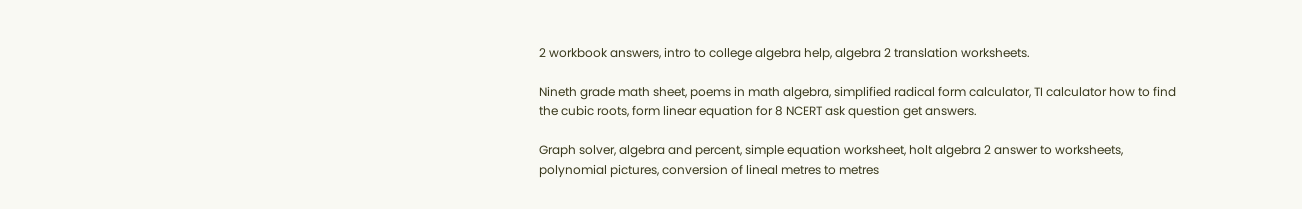2 workbook answers, intro to college algebra help, algebra 2 translation worksheets.

Nineth grade math sheet, poems in math algebra, simplified radical form calculator, TI calculator how to find the cubic roots, form linear equation for 8 NCERT ask question get answers.

Graph solver, algebra and percent, simple equation worksheet, holt algebra 2 answer to worksheets, polynomial pictures, conversion of lineal metres to metres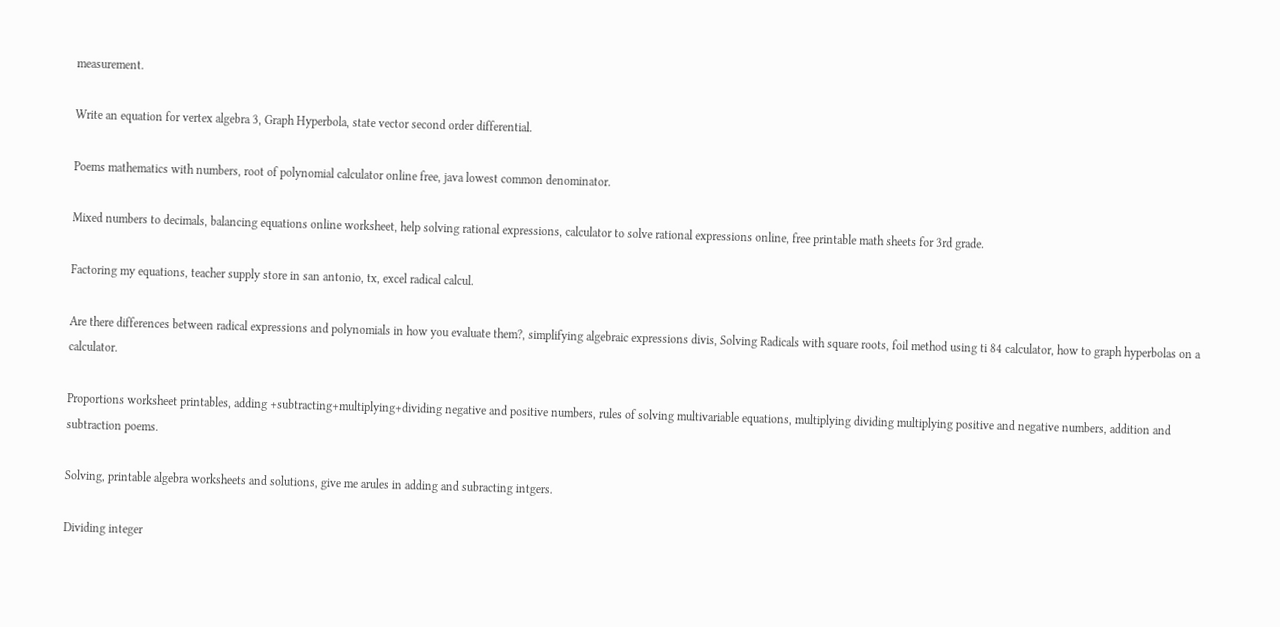measurement.

Write an equation for vertex algebra 3, Graph Hyperbola, state vector second order differential.

Poems mathematics with numbers, root of polynomial calculator online free, java lowest common denominator.

Mixed numbers to decimals, balancing equations online worksheet, help solving rational expressions, calculator to solve rational expressions online, free printable math sheets for 3rd grade.

Factoring my equations, teacher supply store in san antonio, tx, excel radical calcul.

Are there differences between radical expressions and polynomials in how you evaluate them?, simplifying algebraic expressions divis, Solving Radicals with square roots, foil method using ti 84 calculator, how to graph hyperbolas on a calculator.

Proportions worksheet printables, adding +subtracting+multiplying+dividing negative and positive numbers, rules of solving multivariable equations, multiplying dividing multiplying positive and negative numbers, addition and subtraction poems.

Solving, printable algebra worksheets and solutions, give me arules in adding and subracting intgers.

Dividing integer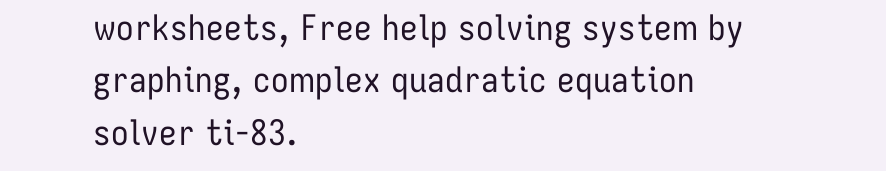worksheets, Free help solving system by graphing, complex quadratic equation solver ti-83.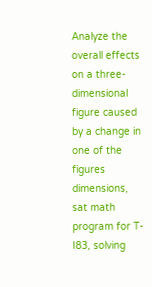Analyze the overall effects on a three-dimensional figure caused by a change in one of the figures dimensions, sat math program for T-I83, solving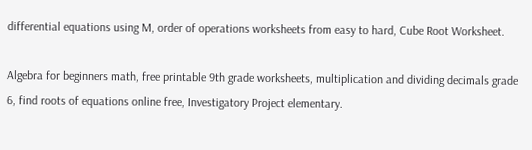differential equations using M, order of operations worksheets from easy to hard, Cube Root Worksheet.

Algebra for beginners math, free printable 9th grade worksheets, multiplication and dividing decimals grade 6, find roots of equations online free, Investigatory Project elementary.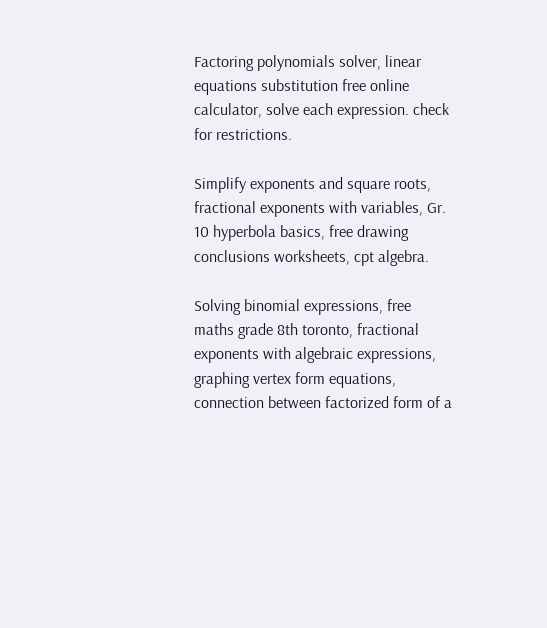Factoring polynomials solver, linear equations substitution free online calculator, solve each expression. check for restrictions.

Simplify exponents and square roots, fractional exponents with variables, Gr. 10 hyperbola basics, free drawing conclusions worksheets, cpt algebra.

Solving binomial expressions, free maths grade 8th toronto, fractional exponents with algebraic expressions, graphing vertex form equations, connection between factorized form of a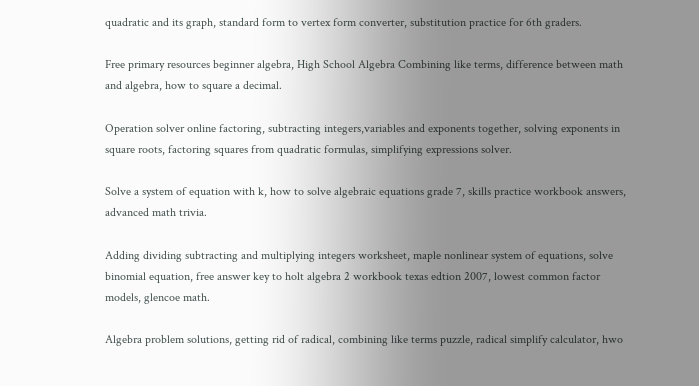quadratic and its graph, standard form to vertex form converter, substitution practice for 6th graders.

Free primary resources beginner algebra, High School Algebra Combining like terms, difference between math and algebra, how to square a decimal.

Operation solver online factoring, subtracting integers,variables and exponents together, solving exponents in square roots, factoring squares from quadratic formulas, simplifying expressions solver.

Solve a system of equation with k, how to solve algebraic equations grade 7, skills practice workbook answers, advanced math trivia.

Adding dividing subtracting and multiplying integers worksheet, maple nonlinear system of equations, solve binomial equation, free answer key to holt algebra 2 workbook texas edtion 2007, lowest common factor models, glencoe math.

Algebra problem solutions, getting rid of radical, combining like terms puzzle, radical simplify calculator, hwo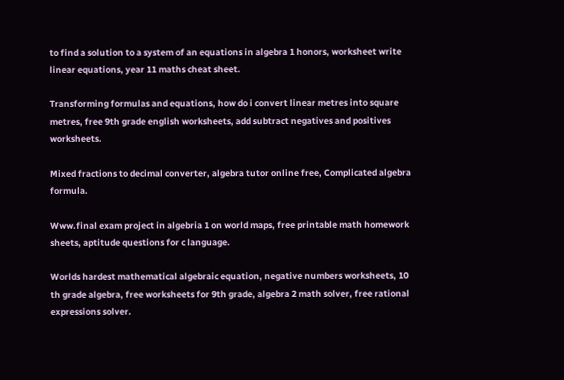to find a solution to a system of an equations in algebra 1 honors, worksheet write linear equations, year 11 maths cheat sheet.

Transforming formulas and equations, how do i convert linear metres into square metres, free 9th grade english worksheets, add subtract negatives and positives worksheets.

Mixed fractions to decimal converter, algebra tutor online free, Complicated algebra formula.

Www.final exam project in algebria 1 on world maps, free printable math homework sheets, aptitude questions for c language.

Worlds hardest mathematical algebraic equation, negative numbers worksheets, 10 th grade algebra, free worksheets for 9th grade, algebra 2 math solver, free rational expressions solver.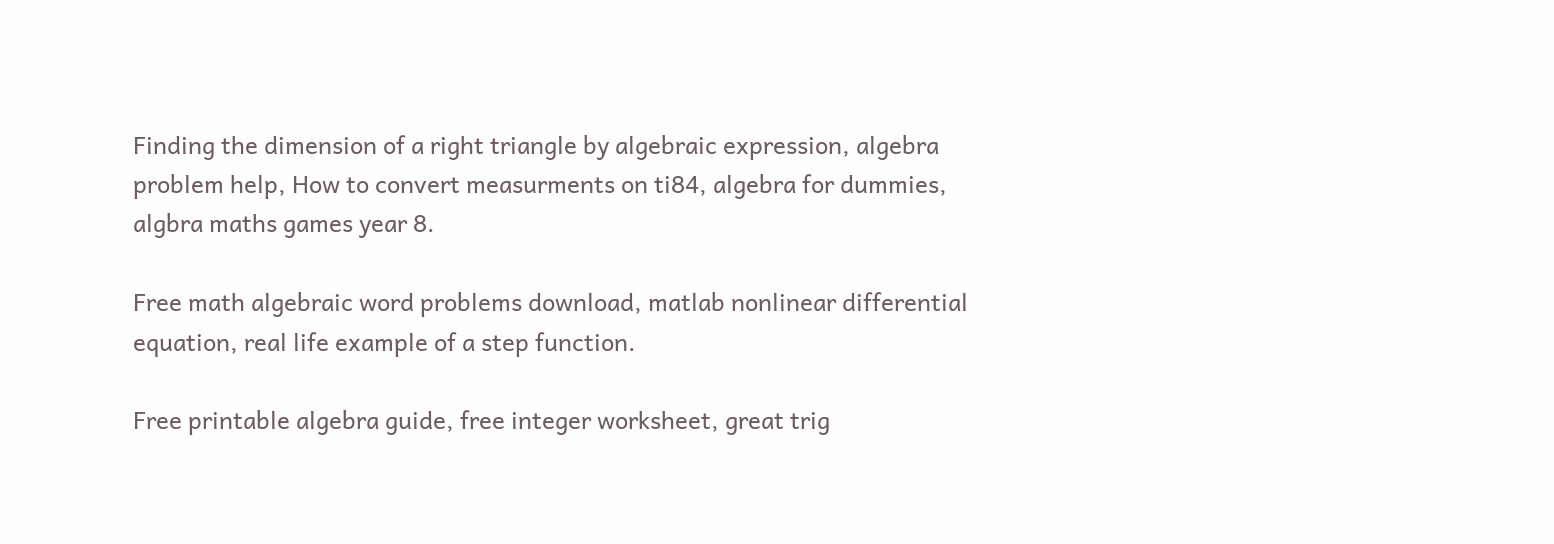Finding the dimension of a right triangle by algebraic expression, algebra problem help, How to convert measurments on ti84, algebra for dummies, algbra maths games year 8.

Free math algebraic word problems download, matlab nonlinear differential equation, real life example of a step function.

Free printable algebra guide, free integer worksheet, great trig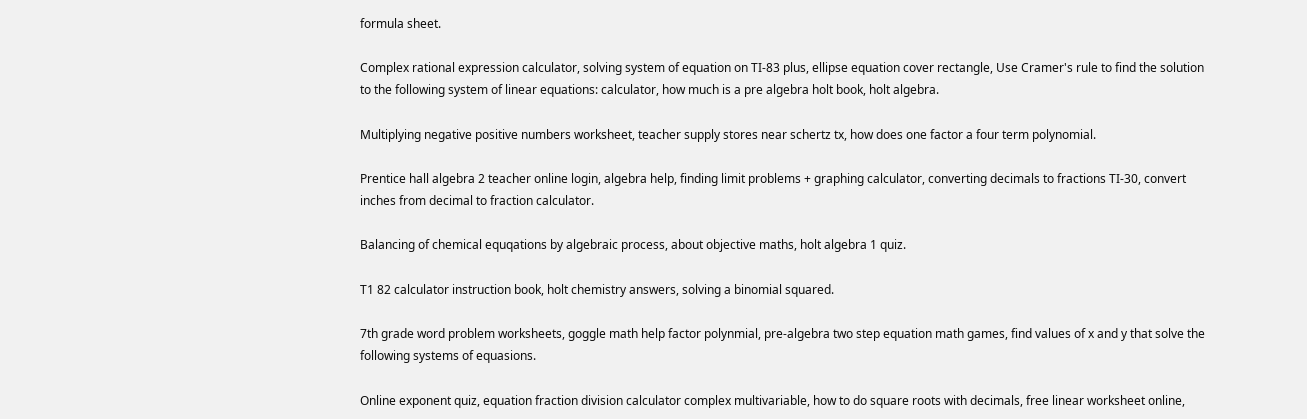formula sheet.

Complex rational expression calculator, solving system of equation on TI-83 plus, ellipse equation cover rectangle, Use Cramer's rule to find the solution to the following system of linear equations: calculator, how much is a pre algebra holt book, holt algebra.

Multiplying negative positive numbers worksheet, teacher supply stores near schertz tx, how does one factor a four term polynomial.

Prentice hall algebra 2 teacher online login, algebra help, finding limit problems + graphing calculator, converting decimals to fractions TI-30, convert inches from decimal to fraction calculator.

Balancing of chemical equqations by algebraic process, about objective maths, holt algebra 1 quiz.

T1 82 calculator instruction book, holt chemistry answers, solving a binomial squared.

7th grade word problem worksheets, goggle math help factor polynmial, pre-algebra two step equation math games, find values of x and y that solve the following systems of equasions.

Online exponent quiz, equation fraction division calculator complex multivariable, how to do square roots with decimals, free linear worksheet online,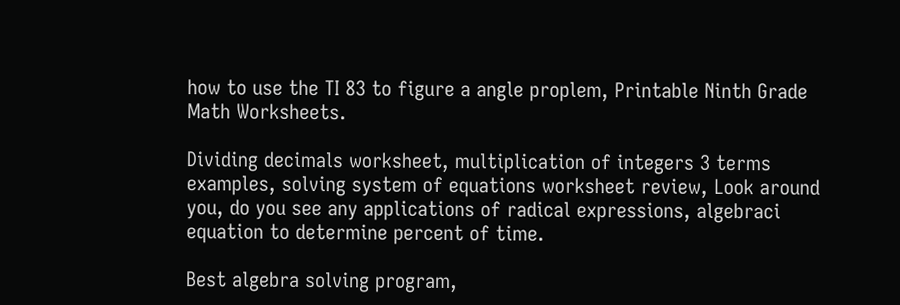how to use the TI 83 to figure a angle proplem, Printable Ninth Grade Math Worksheets.

Dividing decimals worksheet, multiplication of integers 3 terms examples, solving system of equations worksheet review, Look around you, do you see any applications of radical expressions, algebraci equation to determine percent of time.

Best algebra solving program,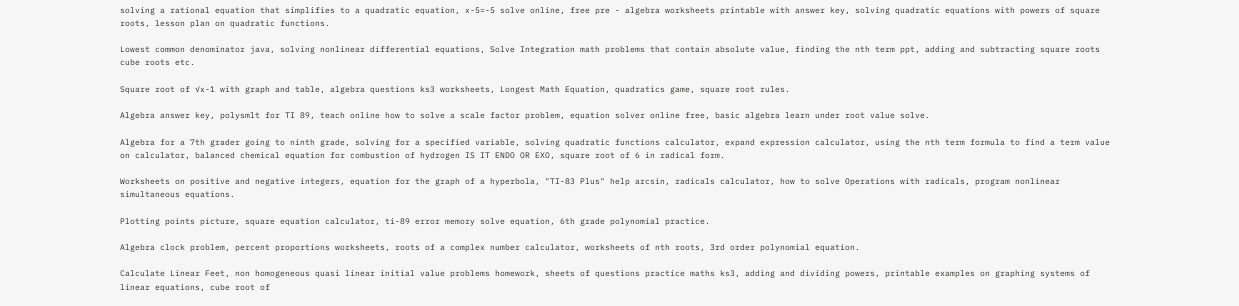solving a rational equation that simplifies to a quadratic equation, x-5=-5 solve online, free pre - algebra worksheets printable with answer key, solving quadratic equations with powers of square roots, lesson plan on quadratic functions.

Lowest common denominator java, solving nonlinear differential equations, Solve Integration math problems that contain absolute value, finding the nth term ppt, adding and subtracting square roots cube roots etc.

Square root of √x-1 with graph and table, algebra questions ks3 worksheets, Longest Math Equation, quadratics game, square root rules.

Algebra answer key, polysmlt for TI 89, teach online how to solve a scale factor problem, equation solver online free, basic algebra learn under root value solve.

Algebra for a 7th grader going to ninth grade, solving for a specified variable, solving quadratic functions calculator, expand expression calculator, using the nth term formula to find a term value on calculator, balanced chemical equation for combustion of hydrogen IS IT ENDO OR EXO, square root of 6 in radical form.

Worksheets on positive and negative integers, equation for the graph of a hyperbola, "TI-83 Plus" help arcsin, radicals calculator, how to solve Operations with radicals, program nonlinear simultaneous equations.

Plotting points picture, square equation calculator, ti-89 error memory solve equation, 6th grade polynomial practice.

Algebra clock problem, percent proportions worksheets, roots of a complex number calculator, worksheets of nth roots, 3rd order polynomial equation.

Calculate Linear Feet, non homogeneous quasi linear initial value problems homework, sheets of questions practice maths ks3, adding and dividing powers, printable examples on graphing systems of linear equations, cube root of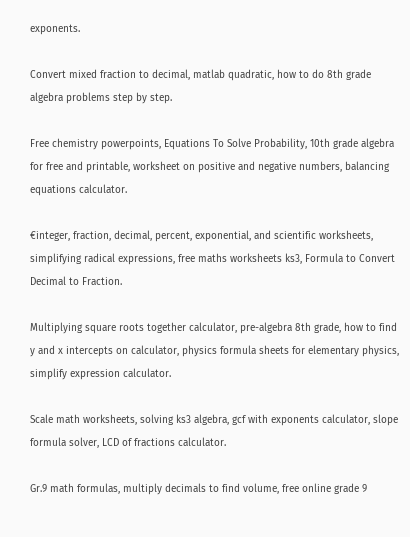exponents.

Convert mixed fraction to decimal, matlab quadratic, how to do 8th grade algebra problems step by step.

Free chemistry powerpoints, Equations To Solve Probability, 10th grade algebra for free and printable, worksheet on positive and negative numbers, balancing equations calculator.

€integer, fraction, decimal, percent, exponential, and scientific worksheets, simplifying radical expressions, free maths worksheets ks3, Formula to Convert Decimal to Fraction.

Multiplying square roots together calculator, pre-algebra 8th grade, how to find y and x intercepts on calculator, physics formula sheets for elementary physics, simplify expression calculator.

Scale math worksheets, solving ks3 algebra, gcf with exponents calculator, slope formula solver, LCD of fractions calculator.

Gr.9 math formulas, multiply decimals to find volume, free online grade 9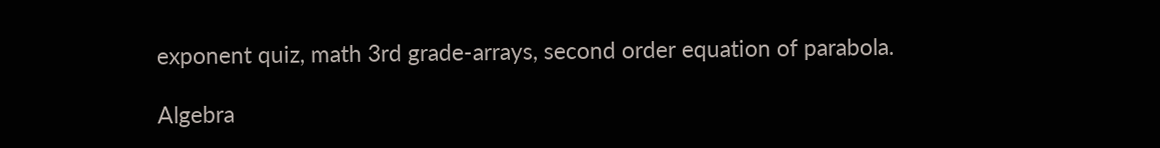exponent quiz, math 3rd grade-arrays, second order equation of parabola.

Algebra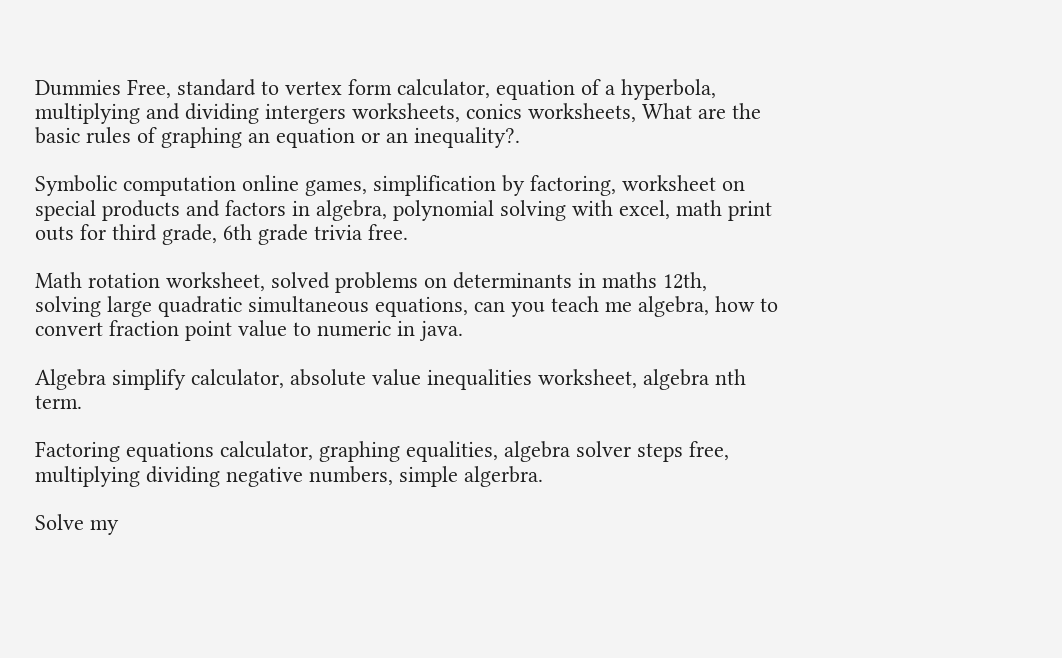Dummies Free, standard to vertex form calculator, equation of a hyperbola, multiplying and dividing intergers worksheets, conics worksheets, What are the basic rules of graphing an equation or an inequality?.

Symbolic computation online games, simplification by factoring, worksheet on special products and factors in algebra, polynomial solving with excel, math print outs for third grade, 6th grade trivia free.

Math rotation worksheet, solved problems on determinants in maths 12th, solving large quadratic simultaneous equations, can you teach me algebra, how to convert fraction point value to numeric in java.

Algebra simplify calculator, absolute value inequalities worksheet, algebra nth term.

Factoring equations calculator, graphing equalities, algebra solver steps free, multiplying dividing negative numbers, simple algerbra.

Solve my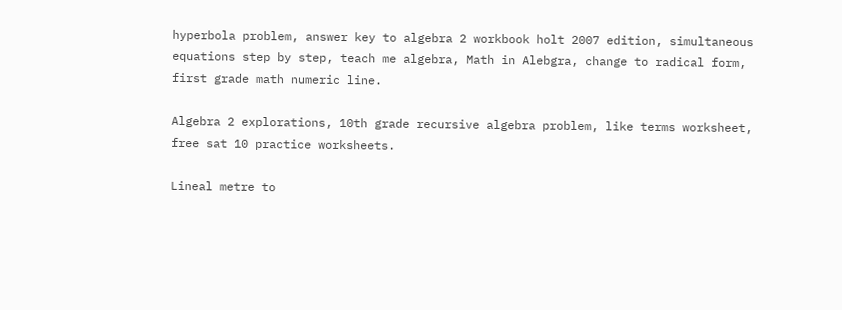hyperbola problem, answer key to algebra 2 workbook holt 2007 edition, simultaneous equations step by step, teach me algebra, Math in Alebgra, change to radical form, first grade math numeric line.

Algebra 2 explorations, 10th grade recursive algebra problem, like terms worksheet, free sat 10 practice worksheets.

Lineal metre to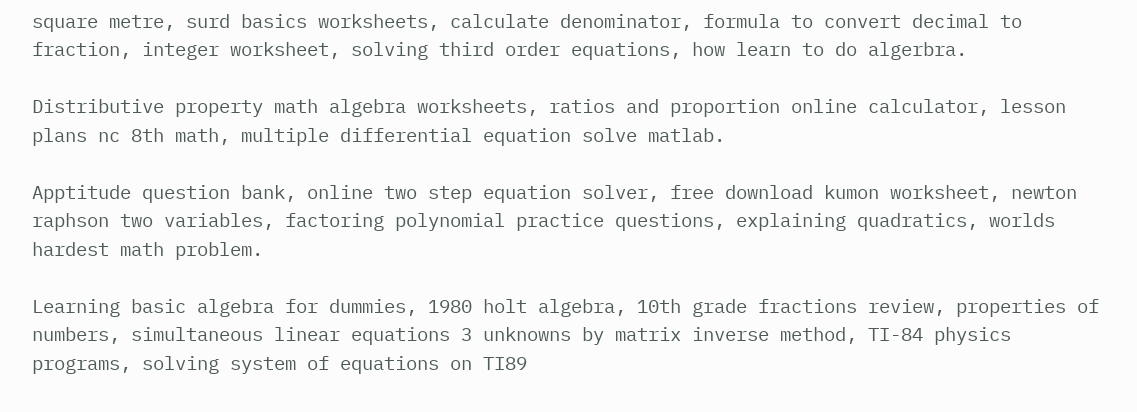square metre, surd basics worksheets, calculate denominator, formula to convert decimal to fraction, integer worksheet, solving third order equations, how learn to do algerbra.

Distributive property math algebra worksheets, ratios and proportion online calculator, lesson plans nc 8th math, multiple differential equation solve matlab.

Apptitude question bank, online two step equation solver, free download kumon worksheet, newton raphson two variables, factoring polynomial practice questions, explaining quadratics, worlds hardest math problem.

Learning basic algebra for dummies, 1980 holt algebra, 10th grade fractions review, properties of numbers, simultaneous linear equations 3 unknowns by matrix inverse method, TI-84 physics programs, solving system of equations on TI89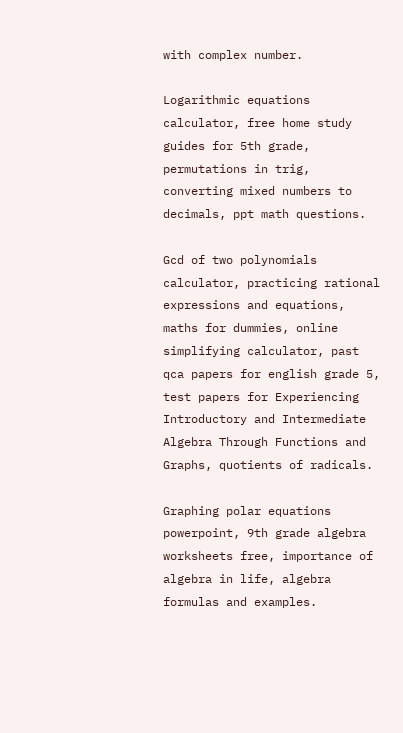with complex number.

Logarithmic equations calculator, free home study guides for 5th grade, permutations in trig, converting mixed numbers to decimals, ppt math questions.

Gcd of two polynomials calculator, practicing rational expressions and equations, maths for dummies, online simplifying calculator, past qca papers for english grade 5, test papers for Experiencing Introductory and Intermediate Algebra Through Functions and Graphs, quotients of radicals.

Graphing polar equations powerpoint, 9th grade algebra worksheets free, importance of algebra in life, algebra formulas and examples.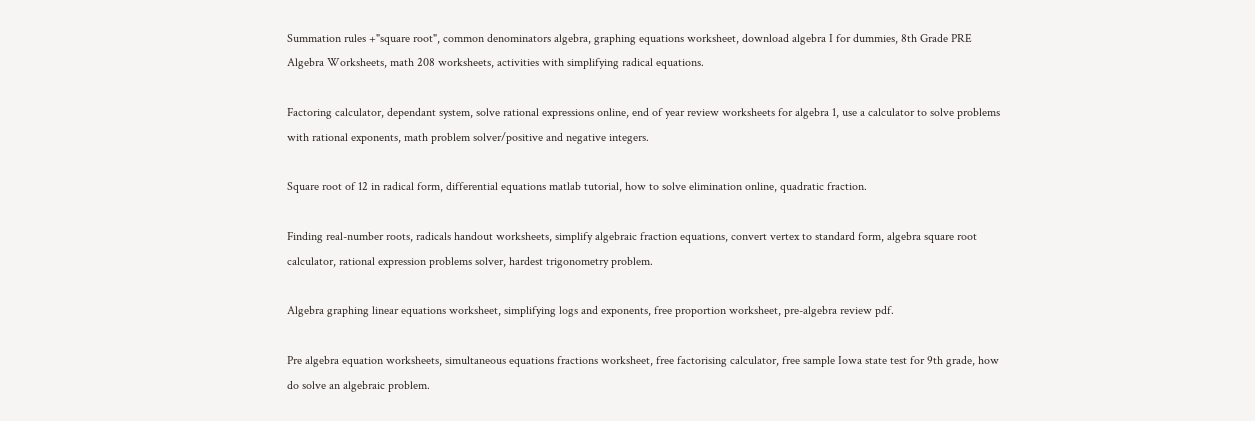Summation rules +"square root", common denominators algebra, graphing equations worksheet, download algebra I for dummies, 8th Grade PRE Algebra Worksheets, math 208 worksheets, activities with simplifying radical equations.

Factoring calculator, dependant system, solve rational expressions online, end of year review worksheets for algebra 1, use a calculator to solve problems with rational exponents, math problem solver/positive and negative integers.

Square root of 12 in radical form, differential equations matlab tutorial, how to solve elimination online, quadratic fraction.

Finding real-number roots, radicals handout worksheets, simplify algebraic fraction equations, convert vertex to standard form, algebra square root calculator, rational expression problems solver, hardest trigonometry problem.

Algebra graphing linear equations worksheet, simplifying logs and exponents, free proportion worksheet, pre-algebra review pdf.

Pre algebra equation worksheets, simultaneous equations fractions worksheet, free factorising calculator, free sample Iowa state test for 9th grade, how do solve an algebraic problem.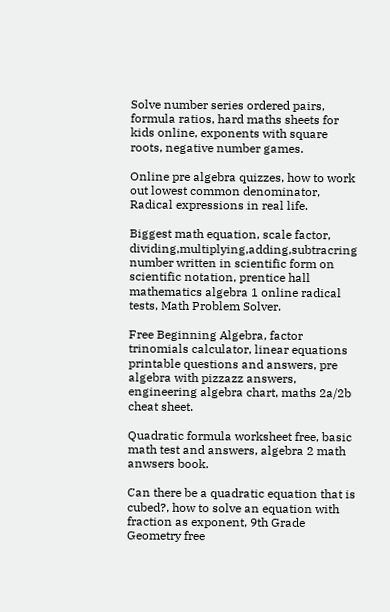Solve number series ordered pairs, formula ratios, hard maths sheets for kids online, exponents with square roots, negative number games.

Online pre algebra quizzes, how to work out lowest common denominator, Radical expressions in real life.

Biggest math equation, scale factor, dividing,multiplying,adding,subtracring number written in scientific form on scientific notation, prentice hall mathematics algebra 1 online radical tests, Math Problem Solver.

Free Beginning Algebra, factor trinomials calculator, linear equations printable questions and answers, pre algebra with pizzazz answers, engineering algebra chart, maths 2a/2b cheat sheet.

Quadratic formula worksheet free, basic math test and answers, algebra 2 math anwsers book.

Can there be a quadratic equation that is cubed?, how to solve an equation with fraction as exponent, 9th Grade Geometry free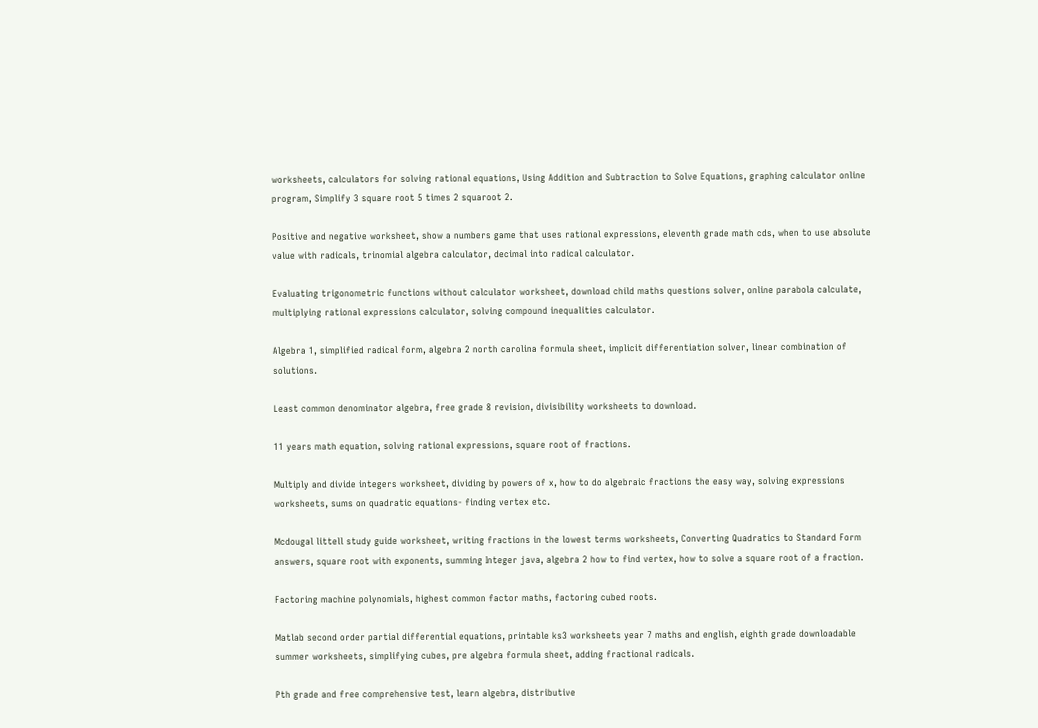worksheets, calculators for solving rational equations, Using Addition and Subtraction to Solve Equations, graphing calculator online program, Simplify 3 square root 5 times 2 squaroot 2.

Positive and negative worksheet, show a numbers game that uses rational expressions, eleventh grade math cds, when to use absolute value with radicals, trinomial algebra calculator, decimal into radical calculator.

Evaluating trigonometric functions without calculator worksheet, download child maths questions solver, online parabola calculate, multiplying rational expressions calculator, solving compound inequalities calculator.

Algebra 1, simplified radical form, algebra 2 north carolina formula sheet, implicit differentiation solver, linear combination of solutions.

Least common denominator algebra, free grade 8 revision, divisibility worksheets to download.

11 years math equation, solving rational expressions, square root of fractions.

Multiply and divide integers worksheet, dividing by powers of x, how to do algebraic fractions the easy way, solving expressions worksheets, sums on quadratic equations- finding vertex etc.

Mcdougal littell study guide worksheet, writing fractions in the lowest terms worksheets, Converting Quadratics to Standard Form answers, square root with exponents, summing Integer java, algebra 2 how to find vertex, how to solve a square root of a fraction.

Factoring machine polynomials, highest common factor maths, factoring cubed roots.

Matlab second order partial differential equations, printable ks3 worksheets year 7 maths and english, eighth grade downloadable summer worksheets, simplifying cubes, pre algebra formula sheet, adding fractional radicals.

Pth grade and free comprehensive test, learn algebra, distributive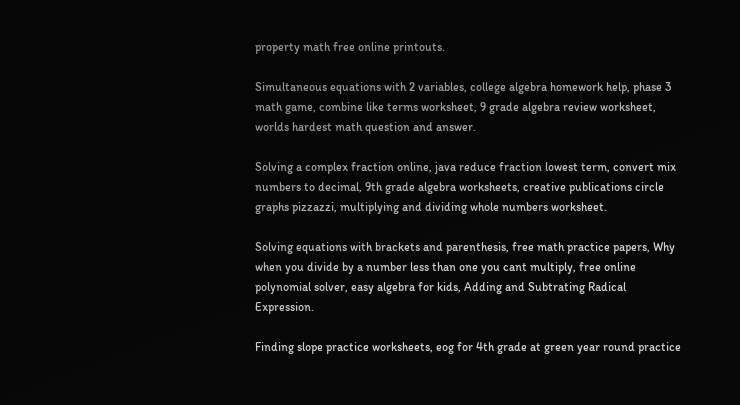property math free online printouts.

Simultaneous equations with 2 variables, college algebra homework help, phase 3 math game, combine like terms worksheet, 9 grade algebra review worksheet, worlds hardest math question and answer.

Solving a complex fraction online, java reduce fraction lowest term, convert mix numbers to decimal, 9th grade algebra worksheets, creative publications circle graphs pizzazzi, multiplying and dividing whole numbers worksheet.

Solving equations with brackets and parenthesis, free math practice papers, Why when you divide by a number less than one you cant multiply, free online polynomial solver, easy algebra for kids, Adding and Subtrating Radical Expression.

Finding slope practice worksheets, eog for 4th grade at green year round practice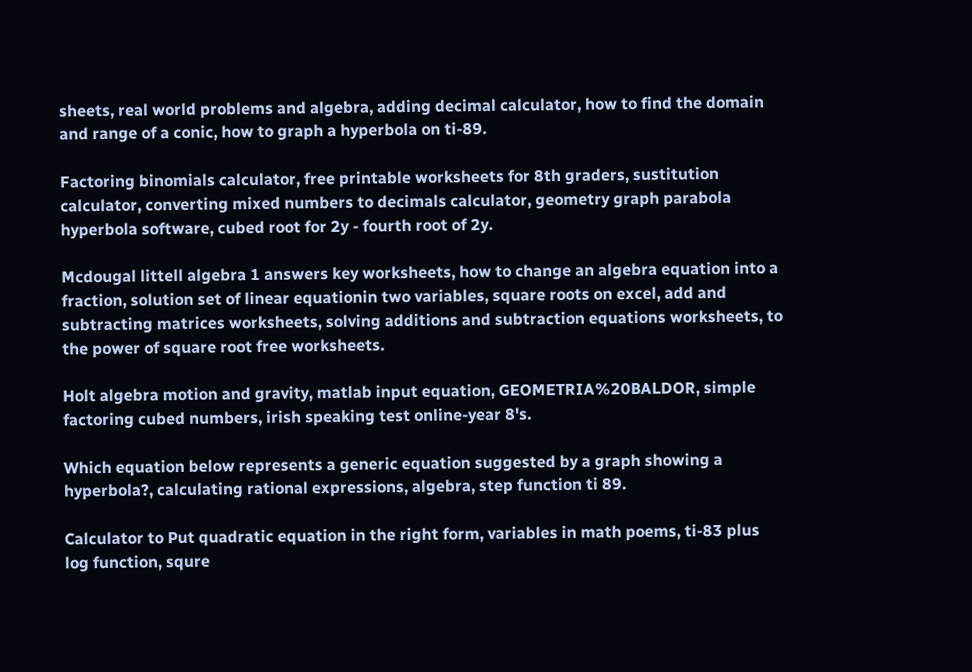sheets, real world problems and algebra, adding decimal calculator, how to find the domain and range of a conic, how to graph a hyperbola on ti-89.

Factoring binomials calculator, free printable worksheets for 8th graders, sustitution calculator, converting mixed numbers to decimals calculator, geometry graph parabola hyperbola software, cubed root for 2y - fourth root of 2y.

Mcdougal littell algebra 1 answers key worksheets, how to change an algebra equation into a fraction, solution set of linear equationin two variables, square roots on excel, add and subtracting matrices worksheets, solving additions and subtraction equations worksheets, to the power of square root free worksheets.

Holt algebra motion and gravity, matlab input equation, GEOMETRIA%20BALDOR, simple factoring cubed numbers, irish speaking test online-year 8's.

Which equation below represents a generic equation suggested by a graph showing a hyperbola?, calculating rational expressions, algebra, step function ti 89.

Calculator to Put quadratic equation in the right form, variables in math poems, ti-83 plus log function, squre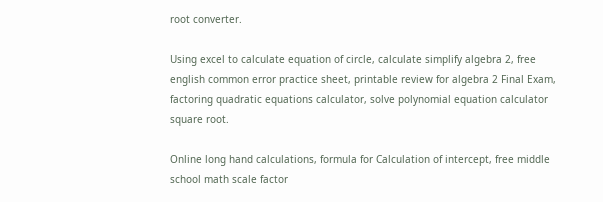root converter.

Using excel to calculate equation of circle, calculate simplify algebra 2, free english common error practice sheet, printable review for algebra 2 Final Exam, factoring quadratic equations calculator, solve polynomial equation calculator square root.

Online long hand calculations, formula for Calculation of intercept, free middle school math scale factor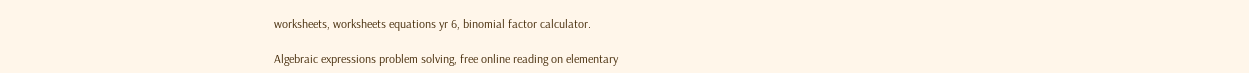worksheets, worksheets equations yr 6, binomial factor calculator.

Algebraic expressions problem solving, free online reading on elementary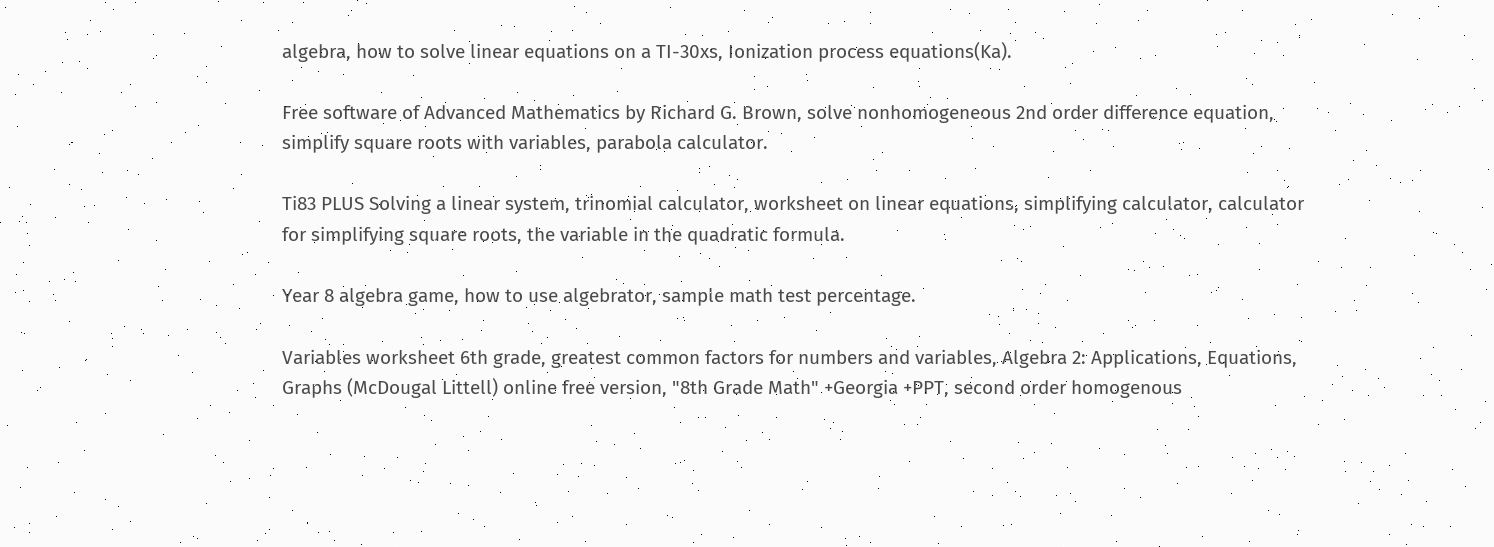algebra, how to solve linear equations on a TI-30xs, Ionization process equations(Ka).

Free software of Advanced Mathematics by Richard G. Brown, solve nonhomogeneous 2nd order difference equation, simplify square roots with variables, parabola calculator.

Ti83 PLUS Solving a linear system, trinomial calculator, worksheet on linear equations, simplifying calculator, calculator for simplifying square roots, the variable in the quadratic formula.

Year 8 algebra game, how to use algebrator, sample math test percentage.

Variables worksheet 6th grade, greatest common factors for numbers and variables, Algebra 2: Applications, Equations, Graphs (McDougal Littell) online free version, "8th Grade Math" +Georgia +PPT, second order homogenous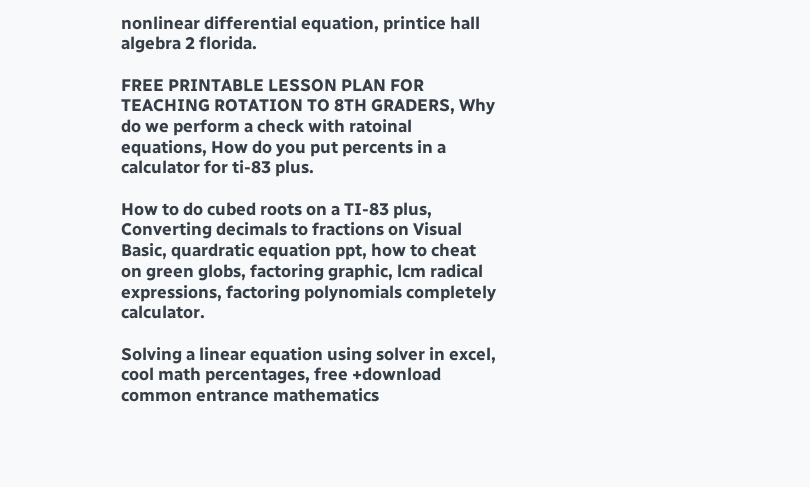nonlinear differential equation, printice hall algebra 2 florida.

FREE PRINTABLE LESSON PLAN FOR TEACHING ROTATION TO 8TH GRADERS, Why do we perform a check with ratoinal equations, How do you put percents in a calculator for ti-83 plus.

How to do cubed roots on a TI-83 plus, Converting decimals to fractions on Visual Basic, quardratic equation ppt, how to cheat on green globs, factoring graphic, lcm radical expressions, factoring polynomials completely calculator.

Solving a linear equation using solver in excel, cool math percentages, free +download common entrance mathematics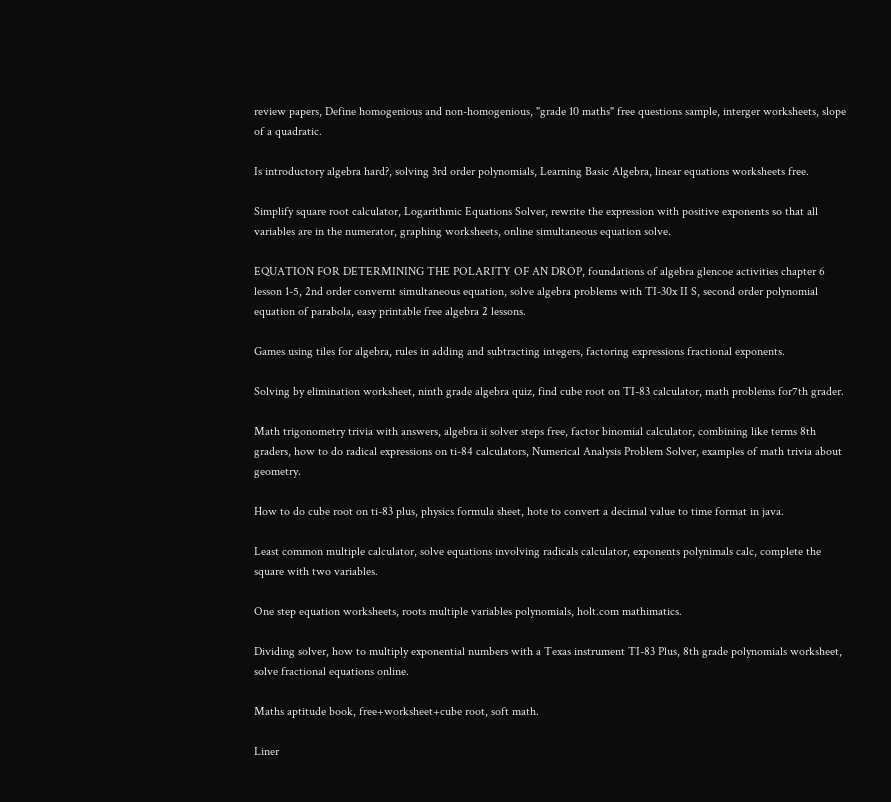review papers, Define homogenious and non-homogenious, "grade 10 maths" free questions sample, interger worksheets, slope of a quadratic.

Is introductory algebra hard?, solving 3rd order polynomials, Learning Basic Algebra, linear equations worksheets free.

Simplify square root calculator, Logarithmic Equations Solver, rewrite the expression with positive exponents so that all variables are in the numerator, graphing worksheets, online simultaneous equation solve.

EQUATION FOR DETERMINING THE POLARITY OF AN DROP, foundations of algebra glencoe activities chapter 6 lesson 1-5, 2nd order convernt simultaneous equation, solve algebra problems with TI-30x II S, second order polynomial equation of parabola, easy printable free algebra 2 lessons.

Games using tiles for algebra, rules in adding and subtracting integers, factoring expressions fractional exponents.

Solving by elimination worksheet, ninth grade algebra quiz, find cube root on TI-83 calculator, math problems for7th grader.

Math trigonometry trivia with answers, algebra ii solver steps free, factor binomial calculator, combining like terms 8th graders, how to do radical expressions on ti-84 calculators, Numerical Analysis Problem Solver, examples of math trivia about geometry.

How to do cube root on ti-83 plus, physics formula sheet, hote to convert a decimal value to time format in java.

Least common multiple calculator, solve equations involving radicals calculator, exponents polynimals calc, complete the square with two variables.

One step equation worksheets, roots multiple variables polynomials, holt.com mathimatics.

Dividing solver, how to multiply exponential numbers with a Texas instrument TI-83 Plus, 8th grade polynomials worksheet, solve fractional equations online.

Maths aptitude book, free+worksheet+cube root, soft math.

Liner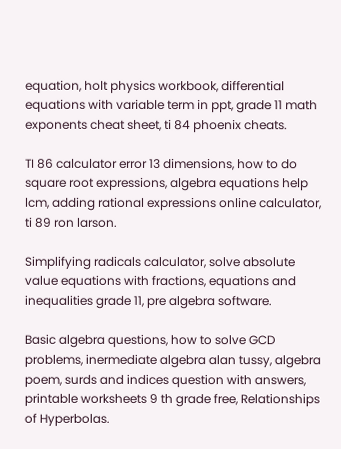equation, holt physics workbook, differential equations with variable term in ppt, grade 11 math exponents cheat sheet, ti 84 phoenix cheats.

TI 86 calculator error 13 dimensions, how to do square root expressions, algebra equations help lcm, adding rational expressions online calculator, ti 89 ron larson.

Simplifying radicals calculator, solve absolute value equations with fractions, equations and inequalities grade 11, pre algebra software.

Basic algebra questions, how to solve GCD problems, inermediate algebra alan tussy, algebra poem, surds and indices question with answers, printable worksheets 9 th grade free, Relationships of Hyperbolas.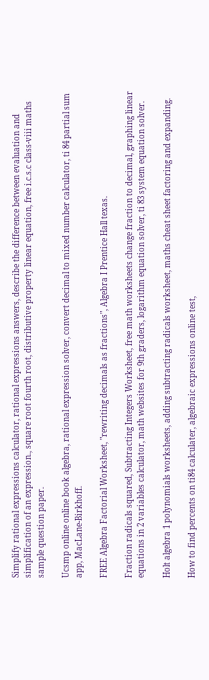Simplify rational expressions calculator, rational expressions answers, describe the difference between evaluation and simplification of an expression., square root fourth root, distributive property linear equation, free i.c.s.c class-viii maths sample question paper.

Ucsmp online online book algebra, rational expression solver, convert decimal to mixed number calculator, ti 84 partial sum app, MacLane-Birkhoff.

FREE Algebra Factorial Worksheet, "rewriting decimals as fractions", Algebra I Prentice Hall texas.

Fraction radicals squared, Subtracting Integers Worksheet, free math worksheets change fraction to decimal, graphing linear equations in 2 variables calculator, math websites for 9th graders, logarithm equation solver, ti 83 system equation solver.

Holt algebra 1 polynomials worksheets, adding subtracting radicals worksheet, maths cheat sheet factoring and expanding.

How to find percents on ti84 calculater, algebraic expressions online test,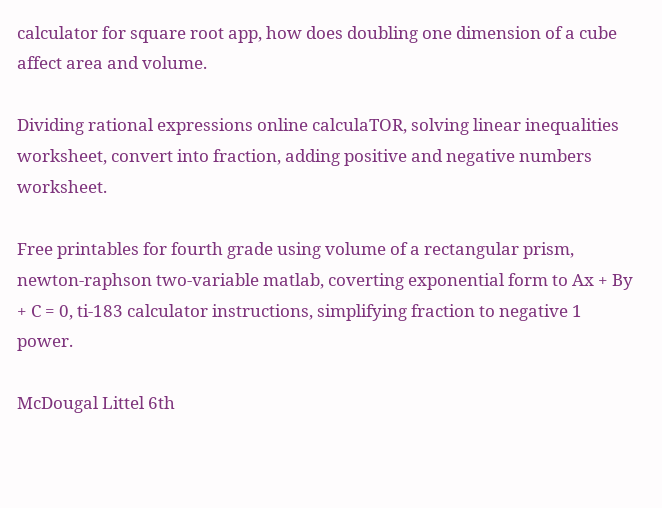calculator for square root app, how does doubling one dimension of a cube affect area and volume.

Dividing rational expressions online calculaTOR, solving linear inequalities worksheet, convert into fraction, adding positive and negative numbers worksheet.

Free printables for fourth grade using volume of a rectangular prism, newton-raphson two-variable matlab, coverting exponential form to Ax + By + C = 0, ti-183 calculator instructions, simplifying fraction to negative 1 power.

McDougal Littel 6th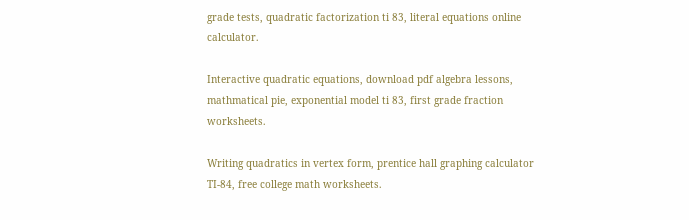grade tests, quadratic factorization ti 83, literal equations online calculator.

Interactive quadratic equations, download pdf algebra lessons, mathmatical pie, exponential model ti 83, first grade fraction worksheets.

Writing quadratics in vertex form, prentice hall graphing calculator TI-84, free college math worksheets.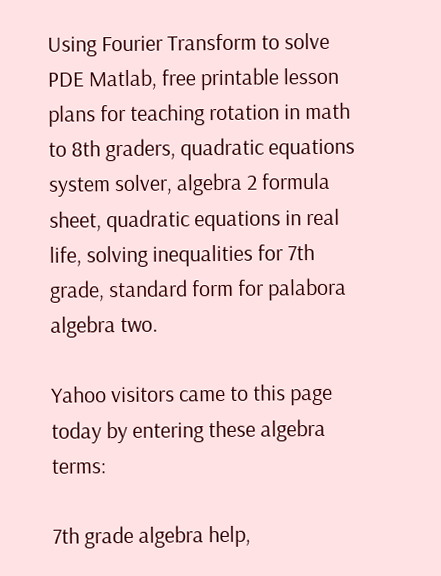Using Fourier Transform to solve PDE Matlab, free printable lesson plans for teaching rotation in math to 8th graders, quadratic equations system solver, algebra 2 formula sheet, quadratic equations in real life, solving inequalities for 7th grade, standard form for palabora algebra two.

Yahoo visitors came to this page today by entering these algebra terms:

7th grade algebra help,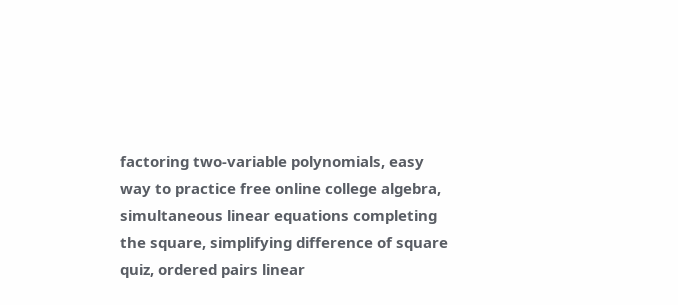factoring two-variable polynomials, easy way to practice free online college algebra, simultaneous linear equations completing the square, simplifying difference of square quiz, ordered pairs linear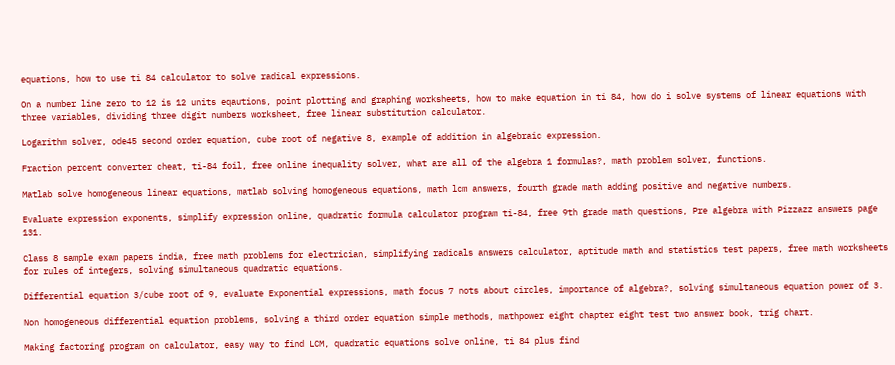equations, how to use ti 84 calculator to solve radical expressions.

On a number line zero to 12 is 12 units eqautions, point plotting and graphing worksheets, how to make equation in ti 84, how do i solve systems of linear equations with three variables, dividing three digit numbers worksheet, free linear substitution calculator.

Logarithm solver, ode45 second order equation, cube root of negative 8, example of addition in algebraic expression.

Fraction percent converter cheat, ti-84 foil, free online inequality solver, what are all of the algebra 1 formulas?, math problem solver, functions.

Matlab solve homogeneous linear equations, matlab solving homogeneous equations, math lcm answers, fourth grade math adding positive and negative numbers.

Evaluate expression exponents, simplify expression online, quadratic formula calculator program ti-84, free 9th grade math questions, Pre algebra with Pizzazz answers page 131.

Class 8 sample exam papers india, free math problems for electrician, simplifying radicals answers calculator, aptitude math and statistics test papers, free math worksheets for rules of integers, solving simultaneous quadratic equations.

Differential equation 3/cube root of 9, evaluate Exponential expressions, math focus 7 nots about circles, importance of algebra?, solving simultaneous equation power of 3.

Non homogeneous differential equation problems, solving a third order equation simple methods, mathpower eight chapter eight test two answer book, trig chart.

Making factoring program on calculator, easy way to find LCM, quadratic equations solve online, ti 84 plus find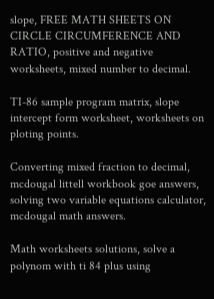slope, FREE MATH SHEETS ON CIRCLE CIRCUMFERENCE AND RATIO, positive and negative worksheets, mixed number to decimal.

TI-86 sample program matrix, slope intercept form worksheet, worksheets on ploting points.

Converting mixed fraction to decimal, mcdougal littell workbook goe answers, solving two variable equations calculator, mcdougal math answers.

Math worksheets solutions, solve a polynom with ti 84 plus using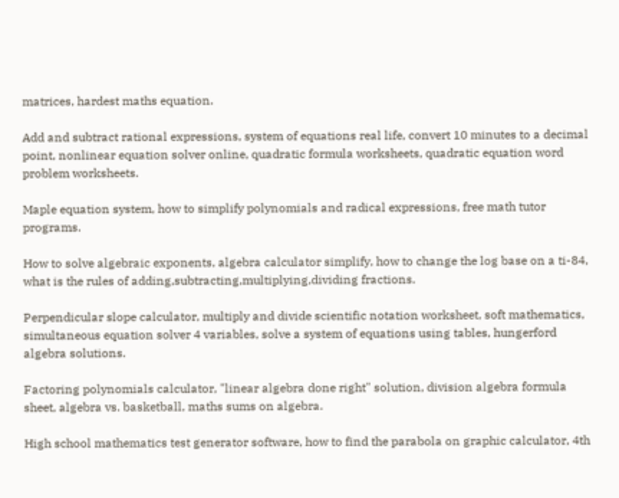matrices, hardest maths equation.

Add and subtract rational expressions, system of equations real life, convert 10 minutes to a decimal point, nonlinear equation solver online, quadratic formula worksheets, quadratic equation word problem worksheets.

Maple equation system, how to simplify polynomials and radical expressions, free math tutor programs.

How to solve algebraic exponents, algebra calculator simplify, how to change the log base on a ti-84, what is the rules of adding,subtracting,multiplying,dividing fractions.

Perpendicular slope calculator, multiply and divide scientific notation worksheet, soft mathematics, simultaneous equation solver 4 variables, solve a system of equations using tables, hungerford algebra solutions.

Factoring polynomials calculator, "linear algebra done right" solution, division algebra formula sheet, algebra vs. basketball, maths sums on algebra.

High school mathematics test generator software, how to find the parabola on graphic calculator, 4th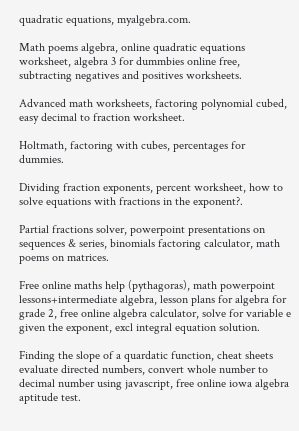quadratic equations, myalgebra.com.

Math poems algebra, online quadratic equations worksheet, algebra 3 for dummbies online free, subtracting negatives and positives worksheets.

Advanced math worksheets, factoring polynomial cubed, easy decimal to fraction worksheet.

Holtmath, factoring with cubes, percentages for dummies.

Dividing fraction exponents, percent worksheet, how to solve equations with fractions in the exponent?.

Partial fractions solver, powerpoint presentations on sequences & series, binomials factoring calculator, math poems on matrices.

Free online maths help (pythagoras), math powerpoint lessons+intermediate algebra, lesson plans for algebra for grade 2, free online algebra calculator, solve for variable e given the exponent, excl integral equation solution.

Finding the slope of a quardatic function, cheat sheets evaluate directed numbers, convert whole number to decimal number using javascript, free online iowa algebra aptitude test.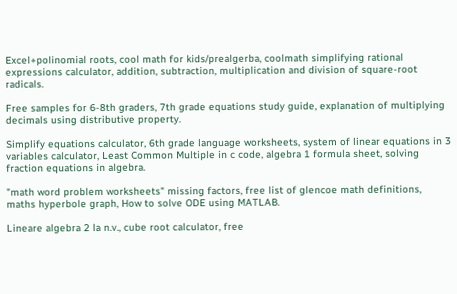Excel+polinomial roots, cool math for kids/prealgerba, coolmath simplifying rational expressions calculator, addition, subtraction, multiplication and division of square-root radicals.

Free samples for 6-8th graders, 7th grade equations study guide, explanation of multiplying decimals using distributive property.

Simplify equations calculator, 6th grade language worksheets, system of linear equations in 3 variables calculator, Least Common Multiple in c code, algebra 1 formula sheet, solving fraction equations in algebra.

"math word problem worksheets" missing factors, free list of glencoe math definitions, maths hyperbole graph, How to solve ODE using MATLAB.

Lineare algebra 2 la n.v., cube root calculator, free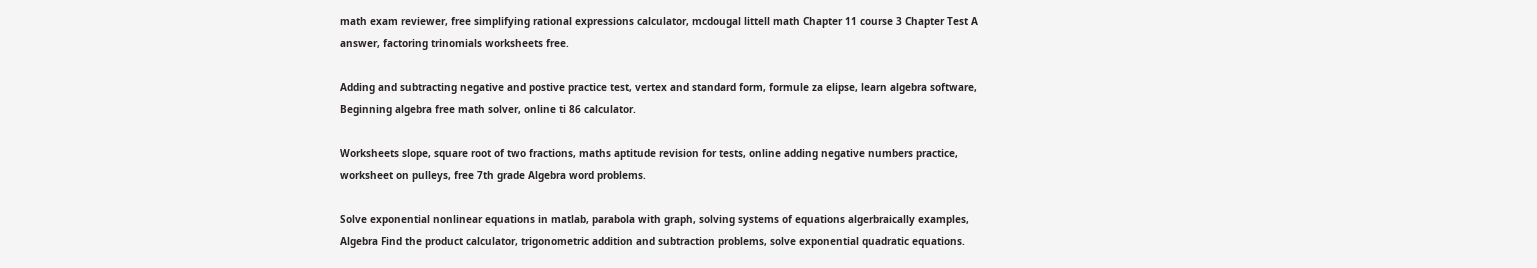math exam reviewer, free simplifying rational expressions calculator, mcdougal littell math Chapter 11 course 3 Chapter Test A answer, factoring trinomials worksheets free.

Adding and subtracting negative and postive practice test, vertex and standard form, formule za elipse, learn algebra software, Beginning algebra free math solver, online ti 86 calculator.

Worksheets slope, square root of two fractions, maths aptitude revision for tests, online adding negative numbers practice, worksheet on pulleys, free 7th grade Algebra word problems.

Solve exponential nonlinear equations in matlab, parabola with graph, solving systems of equations algerbraically examples, Algebra Find the product calculator, trigonometric addition and subtraction problems, solve exponential quadratic equations.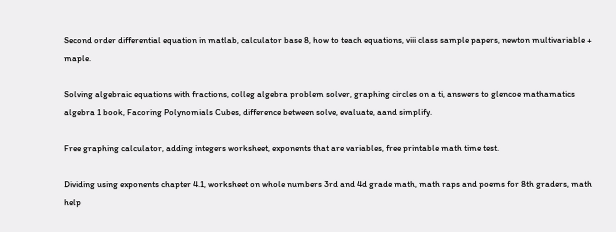Second order differential equation in matlab, calculator base 8, how to teach equations, viii class sample papers, newton multivariable + maple.

Solving algebraic equations with fractions, colleg algebra problem solver, graphing circles on a ti, answers to glencoe mathamatics algebra 1 book, Facoring Polynomials Cubes, difference between solve, evaluate, aand simplify.

Free graphing calculator, adding integers worksheet, exponents that are variables, free printable math time test.

Dividing using exponents chapter 4.1, worksheet on whole numbers 3rd and 4d grade math, math raps and poems for 8th graders, math help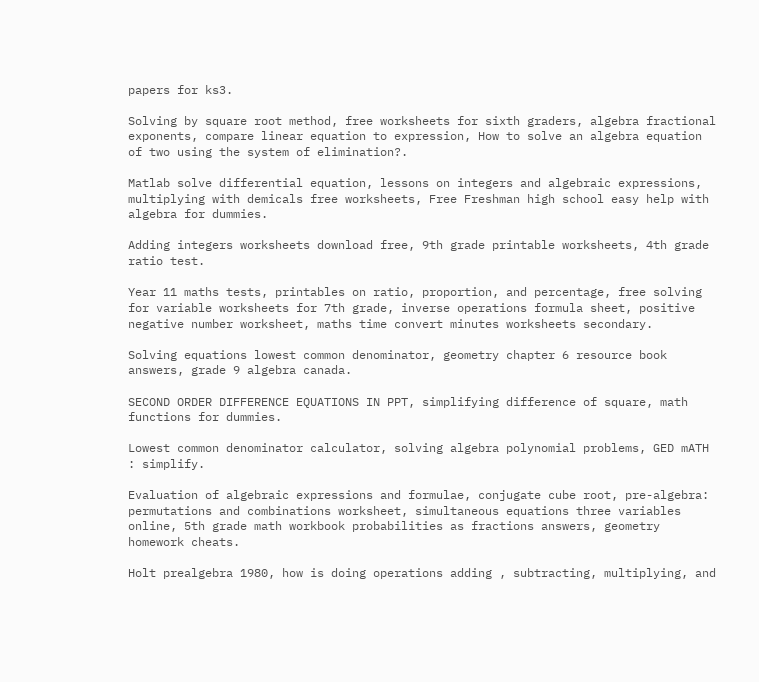papers for ks3.

Solving by square root method, free worksheets for sixth graders, algebra fractional exponents, compare linear equation to expression, How to solve an algebra equation of two using the system of elimination?.

Matlab solve differential equation, lessons on integers and algebraic expressions, multiplying with demicals free worksheets, Free Freshman high school easy help with algebra for dummies.

Adding integers worksheets download free, 9th grade printable worksheets, 4th grade ratio test.

Year 11 maths tests, printables on ratio, proportion, and percentage, free solving for variable worksheets for 7th grade, inverse operations formula sheet, positive negative number worksheet, maths time convert minutes worksheets secondary.

Solving equations lowest common denominator, geometry chapter 6 resource book answers, grade 9 algebra canada.

SECOND ORDER DIFFERENCE EQUATIONS IN PPT, simplifying difference of square, math functions for dummies.

Lowest common denominator calculator, solving algebra polynomial problems, GED mATH : simplify.

Evaluation of algebraic expressions and formulae, conjugate cube root, pre-algebra: permutations and combinations worksheet, simultaneous equations three variables online, 5th grade math workbook probabilities as fractions answers, geometry homework cheats.

Holt prealgebra 1980, how is doing operations adding , subtracting, multiplying, and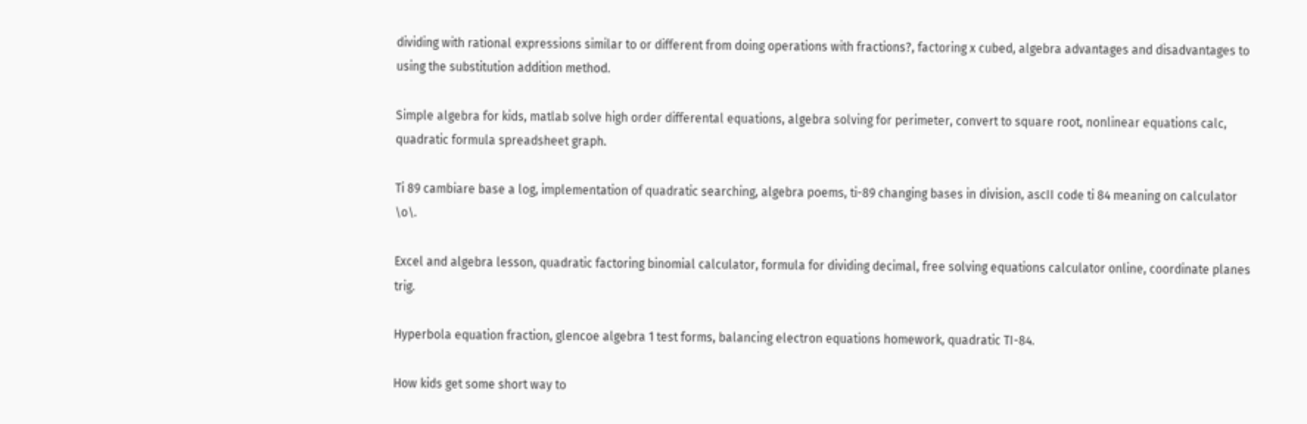dividing with rational expressions similar to or different from doing operations with fractions?, factoring x cubed, algebra advantages and disadvantages to using the substitution addition method.

Simple algebra for kids, matlab solve high order differental equations, algebra solving for perimeter, convert to square root, nonlinear equations calc, quadratic formula spreadsheet graph.

Ti 89 cambiare base a log, implementation of quadratic searching, algebra poems, ti-89 changing bases in division, ascII code ti 84 meaning on calculator \o\.

Excel and algebra lesson, quadratic factoring binomial calculator, formula for dividing decimal, free solving equations calculator online, coordinate planes trig.

Hyperbola equation fraction, glencoe algebra 1 test forms, balancing electron equations homework, quadratic TI-84.

How kids get some short way to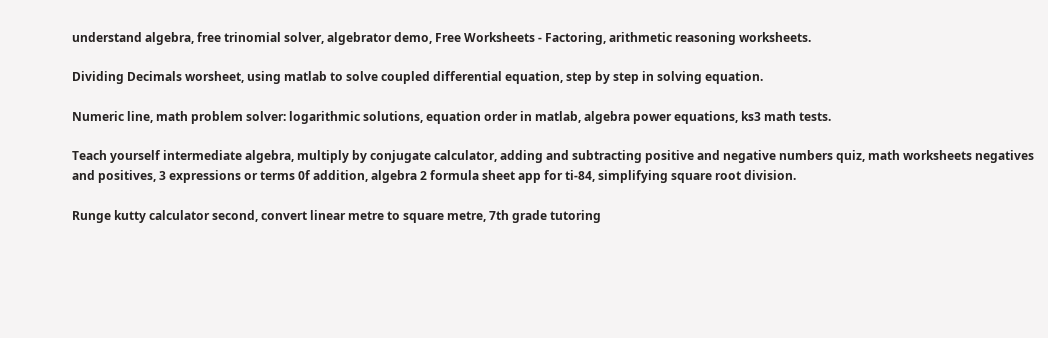understand algebra, free trinomial solver, algebrator demo, Free Worksheets - Factoring, arithmetic reasoning worksheets.

Dividing Decimals worsheet, using matlab to solve coupled differential equation, step by step in solving equation.

Numeric line, math problem solver: logarithmic solutions, equation order in matlab, algebra power equations, ks3 math tests.

Teach yourself intermediate algebra, multiply by conjugate calculator, adding and subtracting positive and negative numbers quiz, math worksheets negatives and positives, 3 expressions or terms 0f addition, algebra 2 formula sheet app for ti-84, simplifying square root division.

Runge kutty calculator second, convert linear metre to square metre, 7th grade tutoring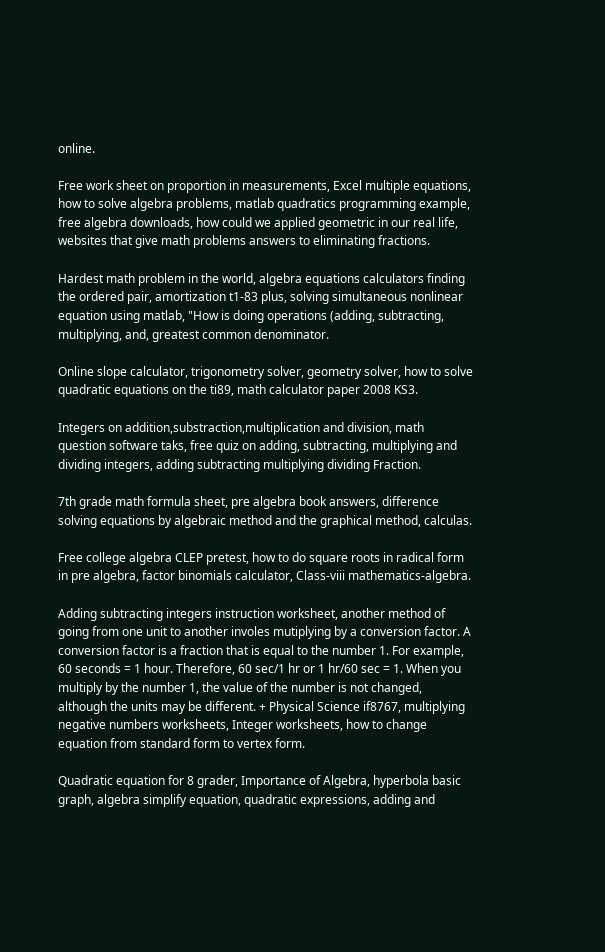online.

Free work sheet on proportion in measurements, Excel multiple equations, how to solve algebra problems, matlab quadratics programming example, free algebra downloads, how could we applied geometric in our real life, websites that give math problems answers to eliminating fractions.

Hardest math problem in the world, algebra equations calculators finding the ordered pair, amortization t1-83 plus, solving simultaneous nonlinear equation using matlab, "How is doing operations (adding, subtracting, multiplying, and, greatest common denominator.

Online slope calculator, trigonometry solver, geometry solver, how to solve quadratic equations on the ti89, math calculator paper 2008 KS3.

Integers on addition,substraction,multiplication and division, math question software taks, free quiz on adding, subtracting, multiplying and dividing integers, adding subtracting multiplying dividing Fraction.

7th grade math formula sheet, pre algebra book answers, difference solving equations by algebraic method and the graphical method, calculas.

Free college algebra CLEP pretest, how to do square roots in radical form in pre algebra, factor binomials calculator, Class-viii mathematics-algebra.

Adding subtracting integers instruction worksheet, another method of going from one unit to another involes mutiplying by a conversion factor. A conversion factor is a fraction that is equal to the number 1. For example, 60 seconds = 1 hour. Therefore, 60 sec/1 hr or 1 hr/60 sec = 1. When you multiply by the number 1, the value of the number is not changed, although the units may be different. + Physical Science if8767, multiplying negative numbers worksheets, Integer worksheets, how to change equation from standard form to vertex form.

Quadratic equation for 8 grader, Importance of Algebra, hyperbola basic graph, algebra simplify equation, quadratic expressions, adding and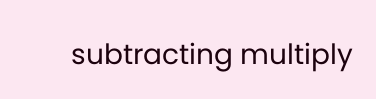subtracting multiply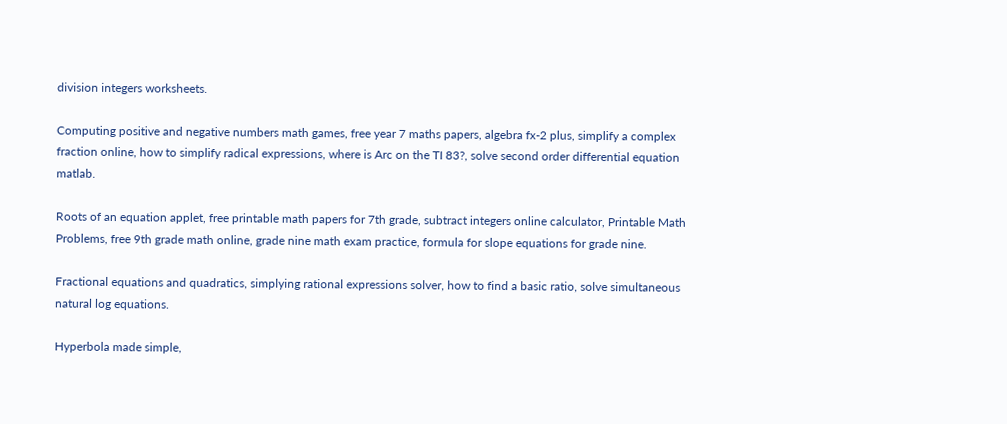division integers worksheets.

Computing positive and negative numbers math games, free year 7 maths papers, algebra fx-2 plus, simplify a complex fraction online, how to simplify radical expressions, where is Arc on the TI 83?, solve second order differential equation matlab.

Roots of an equation applet, free printable math papers for 7th grade, subtract integers online calculator, Printable Math Problems, free 9th grade math online, grade nine math exam practice, formula for slope equations for grade nine.

Fractional equations and quadratics, simplying rational expressions solver, how to find a basic ratio, solve simultaneous natural log equations.

Hyperbola made simple,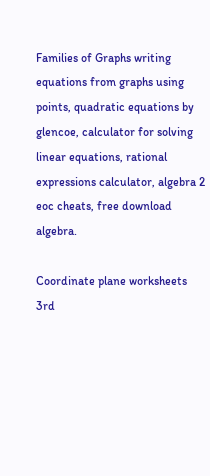Families of Graphs writing equations from graphs using points, quadratic equations by glencoe, calculator for solving linear equations, rational expressions calculator, algebra 2 eoc cheats, free download algebra.

Coordinate plane worksheets 3rd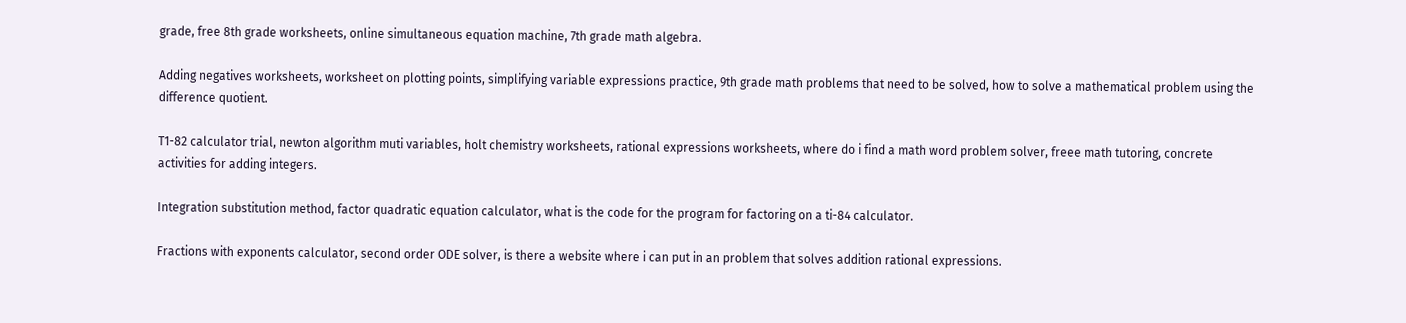grade, free 8th grade worksheets, online simultaneous equation machine, 7th grade math algebra.

Adding negatives worksheets, worksheet on plotting points, simplifying variable expressions practice, 9th grade math problems that need to be solved, how to solve a mathematical problem using the difference quotient.

T1-82 calculator trial, newton algorithm muti variables, holt chemistry worksheets, rational expressions worksheets, where do i find a math word problem solver, freee math tutoring, concrete activities for adding integers.

Integration substitution method, factor quadratic equation calculator, what is the code for the program for factoring on a ti-84 calculator.

Fractions with exponents calculator, second order ODE solver, is there a website where i can put in an problem that solves addition rational expressions.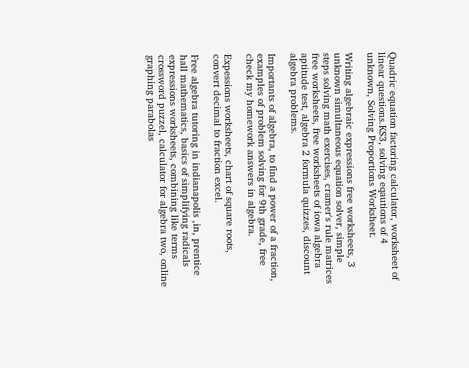Quadric equation factoring calculator, worksheet of linear questions.KS3, solving eqautions of 4 unknown, Solving Proportions Worksheet.

Writing algebraic expressions free worksheets, 3 unknown simultaneous equation solver, simple steps solving math exercises, cramer's rule matrices free worksheets, free worksheets of iowa algebra aptitude test, algebra 2 formula quizzes, discount algebra problems.

Importants of algebra, to find a power of a fraction, examples of problem solving for 9th grade, free check my homework answers in algebra.

Expessions worksheets, chart of square roots, convert decimal to fraction excel.

Free algebra tutoring in indianapolis ,in, prentice hall mathematics, basics of simplifying radicals expressions worksheets, combining like terms crossword puzzel, calculator for algebra two, online graphing parabolas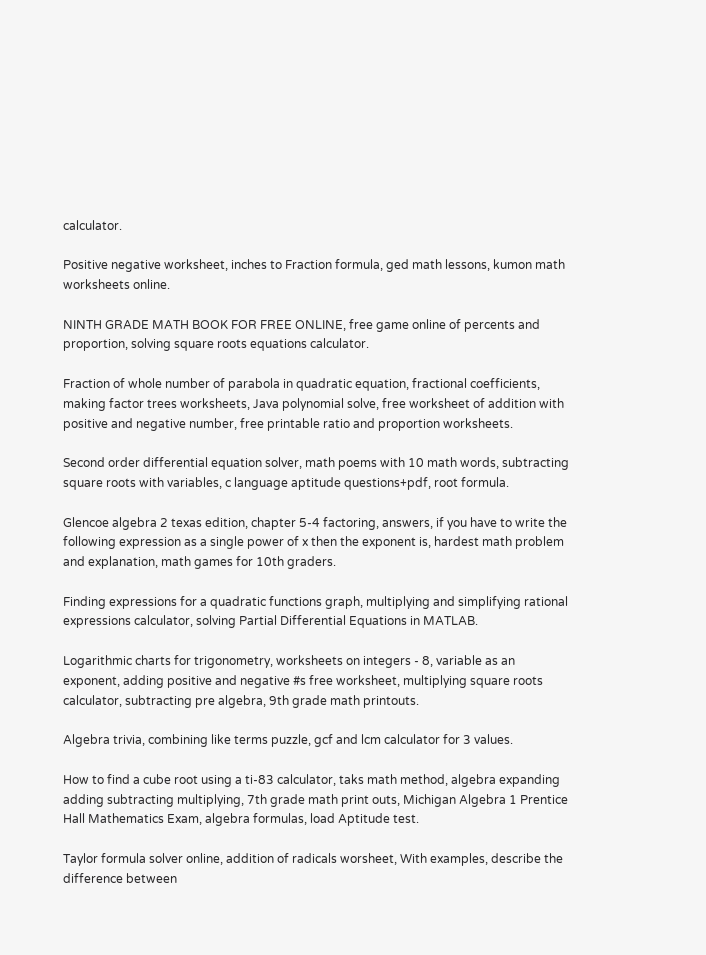calculator.

Positive negative worksheet, inches to Fraction formula, ged math lessons, kumon math worksheets online.

NINTH GRADE MATH BOOK FOR FREE ONLINE, free game online of percents and proportion, solving square roots equations calculator.

Fraction of whole number of parabola in quadratic equation, fractional coefficients, making factor trees worksheets, Java polynomial solve, free worksheet of addition with positive and negative number, free printable ratio and proportion worksheets.

Second order differential equation solver, math poems with 10 math words, subtracting square roots with variables, c language aptitude questions+pdf, root formula.

Glencoe algebra 2 texas edition, chapter 5-4 factoring, answers, if you have to write the following expression as a single power of x then the exponent is, hardest math problem and explanation, math games for 10th graders.

Finding expressions for a quadratic functions graph, multiplying and simplifying rational expressions calculator, solving Partial Differential Equations in MATLAB.

Logarithmic charts for trigonometry, worksheets on integers - 8, variable as an exponent, adding positive and negative #s free worksheet, multiplying square roots calculator, subtracting pre algebra, 9th grade math printouts.

Algebra trivia, combining like terms puzzle, gcf and lcm calculator for 3 values.

How to find a cube root using a ti-83 calculator, taks math method, algebra expanding adding subtracting multiplying, 7th grade math print outs, Michigan Algebra 1 Prentice Hall Mathematics Exam, algebra formulas, load Aptitude test.

Taylor formula solver online, addition of radicals worsheet, With examples, describe the difference between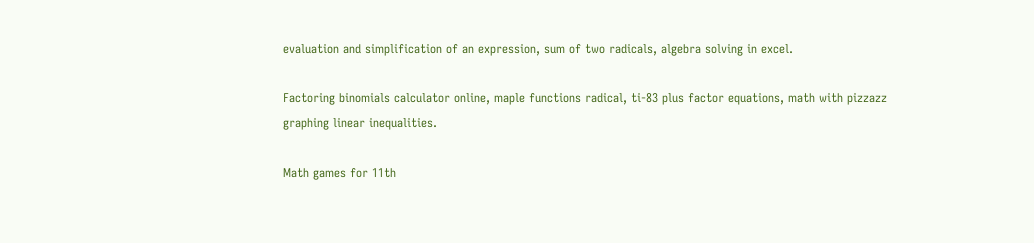evaluation and simplification of an expression, sum of two radicals, algebra solving in excel.

Factoring binomials calculator online, maple functions radical, ti-83 plus factor equations, math with pizzazz graphing linear inequalities.

Math games for 11th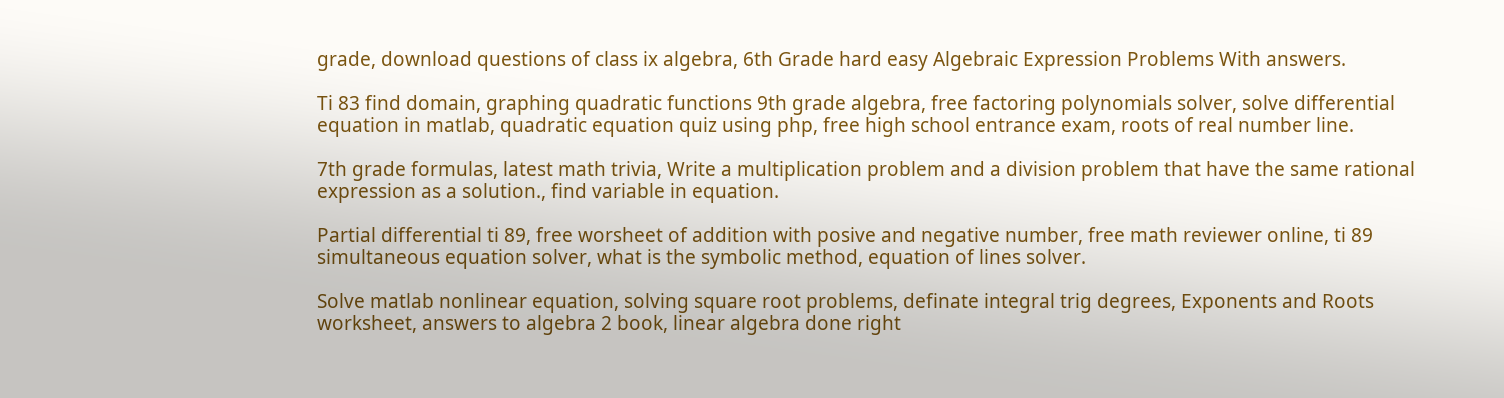grade, download questions of class ix algebra, 6th Grade hard easy Algebraic Expression Problems With answers.

Ti 83 find domain, graphing quadratic functions 9th grade algebra, free factoring polynomials solver, solve differential equation in matlab, quadratic equation quiz using php, free high school entrance exam, roots of real number line.

7th grade formulas, latest math trivia, Write a multiplication problem and a division problem that have the same rational expression as a solution., find variable in equation.

Partial differential ti 89, free worsheet of addition with posive and negative number, free math reviewer online, ti 89 simultaneous equation solver, what is the symbolic method, equation of lines solver.

Solve matlab nonlinear equation, solving square root problems, definate integral trig degrees, Exponents and Roots worksheet, answers to algebra 2 book, linear algebra done right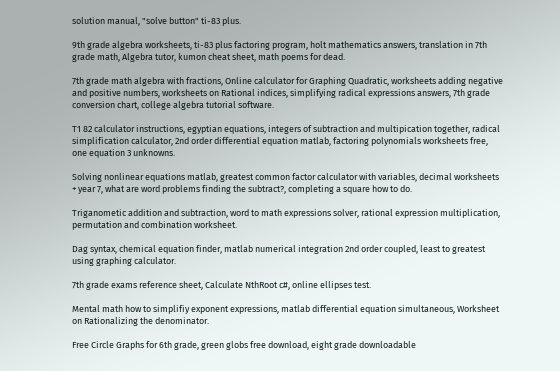solution manual, "solve button" ti-83 plus.

9th grade algebra worksheets, ti-83 plus factoring program, holt mathematics answers, translation in 7th grade math, Algebra tutor, kumon cheat sheet, math poems for dead.

7th grade math algebra with fractions, Online calculator for Graphing Quadratic, worksheets adding negative and positive numbers, worksheets on Rational indices, simplifying radical expressions answers, 7th grade conversion chart, college algebra tutorial software.

T1 82 calculator instructions, egyptian equations, integers of subtraction and multipication together, radical simplification calculator, 2nd order differential equation matlab, factoring polynomials worksheets free, one equation 3 unknowns.

Solving nonlinear equations matlab, greatest common factor calculator with variables, decimal worksheets + year 7, what are word problems finding the subtract?, completing a square how to do.

Triganometic addition and subtraction, word to math expressions solver, rational expression multiplication, permutation and combination worksheet.

Dag syntax, chemical equation finder, matlab numerical integration 2nd order coupled, least to greatest using graphing calculator.

7th grade exams reference sheet, Calculate NthRoot c#, online ellipses test.

Mental math how to simplifiy exponent expressions, matlab differential equation simultaneous, Worksheet on Rationalizing the denominator.

Free Circle Graphs for 6th grade, green globs free download, eight grade downloadable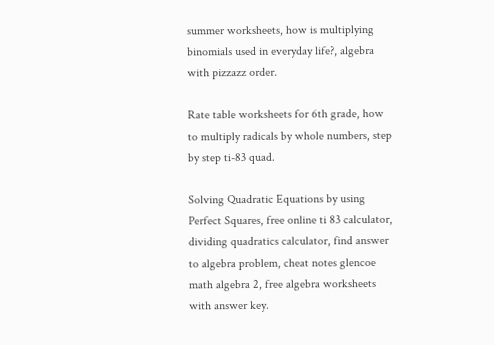summer worksheets, how is multiplying binomials used in everyday life?, algebra with pizzazz order.

Rate table worksheets for 6th grade, how to multiply radicals by whole numbers, step by step ti-83 quad.

Solving Quadratic Equations by using Perfect Squares, free online ti 83 calculator, dividing quadratics calculator, find answer to algebra problem, cheat notes glencoe math algebra 2, free algebra worksheets with answer key.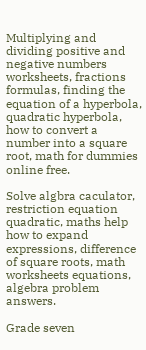Multiplying and dividing positive and negative numbers worksheets, fractions formulas, finding the equation of a hyperbola, quadratic hyperbola, how to convert a number into a square root, math for dummies online free.

Solve algbra caculator, restriction equation quadratic, maths help how to expand expressions, difference of square roots, math worksheets equations, algebra problem answers.

Grade seven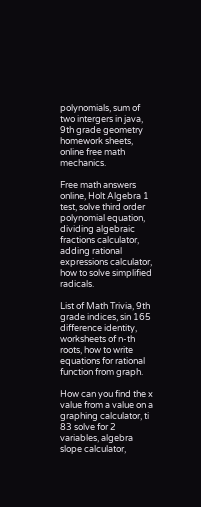polynomials, sum of two intergers in java, 9th grade geometry homework sheets, online free math mechanics.

Free math answers online, Holt Algebra 1 test, solve third order polynomial equation, dividing algebraic fractions calculator, adding rational expressions calculator, how to solve simplified radicals.

List of Math Trivia, 9th grade indices, sin 165 difference identity, worksheets of n-th roots, how to write equations for rational function from graph.

How can you find the x value from a value on a graphing calculator, ti 83 solve for 2 variables, algebra slope calculator,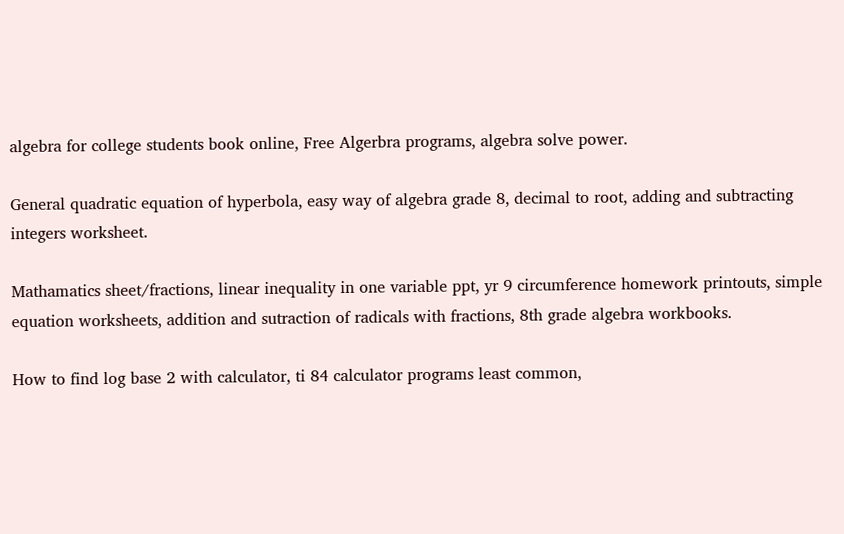algebra for college students book online, Free Algerbra programs, algebra solve power.

General quadratic equation of hyperbola, easy way of algebra grade 8, decimal to root, adding and subtracting integers worksheet.

Mathamatics sheet/fractions, linear inequality in one variable ppt, yr 9 circumference homework printouts, simple equation worksheets, addition and sutraction of radicals with fractions, 8th grade algebra workbooks.

How to find log base 2 with calculator, ti 84 calculator programs least common,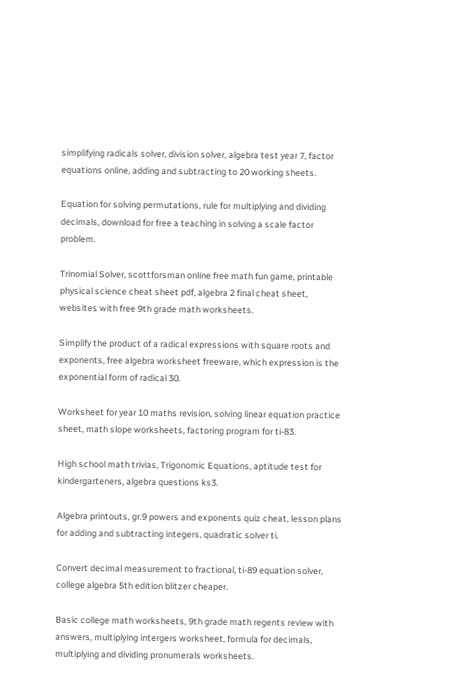simplifying radicals solver, division solver, algebra test year 7, factor equations online, adding and subtracting to 20 working sheets.

Equation for solving permutations, rule for multiplying and dividing decimals, download for free a teaching in solving a scale factor problem.

Trinomial Solver, scottforsman online free math fun game, printable physical science cheat sheet pdf, algebra 2 final cheat sheet, websites with free 9th grade math worksheets.

Simplify the product of a radical expressions with square roots and exponents, free algebra worksheet freeware, which expression is the exponential form of radical 30.

Worksheet for year 10 maths revision, solving linear equation practice sheet, math slope worksheets, factoring program for ti-83.

High school math trivias, Trigonomic Equations, aptitude test for kindergarteners, algebra questions ks3.

Algebra printouts, gr.9 powers and exponents quiz cheat, lesson plans for adding and subtracting integers, quadratic solver ti.

Convert decimal measurement to fractional, ti-89 equation solver, college algebra 5th edition blitzer cheaper.

Basic college math worksheets, 9th grade math regents review with answers, multiplying intergers worksheet, formula for decimals, multiplying and dividing pronumerals worksheets.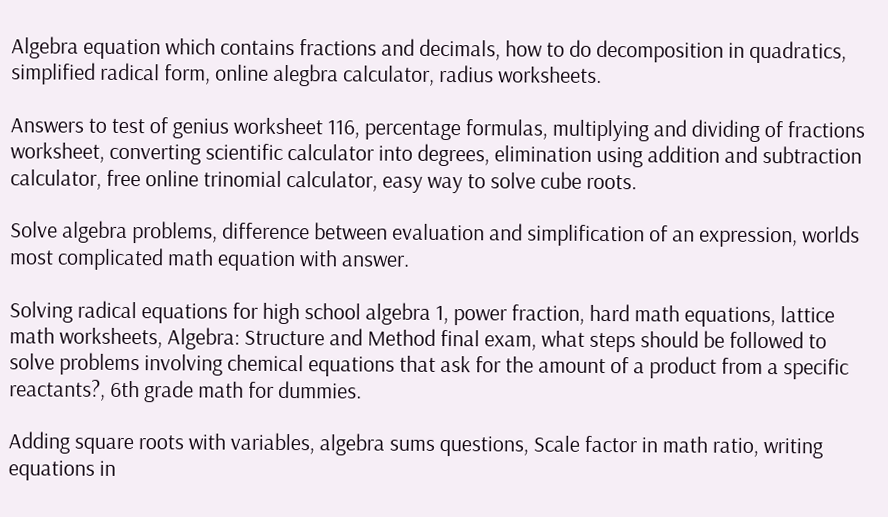Algebra equation which contains fractions and decimals, how to do decomposition in quadratics, simplified radical form, online alegbra calculator, radius worksheets.

Answers to test of genius worksheet 116, percentage formulas, multiplying and dividing of fractions worksheet, converting scientific calculator into degrees, elimination using addition and subtraction calculator, free online trinomial calculator, easy way to solve cube roots.

Solve algebra problems, difference between evaluation and simplification of an expression, worlds most complicated math equation with answer.

Solving radical equations for high school algebra 1, power fraction, hard math equations, lattice math worksheets, Algebra: Structure and Method final exam, what steps should be followed to solve problems involving chemical equations that ask for the amount of a product from a specific reactants?, 6th grade math for dummies.

Adding square roots with variables, algebra sums questions, Scale factor in math ratio, writing equations in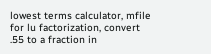lowest terms calculator, mfile for lu factorization, convert .55 to a fraction in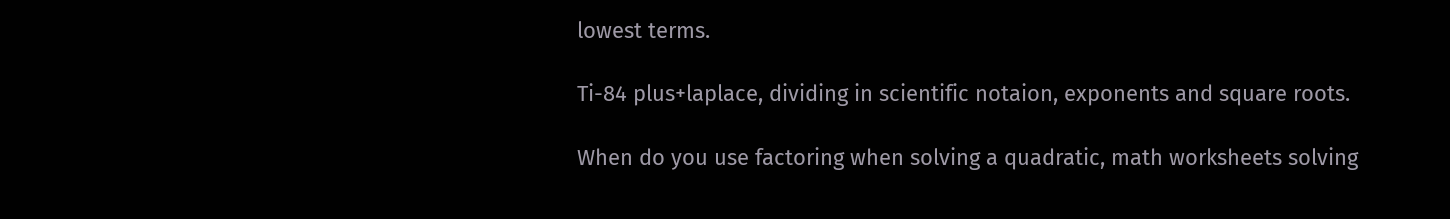lowest terms.

Ti-84 plus+laplace, dividing in scientific notaion, exponents and square roots.

When do you use factoring when solving a quadratic, math worksheets solving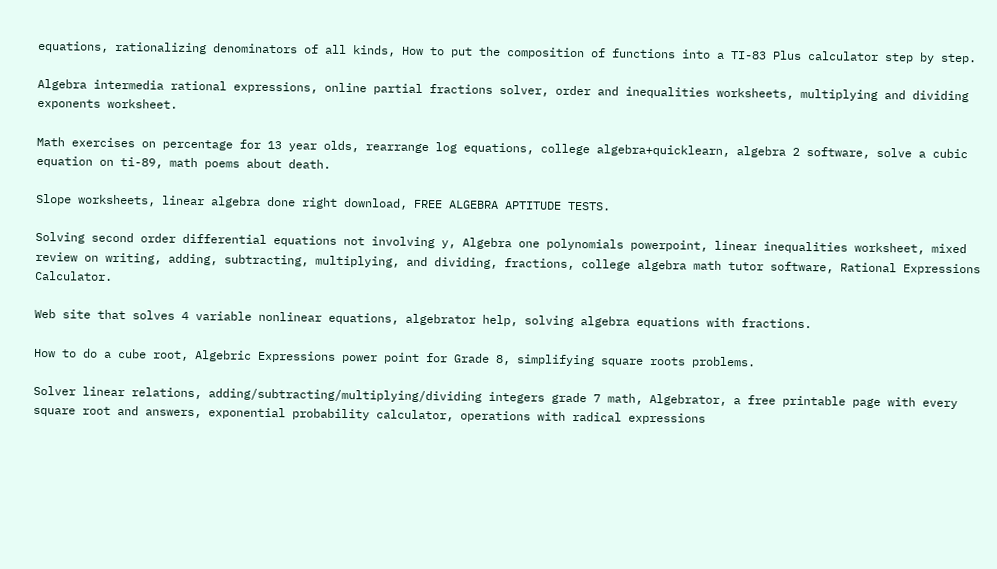equations, rationalizing denominators of all kinds, How to put the composition of functions into a TI-83 Plus calculator step by step.

Algebra intermedia rational expressions, online partial fractions solver, order and inequalities worksheets, multiplying and dividing exponents worksheet.

Math exercises on percentage for 13 year olds, rearrange log equations, college algebra+quicklearn, algebra 2 software, solve a cubic equation on ti-89, math poems about death.

Slope worksheets, linear algebra done right download, FREE ALGEBRA APTITUDE TESTS.

Solving second order differential equations not involving y, Algebra one polynomials powerpoint, linear inequalities worksheet, mixed review on writing, adding, subtracting, multiplying, and dividing, fractions, college algebra math tutor software, Rational Expressions Calculator.

Web site that solves 4 variable nonlinear equations, algebrator help, solving algebra equations with fractions.

How to do a cube root, Algebric Expressions power point for Grade 8, simplifying square roots problems.

Solver linear relations, adding/subtracting/multiplying/dividing integers grade 7 math, Algebrator, a free printable page with every square root and answers, exponential probability calculator, operations with radical expressions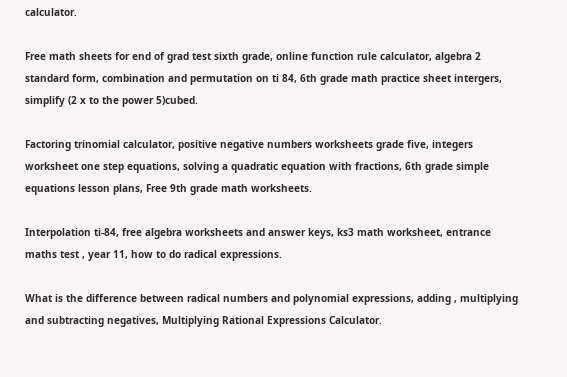calculator.

Free math sheets for end of grad test sixth grade, online function rule calculator, algebra 2 standard form, combination and permutation on ti 84, 6th grade math practice sheet intergers, simplify (2 x to the power 5)cubed.

Factoring trinomial calculator, positive negative numbers worksheets grade five, integers worksheet one step equations, solving a quadratic equation with fractions, 6th grade simple equations lesson plans, Free 9th grade math worksheets.

Interpolation ti-84, free algebra worksheets and answer keys, ks3 math worksheet, entrance maths test , year 11, how to do radical expressions.

What is the difference between radical numbers and polynomial expressions, adding , multiplying and subtracting negatives, Multiplying Rational Expressions Calculator.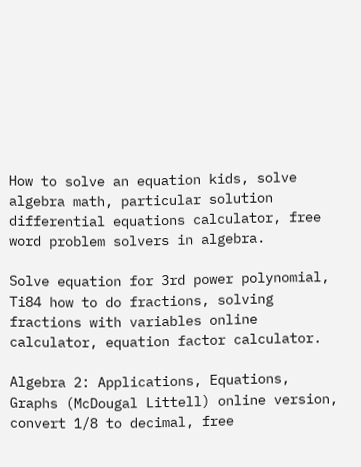How to solve an equation kids, solve algebra math, particular solution differential equations calculator, free word problem solvers in algebra.

Solve equation for 3rd power polynomial, Ti84 how to do fractions, solving fractions with variables online calculator, equation factor calculator.

Algebra 2: Applications, Equations, Graphs (McDougal Littell) online version, convert 1/8 to decimal, free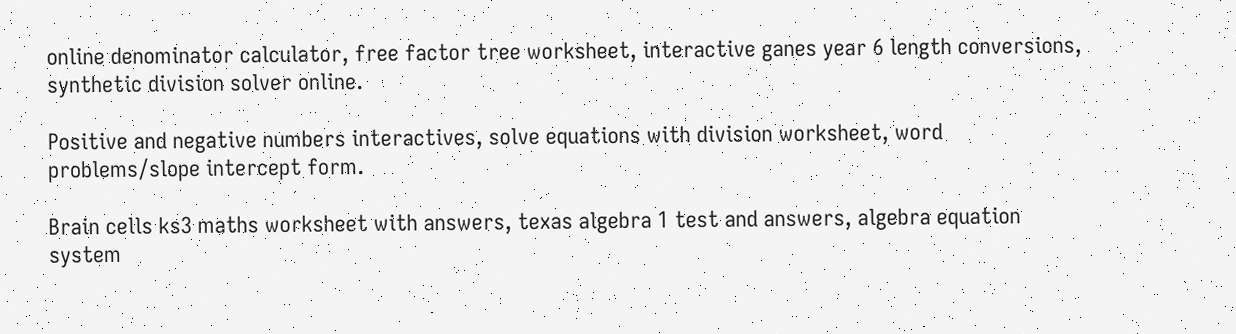online denominator calculator, free factor tree worksheet, interactive ganes year 6 length conversions, synthetic division solver online.

Positive and negative numbers interactives, solve equations with division worksheet, word problems/slope intercept form.

Brain cells ks3 maths worksheet with answers, texas algebra 1 test and answers, algebra equation system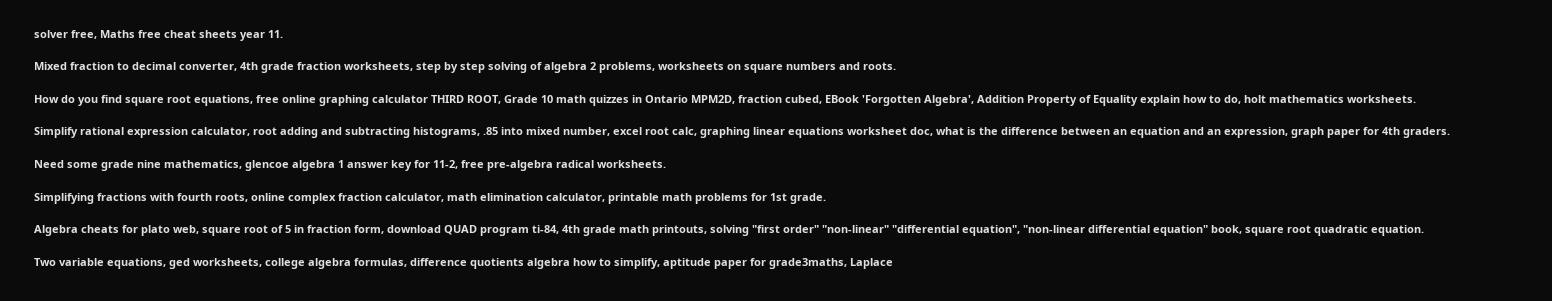solver free, Maths free cheat sheets year 11.

Mixed fraction to decimal converter, 4th grade fraction worksheets, step by step solving of algebra 2 problems, worksheets on square numbers and roots.

How do you find square root equations, free online graphing calculator THIRD ROOT, Grade 10 math quizzes in Ontario MPM2D, fraction cubed, EBook 'Forgotten Algebra', Addition Property of Equality explain how to do, holt mathematics worksheets.

Simplify rational expression calculator, root adding and subtracting histograms, .85 into mixed number, excel root calc, graphing linear equations worksheet doc, what is the difference between an equation and an expression, graph paper for 4th graders.

Need some grade nine mathematics, glencoe algebra 1 answer key for 11-2, free pre-algebra radical worksheets.

Simplifying fractions with fourth roots, online complex fraction calculator, math elimination calculator, printable math problems for 1st grade.

Algebra cheats for plato web, square root of 5 in fraction form, download QUAD program ti-84, 4th grade math printouts, solving "first order" "non-linear" "differential equation", "non-linear differential equation" book, square root quadratic equation.

Two variable equations, ged worksheets, college algebra formulas, difference quotients algebra how to simplify, aptitude paper for grade3maths, Laplace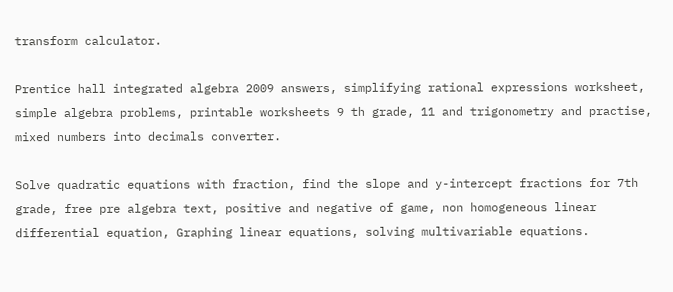transform calculator.

Prentice hall integrated algebra 2009 answers, simplifying rational expressions worksheet, simple algebra problems, printable worksheets 9 th grade, 11 and trigonometry and practise, mixed numbers into decimals converter.

Solve quadratic equations with fraction, find the slope and y-intercept fractions for 7th grade, free pre algebra text, positive and negative of game, non homogeneous linear differential equation, Graphing linear equations, solving multivariable equations.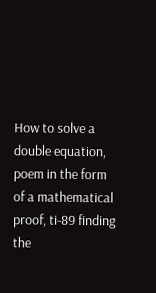How to solve a double equation, poem in the form of a mathematical proof, ti-89 finding the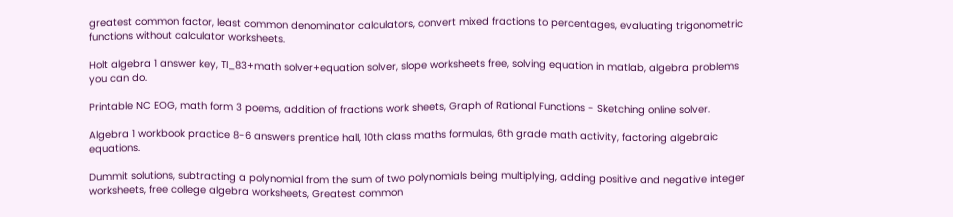greatest common factor, least common denominator calculators, convert mixed fractions to percentages, evaluating trigonometric functions without calculator worksheets.

Holt algebra 1 answer key, TI_83+math solver+equation solver, slope worksheets free, solving equation in matlab, algebra problems you can do.

Printable NC EOG, math form 3 poems, addition of fractions work sheets, Graph of Rational Functions - Sketching online solver.

Algebra 1 workbook practice 8-6 answers prentice hall, 10th class maths formulas, 6th grade math activity, factoring algebraic equations.

Dummit solutions, subtracting a polynomial from the sum of two polynomials being multiplying, adding positive and negative integer worksheets, free college algebra worksheets, Greatest common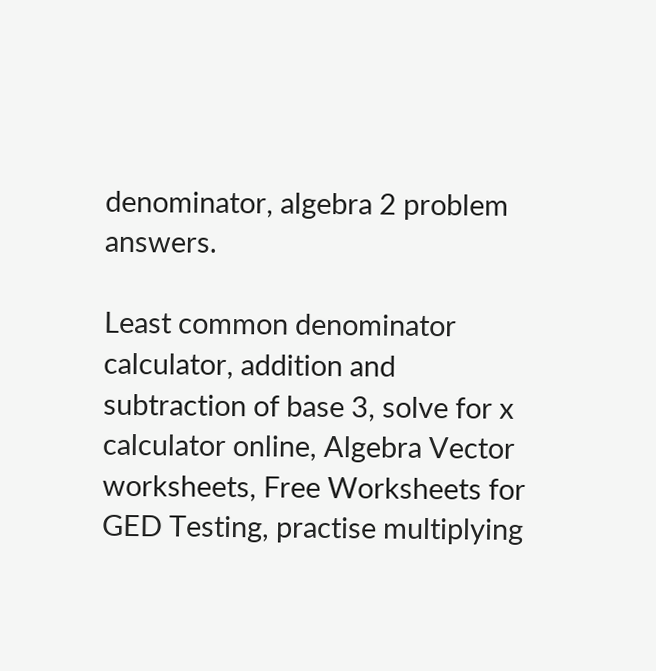denominator, algebra 2 problem answers.

Least common denominator calculator, addition and subtraction of base 3, solve for x calculator online, Algebra Vector worksheets, Free Worksheets for GED Testing, practise multiplying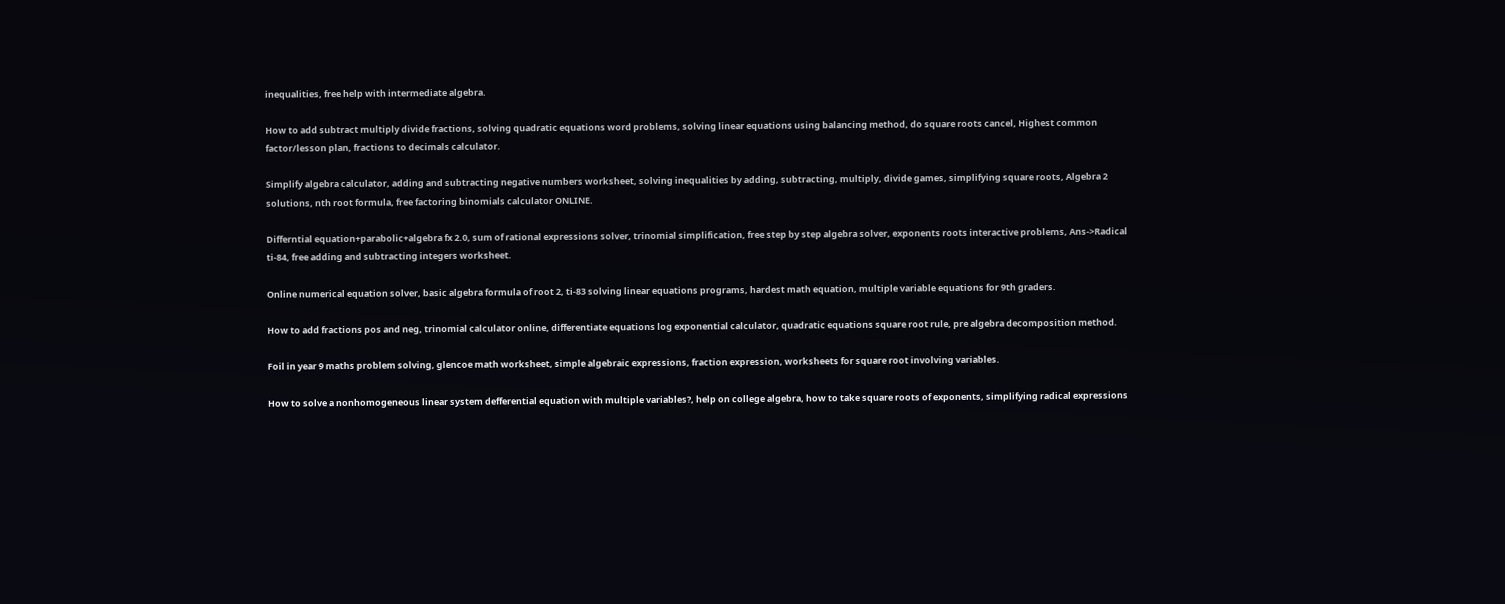inequalities, free help with intermediate algebra.

How to add subtract multiply divide fractions, solving quadratic equations word problems, solving linear equations using balancing method, do square roots cancel, Highest common factor/lesson plan, fractions to decimals calculator.

Simplify algebra calculator, adding and subtracting negative numbers worksheet, solving inequalities by adding, subtracting, multiply, divide games, simplifying square roots, Algebra 2 solutions, nth root formula, free factoring binomials calculator ONLINE.

Differntial equation+parabolic+algebra fx 2.0, sum of rational expressions solver, trinomial simplification, free step by step algebra solver, exponents roots interactive problems, Ans->Radical ti-84, free adding and subtracting integers worksheet.

Online numerical equation solver, basic algebra formula of root 2, ti-83 solving linear equations programs, hardest math equation, multiple variable equations for 9th graders.

How to add fractions pos and neg, trinomial calculator online, differentiate equations log exponential calculator, quadratic equations square root rule, pre algebra decomposition method.

Foil in year 9 maths problem solving, glencoe math worksheet, simple algebraic expressions, fraction expression, worksheets for square root involving variables.

How to solve a nonhomogeneous linear system defferential equation with multiple variables?, help on college algebra, how to take square roots of exponents, simplifying radical expressions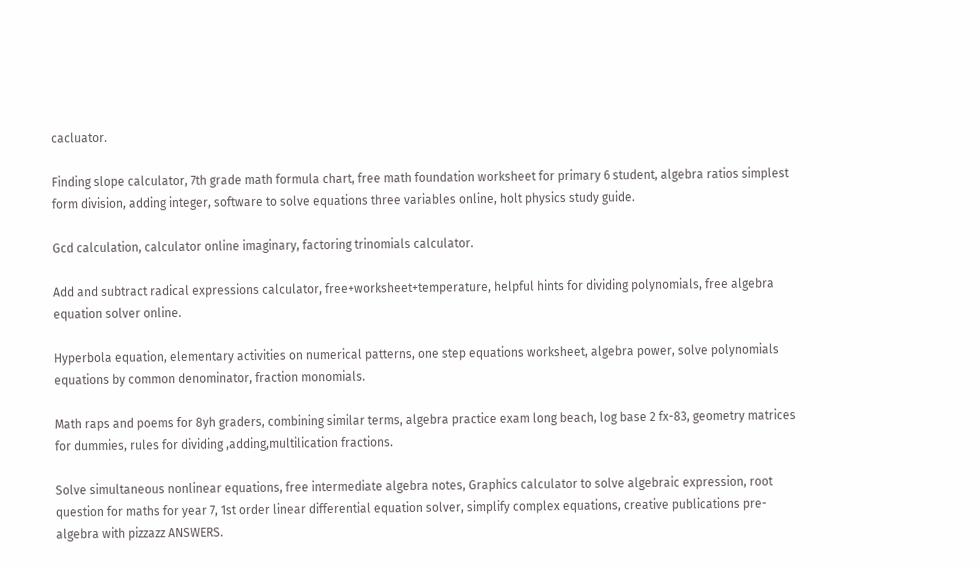cacluator.

Finding slope calculator, 7th grade math formula chart, free math foundation worksheet for primary 6 student, algebra ratios simplest form division, adding integer, software to solve equations three variables online, holt physics study guide.

Gcd calculation, calculator online imaginary, factoring trinomials calculator.

Add and subtract radical expressions calculator, free+worksheet+temperature, helpful hints for dividing polynomials, free algebra equation solver online.

Hyperbola equation, elementary activities on numerical patterns, one step equations worksheet, algebra power, solve polynomials equations by common denominator, fraction monomials.

Math raps and poems for 8yh graders, combining similar terms, algebra practice exam long beach, log base 2 fx-83, geometry matrices for dummies, rules for dividing ,adding,multilication fractions.

Solve simultaneous nonlinear equations, free intermediate algebra notes, Graphics calculator to solve algebraic expression, root question for maths for year 7, 1st order linear differential equation solver, simplify complex equations, creative publications pre-algebra with pizzazz ANSWERS.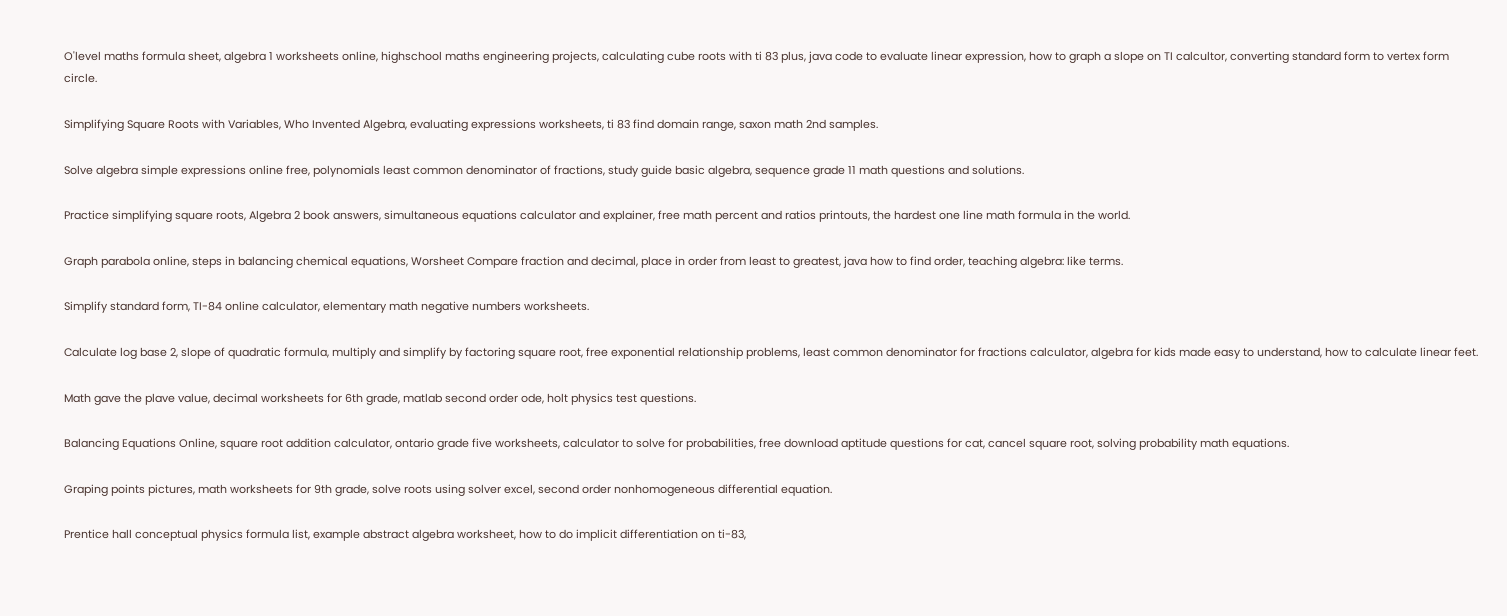O'level maths formula sheet, algebra 1 worksheets online, highschool maths engineering projects, calculating cube roots with ti 83 plus, java code to evaluate linear expression, how to graph a slope on TI calcultor, converting standard form to vertex form circle.

Simplifying Square Roots with Variables, Who Invented Algebra, evaluating expressions worksheets, ti 83 find domain range, saxon math 2nd samples.

Solve algebra simple expressions online free, polynomials least common denominator of fractions, study guide basic algebra, sequence grade 11 math questions and solutions.

Practice simplifying square roots, Algebra 2 book answers, simultaneous equations calculator and explainer, free math percent and ratios printouts, the hardest one line math formula in the world.

Graph parabola online, steps in balancing chemical equations, Worsheet Compare fraction and decimal, place in order from least to greatest, java how to find order, teaching algebra: like terms.

Simplify standard form, TI-84 online calculator, elementary math negative numbers worksheets.

Calculate log base 2, slope of quadratic formula, multiply and simplify by factoring square root, free exponential relationship problems, least common denominator for fractions calculator, algebra for kids made easy to understand, how to calculate linear feet.

Math gave the plave value, decimal worksheets for 6th grade, matlab second order ode, holt physics test questions.

Balancing Equations Online, square root addition calculator, ontario grade five worksheets, calculator to solve for probabilities, free download aptitude questions for cat, cancel square root, solving probability math equations.

Graping points pictures, math worksheets for 9th grade, solve roots using solver excel, second order nonhomogeneous differential equation.

Prentice hall conceptual physics formula list, example abstract algebra worksheet, how to do implicit differentiation on ti-83,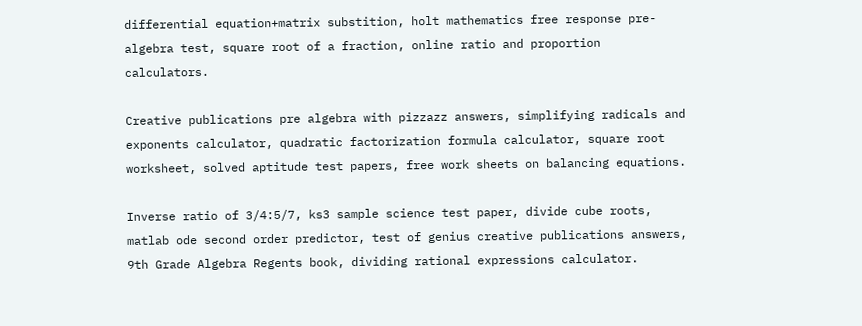differential equation+matrix substition, holt mathematics free response pre-algebra test, square root of a fraction, online ratio and proportion calculators.

Creative publications pre algebra with pizzazz answers, simplifying radicals and exponents calculator, quadratic factorization formula calculator, square root worksheet, solved aptitude test papers, free work sheets on balancing equations.

Inverse ratio of 3/4:5/7, ks3 sample science test paper, divide cube roots, matlab ode second order predictor, test of genius creative publications answers, 9th Grade Algebra Regents book, dividing rational expressions calculator.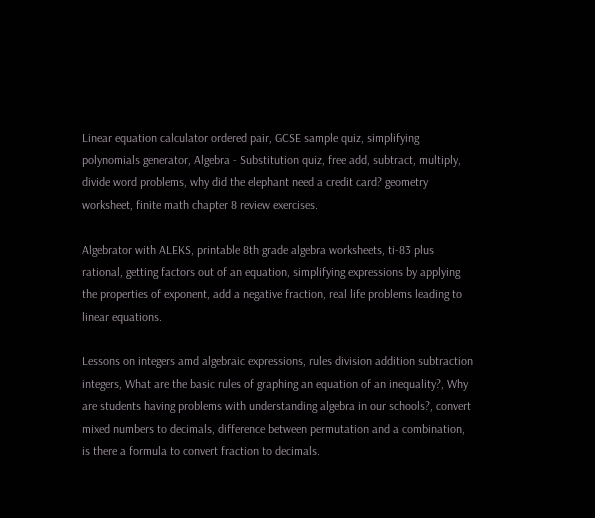Linear equation calculator ordered pair, GCSE sample quiz, simplifying polynomials generator, Algebra - Substitution quiz, free add, subtract, multiply, divide word problems, why did the elephant need a credit card? geometry worksheet, finite math chapter 8 review exercises.

Algebrator with ALEKS, printable 8th grade algebra worksheets, ti-83 plus rational, getting factors out of an equation, simplifying expressions by applying the properties of exponent, add a negative fraction, real life problems leading to linear equations.

Lessons on integers amd algebraic expressions, rules division addition subtraction integers, What are the basic rules of graphing an equation of an inequality?, Why are students having problems with understanding algebra in our schools?, convert mixed numbers to decimals, difference between permutation and a combination, is there a formula to convert fraction to decimals.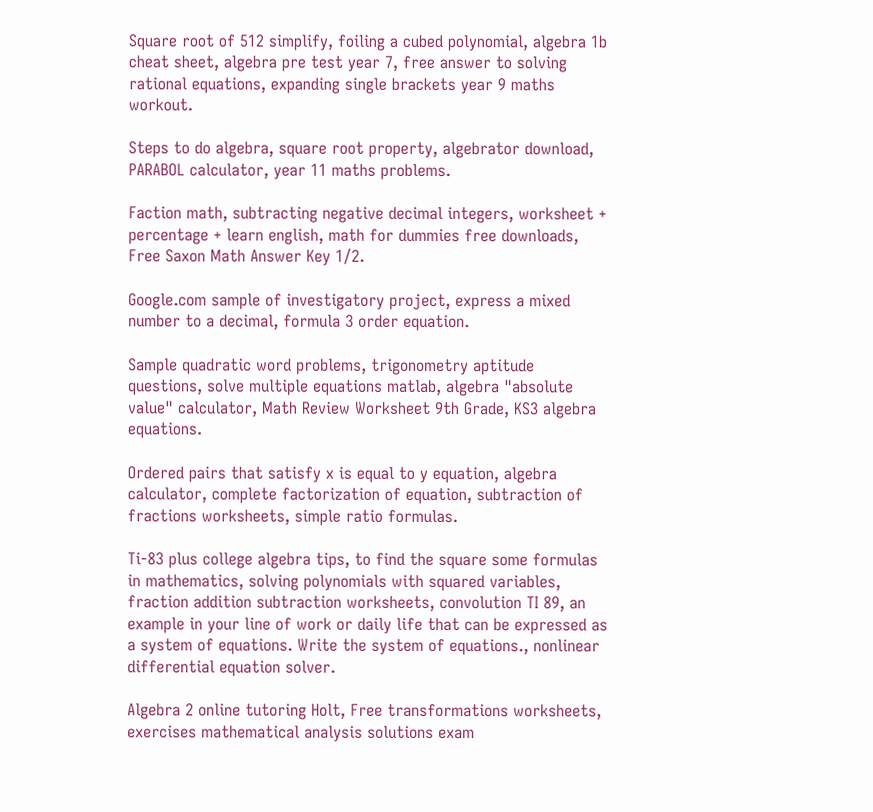Square root of 512 simplify, foiling a cubed polynomial, algebra 1b cheat sheet, algebra pre test year 7, free answer to solving rational equations, expanding single brackets year 9 maths workout.

Steps to do algebra, square root property, algebrator download, PARABOL calculator, year 11 maths problems.

Faction math, subtracting negative decimal integers, worksheet + percentage + learn english, math for dummies free downloads, Free Saxon Math Answer Key 1/2.

Google.com sample of investigatory project, express a mixed number to a decimal, formula 3 order equation.

Sample quadratic word problems, trigonometry aptitude questions, solve multiple equations matlab, algebra "absolute value" calculator, Math Review Worksheet 9th Grade, KS3 algebra equations.

Ordered pairs that satisfy x is equal to y equation, algebra calculator, complete factorization of equation, subtraction of fractions worksheets, simple ratio formulas.

Ti-83 plus college algebra tips, to find the square some formulas in mathematics, solving polynomials with squared variables, fraction addition subtraction worksheets, convolution TI 89, an example in your line of work or daily life that can be expressed as a system of equations. Write the system of equations., nonlinear differential equation solver.

Algebra 2 online tutoring Holt, Free transformations worksheets, exercises mathematical analysis solutions exam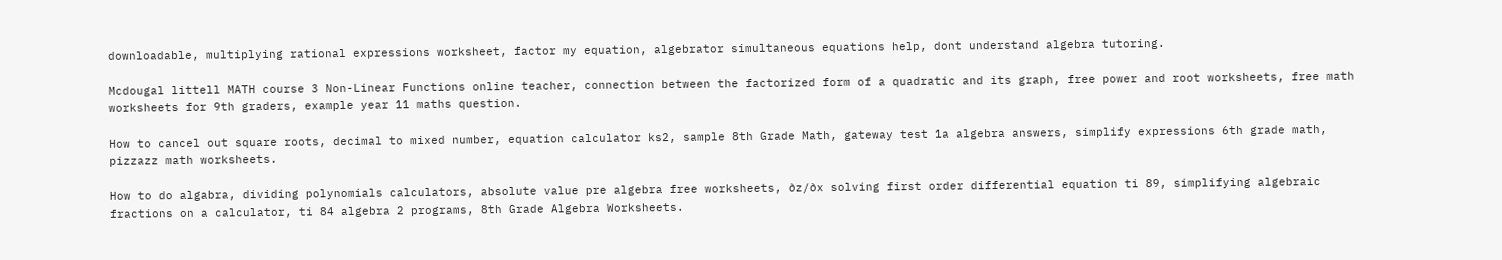downloadable, multiplying rational expressions worksheet, factor my equation, algebrator simultaneous equations help, dont understand algebra tutoring.

Mcdougal littell MATH course 3 Non-Linear Functions online teacher, connection between the factorized form of a quadratic and its graph, free power and root worksheets, free math worksheets for 9th graders, example year 11 maths question.

How to cancel out square roots, decimal to mixed number, equation calculator ks2, sample 8th Grade Math, gateway test 1a algebra answers, simplify expressions 6th grade math, pizzazz math worksheets.

How to do algabra, dividing polynomials calculators, absolute value pre algebra free worksheets, ∂z/∂x solving first order differential equation ti 89, simplifying algebraic fractions on a calculator, ti 84 algebra 2 programs, 8th Grade Algebra Worksheets.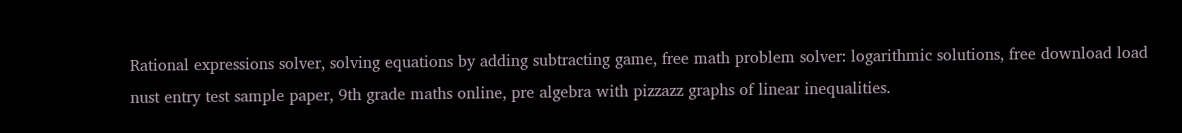Rational expressions solver, solving equations by adding subtracting game, free math problem solver: logarithmic solutions, free download load nust entry test sample paper, 9th grade maths online, pre algebra with pizzazz graphs of linear inequalities.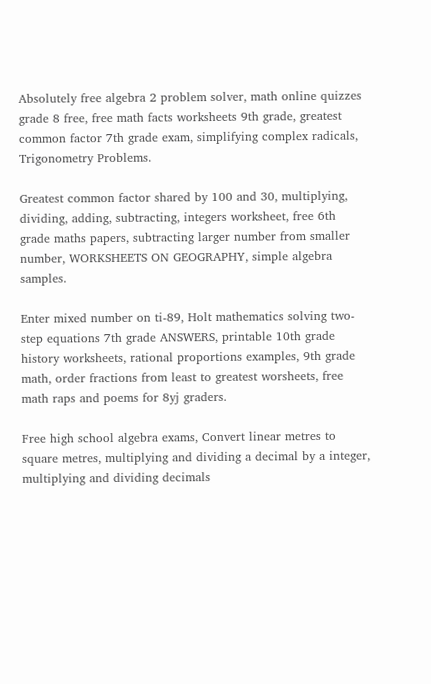Absolutely free algebra 2 problem solver, math online quizzes grade 8 free, free math facts worksheets 9th grade, greatest common factor 7th grade exam, simplifying complex radicals, Trigonometry Problems.

Greatest common factor shared by 100 and 30, multiplying, dividing, adding, subtracting, integers worksheet, free 6th grade maths papers, subtracting larger number from smaller number, WORKSHEETS ON GEOGRAPHY, simple algebra samples.

Enter mixed number on ti-89, Holt mathematics solving two-step equations 7th grade ANSWERS, printable 10th grade history worksheets, rational proportions examples, 9th grade math, order fractions from least to greatest worsheets, free math raps and poems for 8yj graders.

Free high school algebra exams, Convert linear metres to square metres, multiplying and dividing a decimal by a integer, multiplying and dividing decimals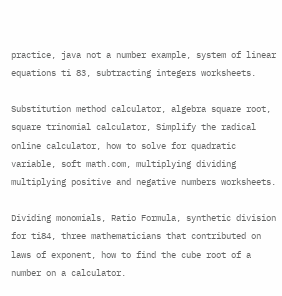practice, java not a number example, system of linear equations ti 83, subtracting integers worksheets.

Substitution method calculator, algebra square root, square trinomial calculator, Simplify the radical online calculator, how to solve for quadratic variable, soft math.com, multiplying dividing multiplying positive and negative numbers worksheets.

Dividing monomials, Ratio Formula, synthetic division for ti84, three mathematicians that contributed on laws of exponent, how to find the cube root of a number on a calculator.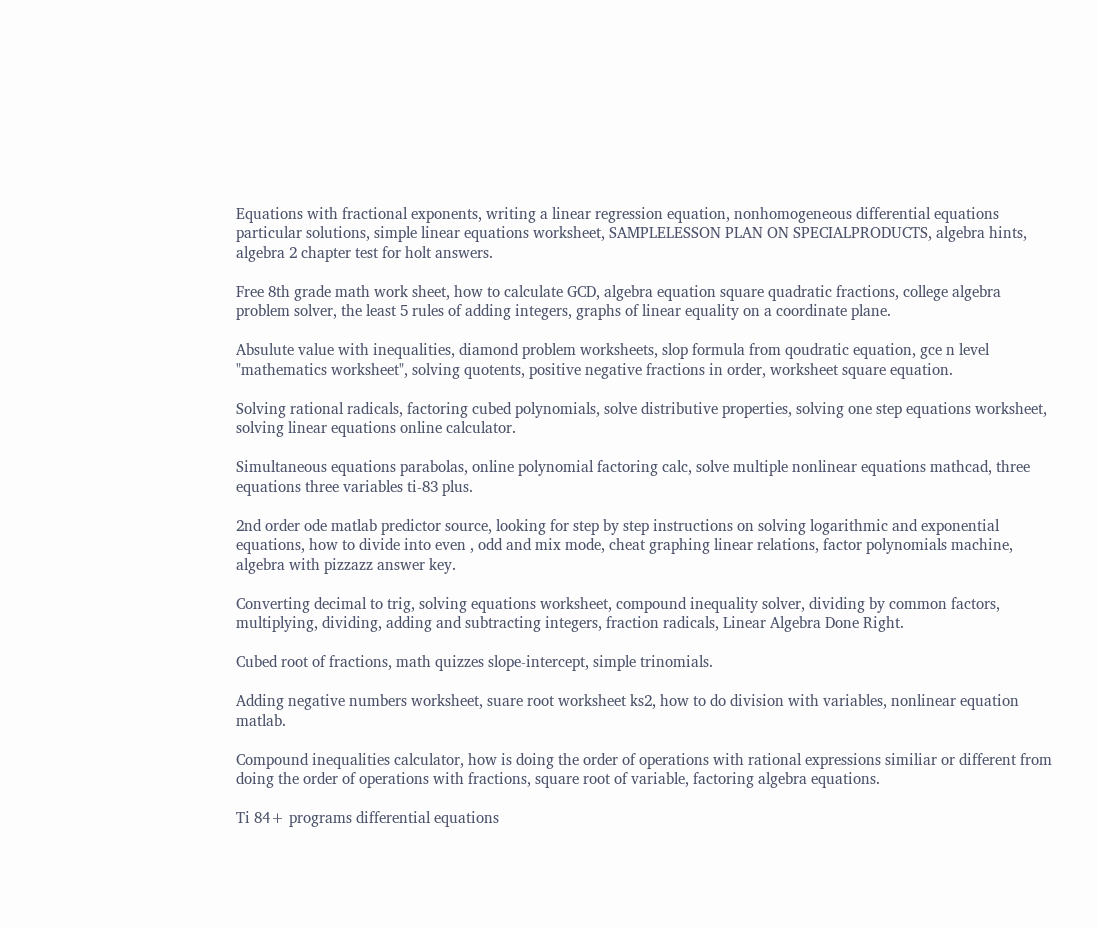Equations with fractional exponents, writing a linear regression equation, nonhomogeneous differential equations particular solutions, simple linear equations worksheet, SAMPLELESSON PLAN ON SPECIALPRODUCTS, algebra hints, algebra 2 chapter test for holt answers.

Free 8th grade math work sheet, how to calculate GCD, algebra equation square quadratic fractions, college algebra problem solver, the least 5 rules of adding integers, graphs of linear equality on a coordinate plane.

Absulute value with inequalities, diamond problem worksheets, slop formula from qoudratic equation, gce n level "mathematics worksheet", solving quotents, positive negative fractions in order, worksheet square equation.

Solving rational radicals, factoring cubed polynomials, solve distributive properties, solving one step equations worksheet, solving linear equations online calculator.

Simultaneous equations parabolas, online polynomial factoring calc, solve multiple nonlinear equations mathcad, three equations three variables ti-83 plus.

2nd order ode matlab predictor source, looking for step by step instructions on solving logarithmic and exponential equations, how to divide into even , odd and mix mode, cheat graphing linear relations, factor polynomials machine, algebra with pizzazz answer key.

Converting decimal to trig, solving equations worksheet, compound inequality solver, dividing by common factors, multiplying, dividing, adding and subtracting integers, fraction radicals, Linear Algebra Done Right.

Cubed root of fractions, math quizzes slope-intercept, simple trinomials.

Adding negative numbers worksheet, suare root worksheet ks2, how to do division with variables, nonlinear equation matlab.

Compound inequalities calculator, how is doing the order of operations with rational expressions similiar or different from doing the order of operations with fractions, square root of variable, factoring algebra equations.

Ti 84+ programs differential equations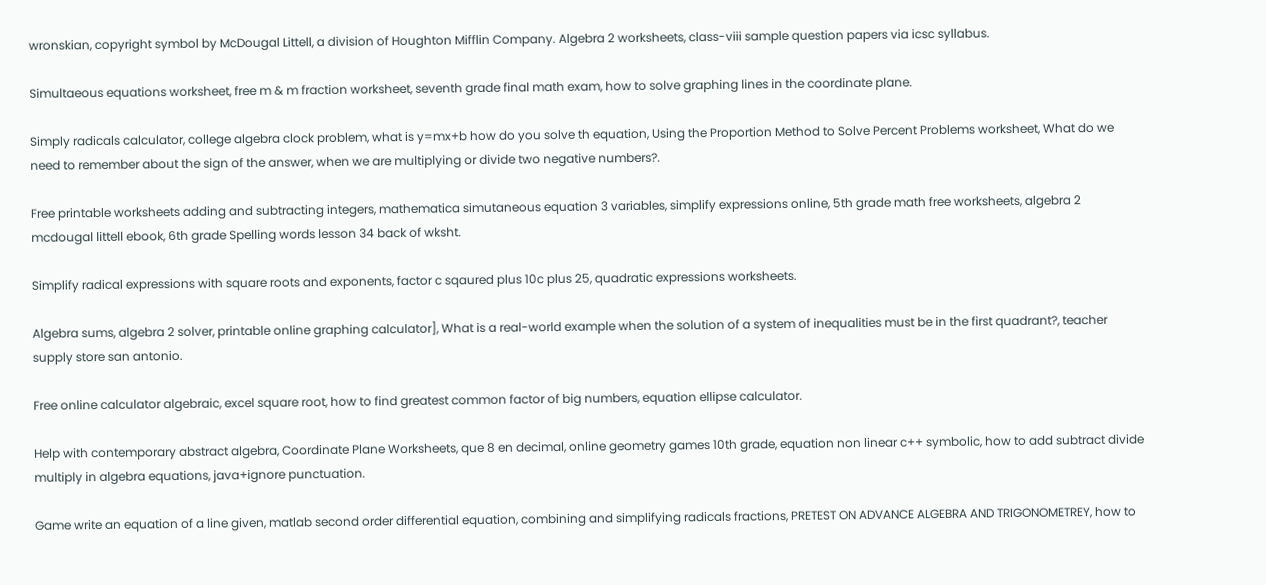wronskian, copyright symbol by McDougal Littell, a division of Houghton Mifflin Company. Algebra 2 worksheets, class-viii sample question papers via icsc syllabus.

Simultaeous equations worksheet, free m & m fraction worksheet, seventh grade final math exam, how to solve graphing lines in the coordinate plane.

Simply radicals calculator, college algebra clock problem, what is y=mx+b how do you solve th equation, Using the Proportion Method to Solve Percent Problems worksheet, What do we need to remember about the sign of the answer, when we are multiplying or divide two negative numbers?.

Free printable worksheets adding and subtracting integers, mathematica simutaneous equation 3 variables, simplify expressions online, 5th grade math free worksheets, algebra 2 mcdougal littell ebook, 6th grade Spelling words lesson 34 back of wksht.

Simplify radical expressions with square roots and exponents, factor c sqaured plus 10c plus 25, quadratic expressions worksheets.

Algebra sums, algebra 2 solver, printable online graphing calculator], What is a real-world example when the solution of a system of inequalities must be in the first quadrant?, teacher supply store san antonio.

Free online calculator algebraic, excel square root, how to find greatest common factor of big numbers, equation ellipse calculator.

Help with contemporary abstract algebra, Coordinate Plane Worksheets, que 8 en decimal, online geometry games 10th grade, equation non linear c++ symbolic, how to add subtract divide multiply in algebra equations, java+ignore punctuation.

Game write an equation of a line given, matlab second order differential equation, combining and simplifying radicals fractions, PRETEST ON ADVANCE ALGEBRA AND TRIGONOMETREY, how to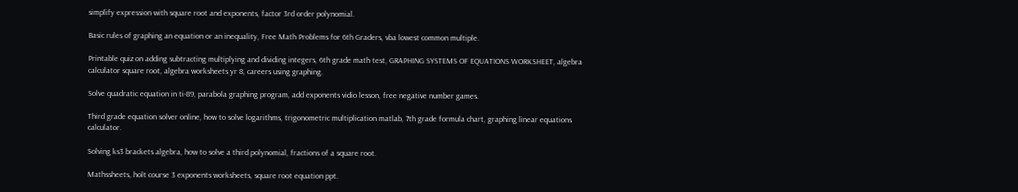simplify expression with square root and exponents, factor 3rd order polynomial.

Basic rules of graphing an equation or an inequality, Free Math Problems for 6th Graders, vba lowest common multiple.

Printable quiz on adding subtracting multiplying and dividing integers, 6th grade math test, GRAPHING SYSTEMS OF EQUATIONS WORKSHEET, algebra calculator square root, algebra worksheets yr 8, careers using graphing.

Solve quadratic equation in ti-89, parabola graphing program, add exponents vidio lesson, free negative number games.

Third grade equation solver online, how to solve logarithms, trigonometric multiplication matlab, 7th grade formula chart, graphing linear equations calculator.

Solving ks3 brackets algebra, how to solve a third polynomial, fractions of a square root.

Mathssheets, holt course 3 exponents worksheets, square root equation ppt.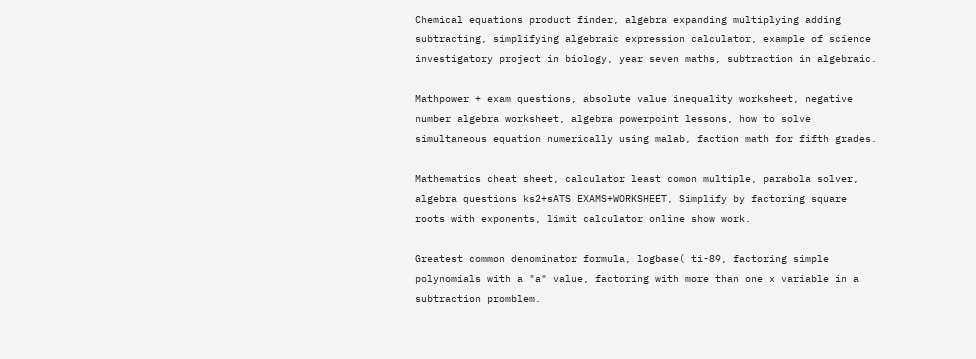Chemical equations product finder, algebra expanding multiplying adding subtracting, simplifying algebraic expression calculator, example of science investigatory project in biology, year seven maths, subtraction in algebraic.

Mathpower + exam questions, absolute value inequality worksheet, negative number algebra worksheet, algebra powerpoint lessons, how to solve simultaneous equation numerically using malab, faction math for fifth grades.

Mathematics cheat sheet, calculator least comon multiple, parabola solver, algebra questions ks2+sATS EXAMS+WORKSHEET, Simplify by factoring square roots with exponents, limit calculator online show work.

Greatest common denominator formula, logbase( ti-89, factoring simple polynomials with a "a" value, factoring with more than one x variable in a subtraction promblem.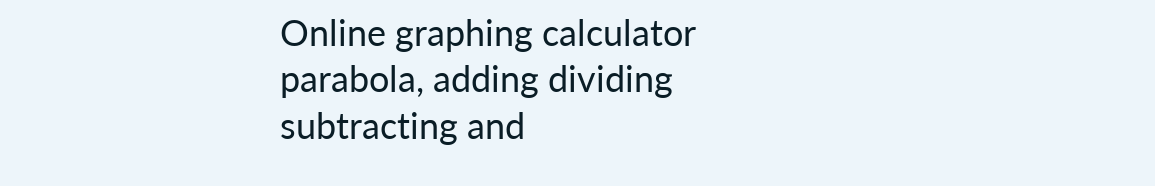Online graphing calculator parabola, adding dividing subtracting and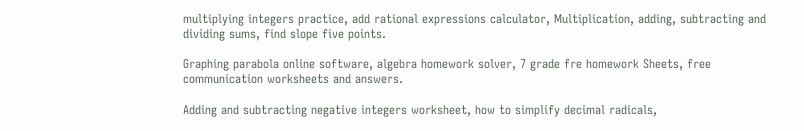multiplying integers practice, add rational expressions calculator, Multiplication, adding, subtracting and dividing sums, find slope five points.

Graphing parabola online software, algebra homework solver, 7 grade fre homework Sheets, free communication worksheets and answers.

Adding and subtracting negative integers worksheet, how to simplify decimal radicals,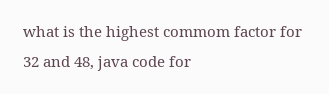what is the highest commom factor for 32 and 48, java code for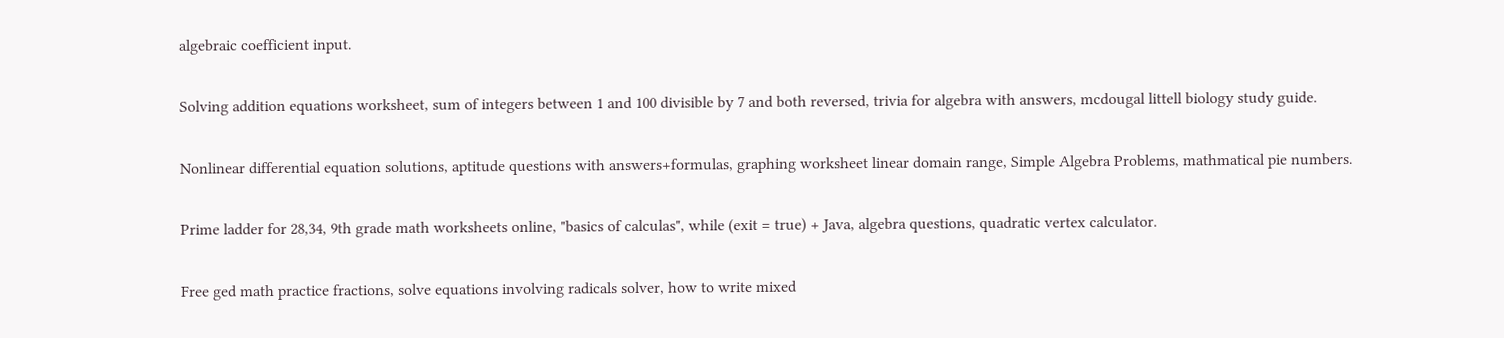algebraic coefficient input.

Solving addition equations worksheet, sum of integers between 1 and 100 divisible by 7 and both reversed, trivia for algebra with answers, mcdougal littell biology study guide.

Nonlinear differential equation solutions, aptitude questions with answers+formulas, graphing worksheet linear domain range, Simple Algebra Problems, mathmatical pie numbers.

Prime ladder for 28,34, 9th grade math worksheets online, "basics of calculas", while (exit = true) + Java, algebra questions, quadratic vertex calculator.

Free ged math practice fractions, solve equations involving radicals solver, how to write mixed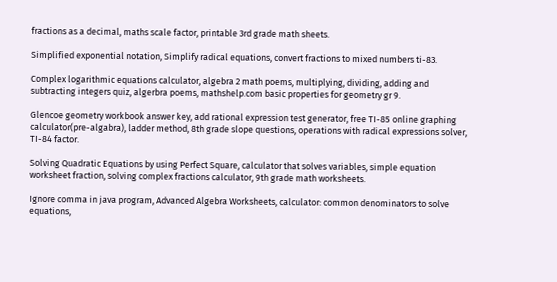fractions as a decimal, maths scale factor, printable 3rd grade math sheets.

Simplified exponential notation, Simplify radical equations, convert fractions to mixed numbers ti-83.

Complex logarithmic equations calculator, algebra 2 math poems, multiplying, dividing, adding and subtracting integers quiz, algerbra poems, mathshelp.com basic properties for geometry gr 9.

Glencoe geometry workbook answer key, add rational expression test generator, free TI-85 online graphing calculator(pre-algabra), ladder method, 8th grade slope questions, operations with radical expressions solver, TI-84 factor.

Solving Quadratic Equations by using Perfect Square, calculator that solves variables, simple equation worksheet fraction, solving complex fractions calculator, 9th grade math worksheets.

Ignore comma in java program, Advanced Algebra Worksheets, calculator: common denominators to solve equations,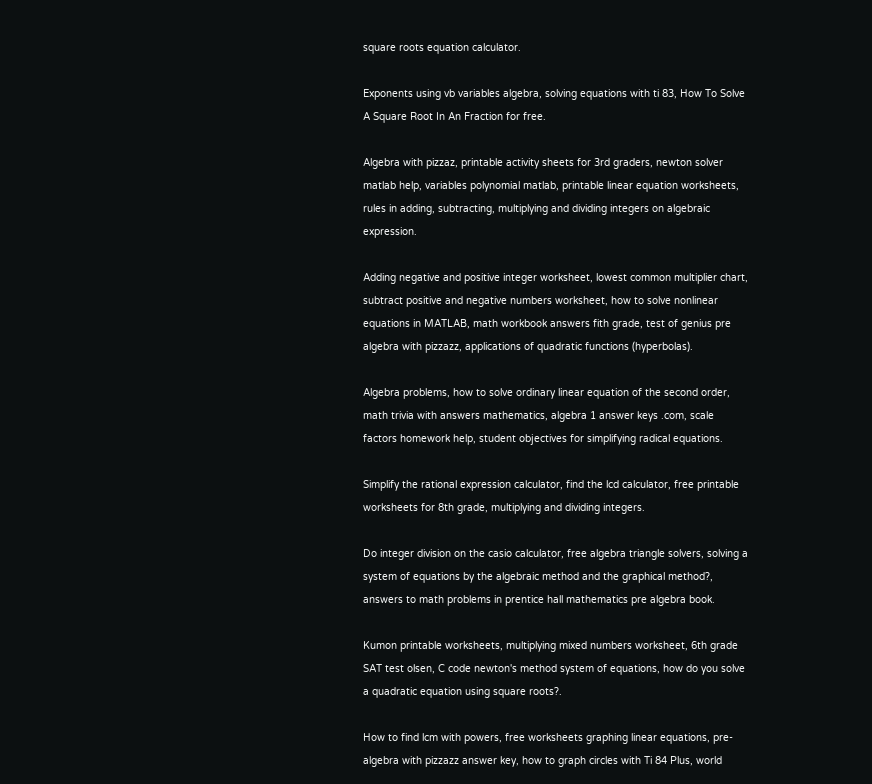square roots equation calculator.

Exponents using vb variables algebra, solving equations with ti 83, How To Solve A Square Root In An Fraction for free.

Algebra with pizzaz, printable activity sheets for 3rd graders, newton solver matlab help, variables polynomial matlab, printable linear equation worksheets, rules in adding, subtracting, multiplying and dividing integers on algebraic expression.

Adding negative and positive integer worksheet, lowest common multiplier chart, subtract positive and negative numbers worksheet, how to solve nonlinear equations in MATLAB, math workbook answers fith grade, test of genius pre algebra with pizzazz, applications of quadratic functions (hyperbolas).

Algebra problems, how to solve ordinary linear equation of the second order, math trivia with answers mathematics, algebra 1 answer keys .com, scale factors homework help, student objectives for simplifying radical equations.

Simplify the rational expression calculator, find the lcd calculator, free printable worksheets for 8th grade, multiplying and dividing integers.

Do integer division on the casio calculator, free algebra triangle solvers, solving a system of equations by the algebraic method and the graphical method?, answers to math problems in prentice hall mathematics pre algebra book.

Kumon printable worksheets, multiplying mixed numbers worksheet, 6th grade SAT test olsen, C code newton's method system of equations, how do you solve a quadratic equation using square roots?.

How to find lcm with powers, free worksheets graphing linear equations, pre-algebra with pizzazz answer key, how to graph circles with Ti 84 Plus, world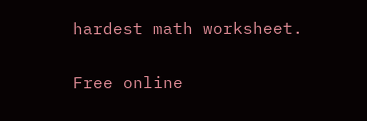hardest math worksheet.

Free online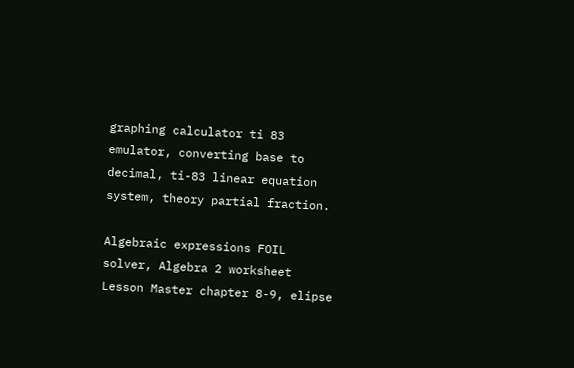graphing calculator ti 83 emulator, converting base to decimal, ti-83 linear equation system, theory partial fraction.

Algebraic expressions FOIL solver, Algebra 2 worksheet Lesson Master chapter 8-9, elipse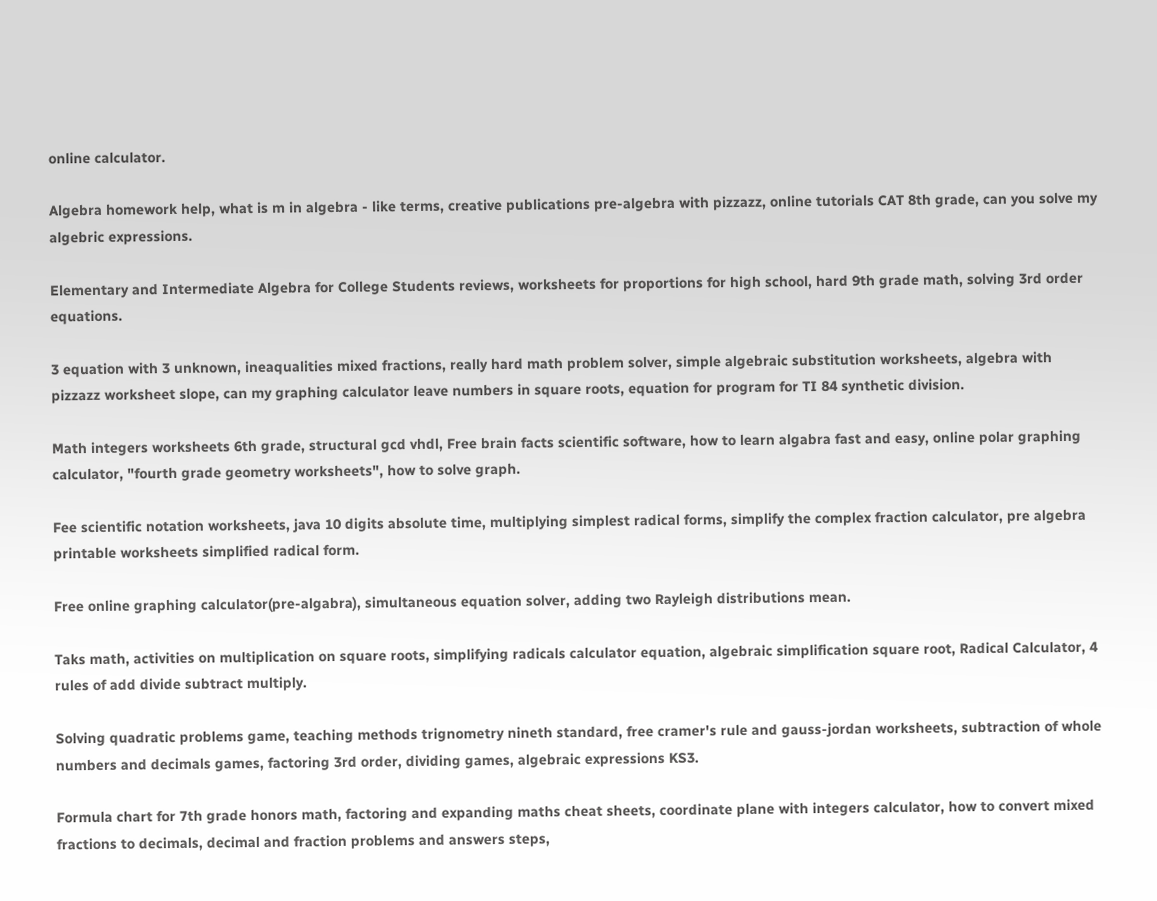online calculator.

Algebra homework help, what is m in algebra - like terms, creative publications pre-algebra with pizzazz, online tutorials CAT 8th grade, can you solve my algebric expressions.

Elementary and Intermediate Algebra for College Students reviews, worksheets for proportions for high school, hard 9th grade math, solving 3rd order equations.

3 equation with 3 unknown, ineaqualities mixed fractions, really hard math problem solver, simple algebraic substitution worksheets, algebra with pizzazz worksheet slope, can my graphing calculator leave numbers in square roots, equation for program for TI 84 synthetic division.

Math integers worksheets 6th grade, structural gcd vhdl, Free brain facts scientific software, how to learn algabra fast and easy, online polar graphing calculator, "fourth grade geometry worksheets", how to solve graph.

Fee scientific notation worksheets, java 10 digits absolute time, multiplying simplest radical forms, simplify the complex fraction calculator, pre algebra printable worksheets simplified radical form.

Free online graphing calculator(pre-algabra), simultaneous equation solver, adding two Rayleigh distributions mean.

Taks math, activities on multiplication on square roots, simplifying radicals calculator equation, algebraic simplification square root, Radical Calculator, 4 rules of add divide subtract multiply.

Solving quadratic problems game, teaching methods trignometry nineth standard, free cramer's rule and gauss-jordan worksheets, subtraction of whole numbers and decimals games, factoring 3rd order, dividing games, algebraic expressions KS3.

Formula chart for 7th grade honors math, factoring and expanding maths cheat sheets, coordinate plane with integers calculator, how to convert mixed fractions to decimals, decimal and fraction problems and answers steps,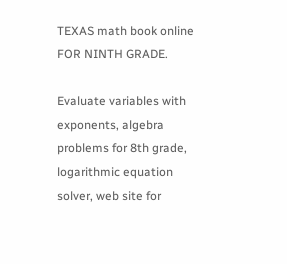TEXAS math book online FOR NINTH GRADE.

Evaluate variables with exponents, algebra problems for 8th grade, logarithmic equation solver, web site for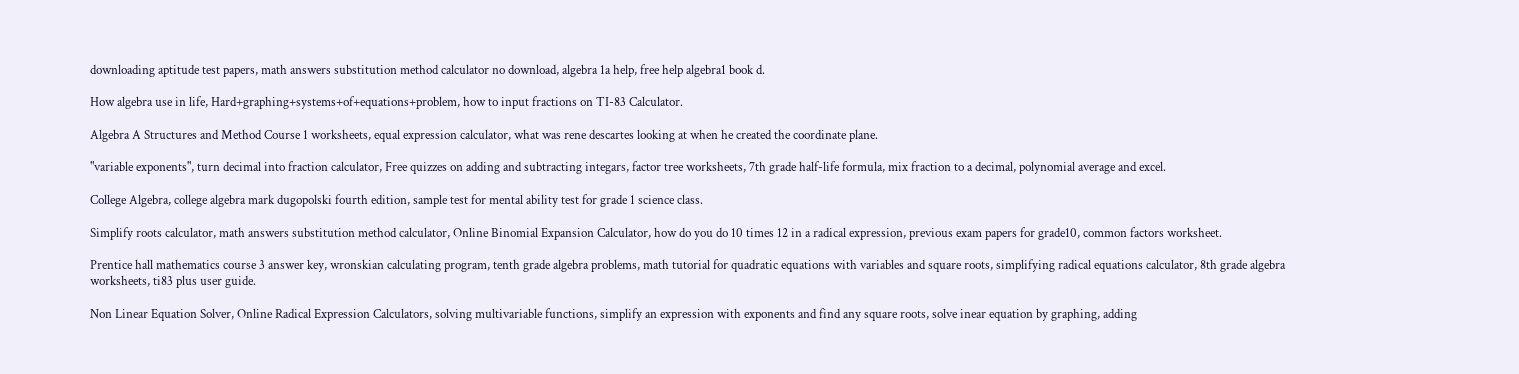downloading aptitude test papers, math answers substitution method calculator no download, algebra 1a help, free help algebra1 book d.

How algebra use in life, Hard+graphing+systems+of+equations+problem, how to input fractions on TI-83 Calculator.

Algebra A Structures and Method Course 1 worksheets, equal expression calculator, what was rene descartes looking at when he created the coordinate plane.

"variable exponents", turn decimal into fraction calculator, Free quizzes on adding and subtracting integars, factor tree worksheets, 7th grade half-life formula, mix fraction to a decimal, polynomial average and excel.

College Algebra, college algebra mark dugopolski fourth edition, sample test for mental ability test for grade 1 science class.

Simplify roots calculator, math answers substitution method calculator, Online Binomial Expansion Calculator, how do you do 10 times 12 in a radical expression, previous exam papers for grade10, common factors worksheet.

Prentice hall mathematics course 3 answer key, wronskian calculating program, tenth grade algebra problems, math tutorial for quadratic equations with variables and square roots, simplifying radical equations calculator, 8th grade algebra worksheets, ti83 plus user guide.

Non Linear Equation Solver, Online Radical Expression Calculators, solving multivariable functions, simplify an expression with exponents and find any square roots, solve inear equation by graphing, adding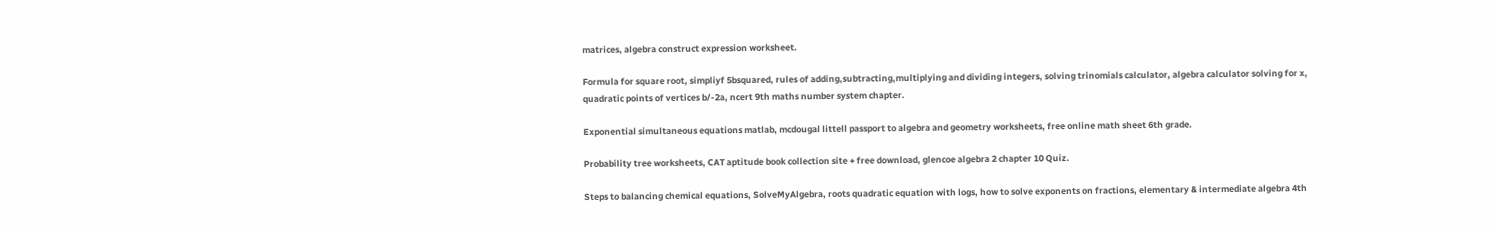matrices, algebra construct expression worksheet.

Formula for square root, simpliyf 5bsquared, rules of adding,subtracting,multiplying and dividing integers, solving trinomials calculator, algebra calculator solving for x, quadratic points of vertices b/-2a, ncert 9th maths number system chapter.

Exponential simultaneous equations matlab, mcdougal littell passport to algebra and geometry worksheets, free online math sheet 6th grade.

Probability tree worksheets, CAT aptitude book collection site + free download, glencoe algebra 2 chapter 10 Quiz.

Steps to balancing chemical equations, SolveMyAlgebra, roots quadratic equation with logs, how to solve exponents on fractions, elementary & intermediate algebra 4th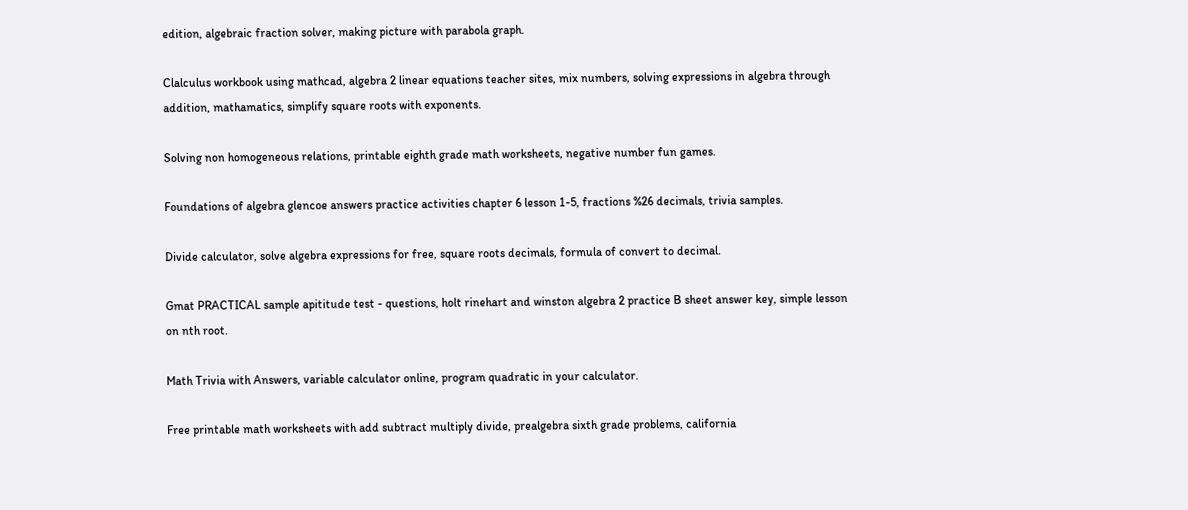edition, algebraic fraction solver, making picture with parabola graph.

Clalculus workbook using mathcad, algebra 2 linear equations teacher sites, mix numbers, solving expressions in algebra through addition, mathamatics, simplify square roots with exponents.

Solving non homogeneous relations, printable eighth grade math worksheets, negative number fun games.

Foundations of algebra glencoe answers practice activities chapter 6 lesson 1-5, fractions %26 decimals, trivia samples.

Divide calculator, solve algebra expressions for free, square roots decimals, formula of convert to decimal.

Gmat PRACTICAL sample apititude test - questions, holt rinehart and winston algebra 2 practice B sheet answer key, simple lesson on nth root.

Math Trivia with Answers, variable calculator online, program quadratic in your calculator.

Free printable math worksheets with add subtract multiply divide, prealgebra sixth grade problems, california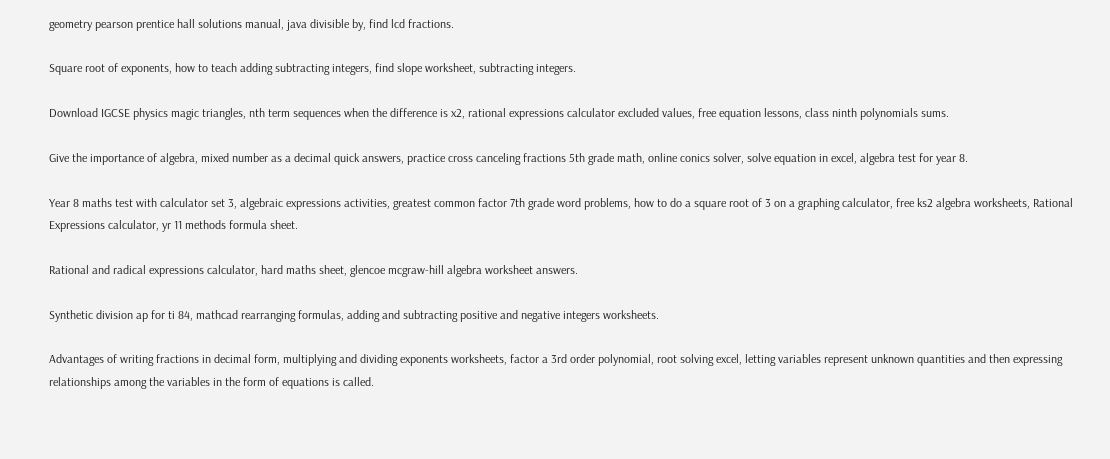geometry pearson prentice hall solutions manual, java divisible by, find lcd fractions.

Square root of exponents, how to teach adding subtracting integers, find slope worksheet, subtracting integers.

Download IGCSE physics magic triangles, nth term sequences when the difference is x2, rational expressions calculator excluded values, free equation lessons, class ninth polynomials sums.

Give the importance of algebra, mixed number as a decimal quick answers, practice cross canceling fractions 5th grade math, online conics solver, solve equation in excel, algebra test for year 8.

Year 8 maths test with calculator set 3, algebraic expressions activities, greatest common factor 7th grade word problems, how to do a square root of 3 on a graphing calculator, free ks2 algebra worksheets, Rational Expressions calculator, yr 11 methods formula sheet.

Rational and radical expressions calculator, hard maths sheet, glencoe mcgraw-hill algebra worksheet answers.

Synthetic division ap for ti 84, mathcad rearranging formulas, adding and subtracting positive and negative integers worksheets.

Advantages of writing fractions in decimal form, multiplying and dividing exponents worksheets, factor a 3rd order polynomial, root solving excel, letting variables represent unknown quantities and then expressing relationships among the variables in the form of equations is called.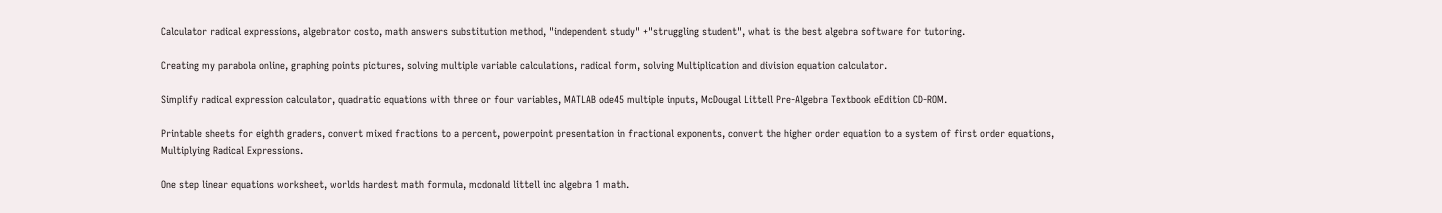Calculator radical expressions, algebrator costo, math answers substitution method, "independent study" +"struggling student", what is the best algebra software for tutoring.

Creating my parabola online, graphing points pictures, solving multiple variable calculations, radical form, solving Multiplication and division equation calculator.

Simplify radical expression calculator, quadratic equations with three or four variables, MATLAB ode45 multiple inputs, McDougal Littell Pre-Algebra Textbook eEdition CD-ROM.

Printable sheets for eighth graders, convert mixed fractions to a percent, powerpoint presentation in fractional exponents, convert the higher order equation to a system of first order equations, Multiplying Radical Expressions.

One step linear equations worksheet, worlds hardest math formula, mcdonald littell inc algebra 1 math.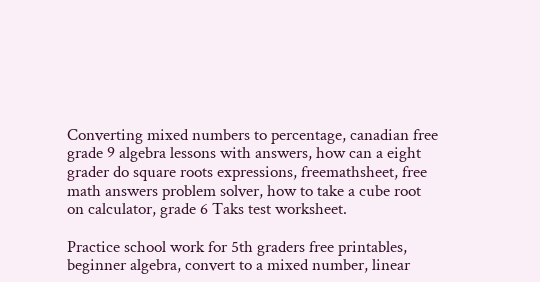Converting mixed numbers to percentage, canadian free grade 9 algebra lessons with answers, how can a eight grader do square roots expressions, freemathsheet, free math answers problem solver, how to take a cube root on calculator, grade 6 Taks test worksheet.

Practice school work for 5th graders free printables, beginner algebra, convert to a mixed number, linear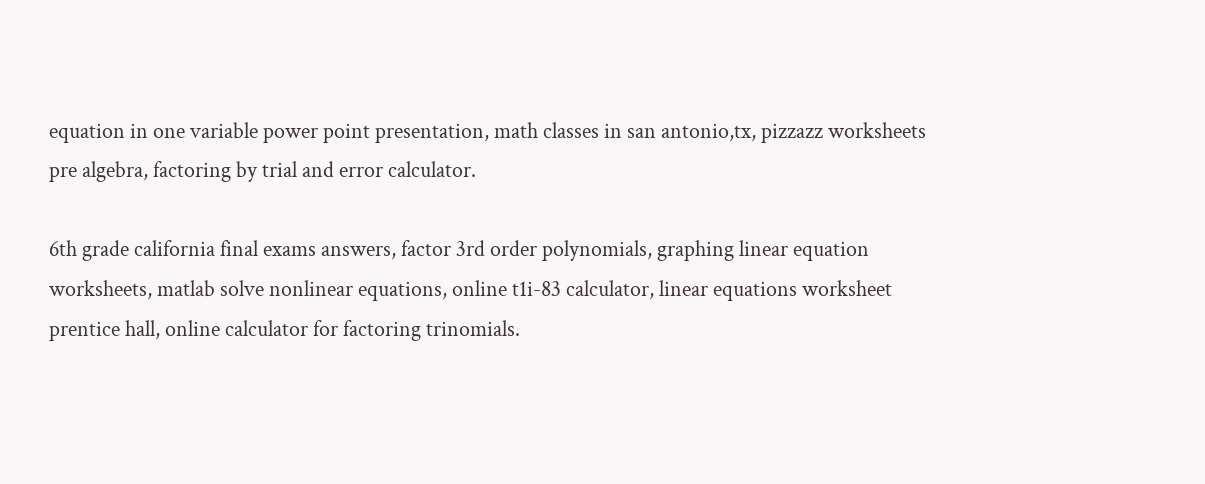equation in one variable power point presentation, math classes in san antonio,tx, pizzazz worksheets pre algebra, factoring by trial and error calculator.

6th grade california final exams answers, factor 3rd order polynomials, graphing linear equation worksheets, matlab solve nonlinear equations, online t1i-83 calculator, linear equations worksheet prentice hall, online calculator for factoring trinomials.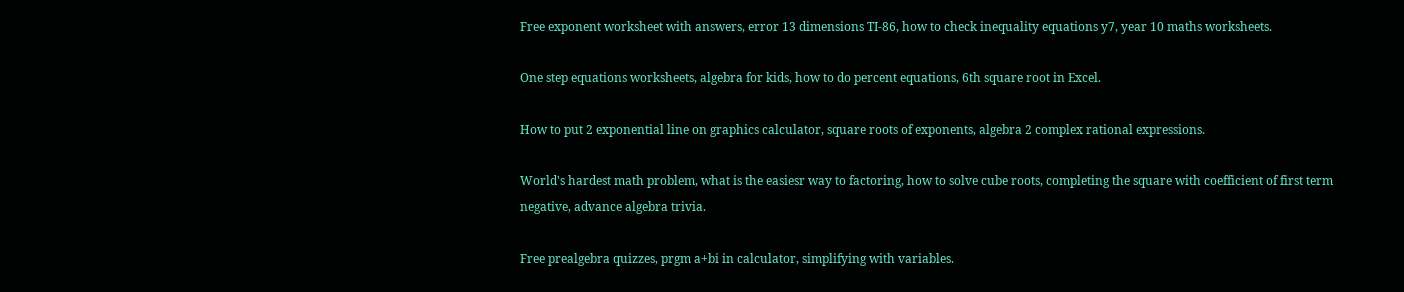Free exponent worksheet with answers, error 13 dimensions TI-86, how to check inequality equations y7, year 10 maths worksheets.

One step equations worksheets, algebra for kids, how to do percent equations, 6th square root in Excel.

How to put 2 exponential line on graphics calculator, square roots of exponents, algebra 2 complex rational expressions.

World's hardest math problem, what is the easiesr way to factoring, how to solve cube roots, completing the square with coefficient of first term negative, advance algebra trivia.

Free prealgebra quizzes, prgm a+bi in calculator, simplifying with variables.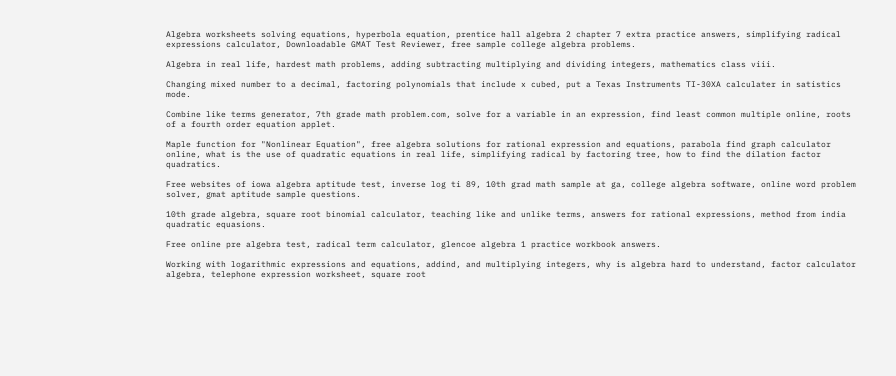Algebra worksheets solving equations, hyperbola equation, prentice hall algebra 2 chapter 7 extra practice answers, simplifying radical expressions calculator, Downloadable GMAT Test Reviewer, free sample college algebra problems.

Algebra in real life, hardest math problems, adding subtracting multiplying and dividing integers, mathematics class viii.

Changing mixed number to a decimal, factoring polynomials that include x cubed, put a Texas Instruments TI-30XA calculater in satistics mode.

Combine like terms generator, 7th grade math problem.com, solve for a variable in an expression, find least common multiple online, roots of a fourth order equation applet.

Maple function for "Nonlinear Equation", free algebra solutions for rational expression and equations, parabola find graph calculator online, what is the use of quadratic equations in real life, simplifying radical by factoring tree, how to find the dilation factor quadratics.

Free websites of iowa algebra aptitude test, inverse log ti 89, 10th grad math sample at ga, college algebra software, online word problem solver, gmat aptitude sample questions.

10th grade algebra, square root binomial calculator, teaching like and unlike terms, answers for rational expressions, method from india quadratic equasions.

Free online pre algebra test, radical term calculator, glencoe algebra 1 practice workbook answers.

Working with logarithmic expressions and equations, addind, and multiplying integers, why is algebra hard to understand, factor calculator algebra, telephone expression worksheet, square root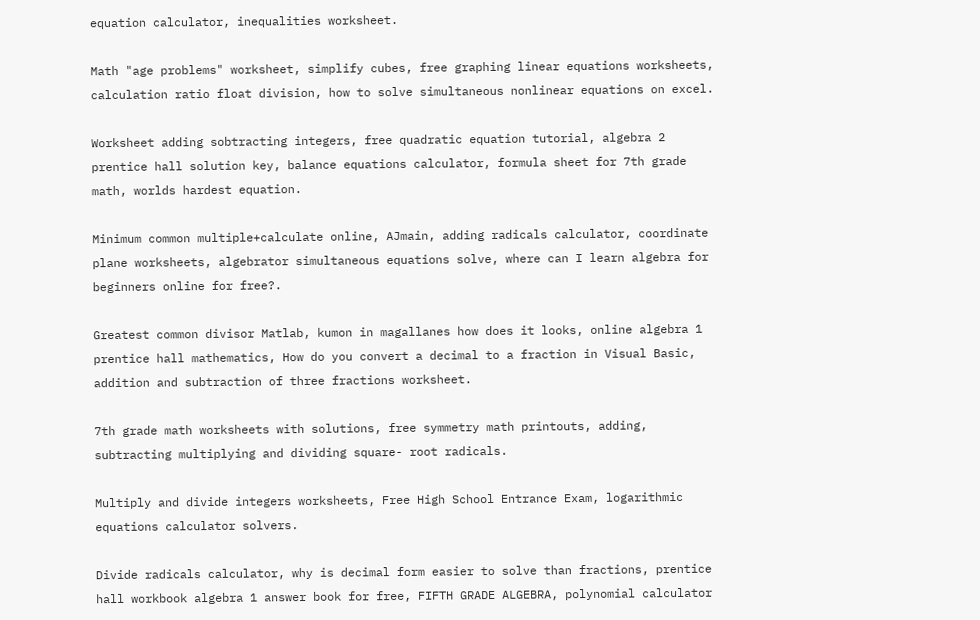equation calculator, inequalities worksheet.

Math "age problems" worksheet, simplify cubes, free graphing linear equations worksheets, calculation ratio float division, how to solve simultaneous nonlinear equations on excel.

Worksheet adding sobtracting integers, free quadratic equation tutorial, algebra 2 prentice hall solution key, balance equations calculator, formula sheet for 7th grade math, worlds hardest equation.

Minimum common multiple+calculate online, AJmain, adding radicals calculator, coordinate plane worksheets, algebrator simultaneous equations solve, where can I learn algebra for beginners online for free?.

Greatest common divisor Matlab, kumon in magallanes how does it looks, online algebra 1 prentice hall mathematics, How do you convert a decimal to a fraction in Visual Basic, addition and subtraction of three fractions worksheet.

7th grade math worksheets with solutions, free symmetry math printouts, adding, subtracting multiplying and dividing square- root radicals.

Multiply and divide integers worksheets, Free High School Entrance Exam, logarithmic equations calculator solvers.

Divide radicals calculator, why is decimal form easier to solve than fractions, prentice hall workbook algebra 1 answer book for free, FIFTH GRADE ALGEBRA, polynomial calculator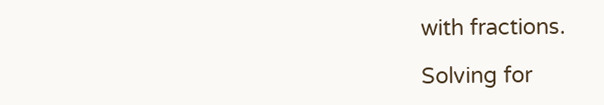with fractions.

Solving for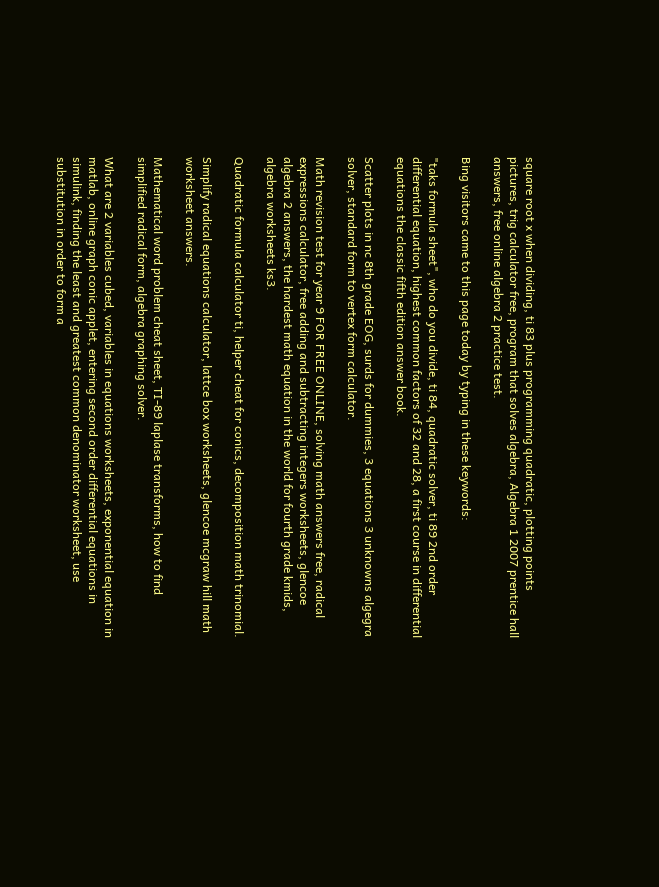square root x when dividing, ti 83 plus programming quadratic, plotting points pictures, trig calculator free, program that solves algebra, Algebra 1 2007 prentice hall answers, free online algebra 2 practice test.

Bing visitors came to this page today by typing in these keywords:

"taks formula sheet", who do you divide, ti 84, quadratic solver, ti 89 2nd order differential equation, highest common factors of 32 and 28, a first course in differential equations the classic fifth edition answer book.

Scatter plots in nc 8th grade EOG, surds for dummies, 3 equations 3 unknowns algegra solver, standard form to vertex form calculator.

Math revision test for year 9 FOR FREE ONLINE, solving math answers free, radical expressions calculator, free adding and subtracting integers worksheets, glencoe algebra 2 answers, the hardest math equation in the world for fourth grade kmids, algebra worksheets ks3.

Quadratic formula calculator ti, helper cheat for conics, decomposition math trinomial.

Simplify radical equations calculator, lattce box worksheets, glencoe mcgraw hill math worksheet answers.

Mathematical word problem cheat sheet, TI-89 laplase transforms, how to find simplified radical form, algebra graphing solver.

What are 2 variables cubed, variables in equations worksheets, exponential equation in matlab, online graph conic applet, entering second order differential equations in simulink, finding the least and greatest common denominator worksheet, use substitution in order to form a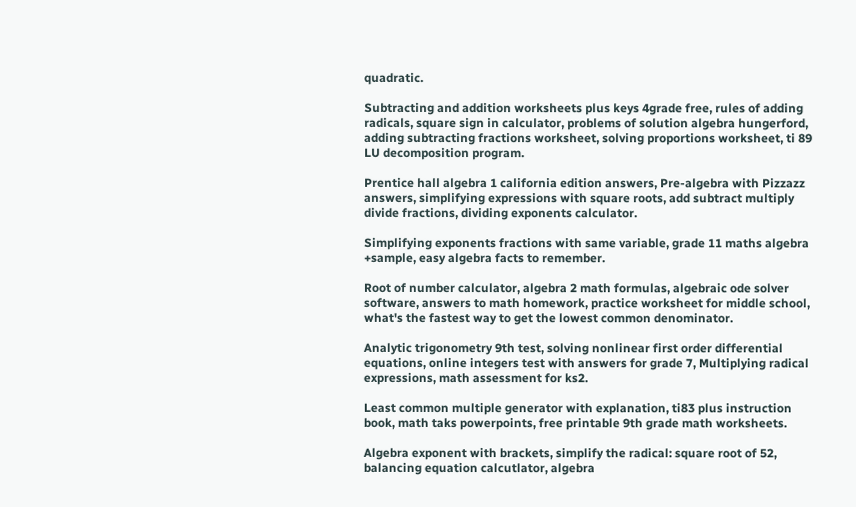quadratic.

Subtracting and addition worksheets plus keys 4grade free, rules of adding radicals, square sign in calculator, problems of solution algebra hungerford, adding subtracting fractions worksheet, solving proportions worksheet, ti 89 LU decomposition program.

Prentice hall algebra 1 california edition answers, Pre-algebra with Pizzazz answers, simplifying expressions with square roots, add subtract multiply divide fractions, dividing exponents calculator.

Simplifying exponents fractions with same variable, grade 11 maths algebra +sample, easy algebra facts to remember.

Root of number calculator, algebra 2 math formulas, algebraic ode solver software, answers to math homework, practice worksheet for middle school, what's the fastest way to get the lowest common denominator.

Analytic trigonometry 9th test, solving nonlinear first order differential equations, online integers test with answers for grade 7, Multiplying radical expressions, math assessment for ks2.

Least common multiple generator with explanation, ti83 plus instruction book, math taks powerpoints, free printable 9th grade math worksheets.

Algebra exponent with brackets, simplify the radical: square root of 52, balancing equation calcutlator, algebra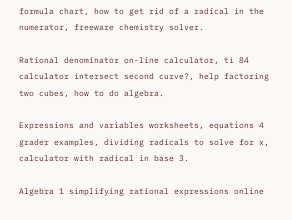formula chart, how to get rid of a radical in the numerator, freeware chemistry solver.

Rational denominator on-line calculator, ti 84 calculator intersect second curve?, help factoring two cubes, how to do algebra.

Expressions and variables worksheets, equations 4 grader examples, dividing radicals to solve for x, calculator with radical in base 3.

Algebra 1 simplifying rational expressions online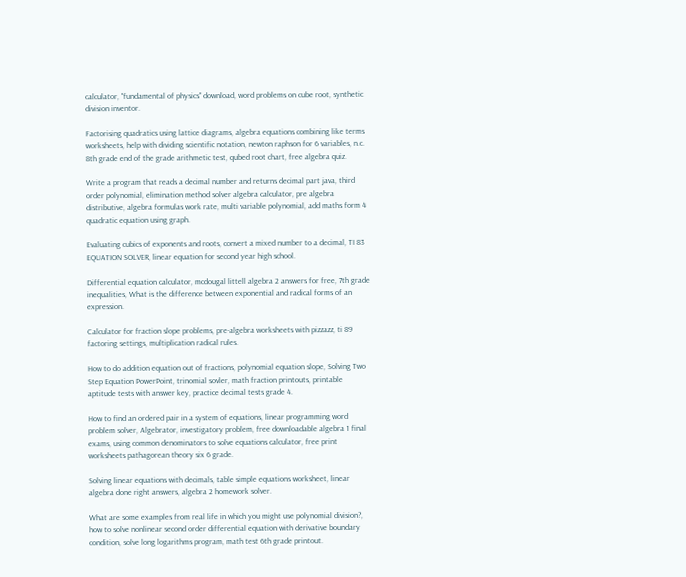calculator, "fundamental of physics" download, word problems on cube root, synthetic division inventor.

Factorising quadratics using lattice diagrams, algebra equations combining like terms worksheets, help with dividing scientific notation, newton raphson for 6 variables, n.c. 8th grade end of the grade arithmetic test, qubed root chart, free algebra quiz.

Write a program that reads a decimal number and returns decimal part java, third order polynomial, elimination method solver algebra calculator, pre algebra distributive, algebra formulas work rate, multi variable polynomial, add maths form 4 quadratic equation using graph.

Evaluating cubics of exponents and roots, convert a mixed number to a decimal, TI 83 EQUATION SOLVER, linear equation for second year high school.

Differential equation calculator, mcdougal littell algebra 2 answers for free, 7th grade inequalities, What is the difference between exponential and radical forms of an expression.

Calculator for fraction slope problems, pre-algebra worksheets with pizzazz, ti 89 factoring settings, multiplication radical rules.

How to do addition equation out of fractions, polynomial equation slope, Solving Two Step Equation PowerPoint, trinomial sovler, math fraction printouts, printable aptitude tests with answer key, practice decimal tests grade 4.

How to find an ordered pair in a system of equations, linear programming word problem solver, Algebrator, investigatory problem, free downloadable algebra 1 final exams, using common denominators to solve equations calculator, free print worksheets pathagorean theory six 6 grade.

Solving linear equations with decimals, table simple equations worksheet, linear algebra done right answers, algebra 2 homework solver.

What are some examples from real life in which you might use polynomial division?, how to solve nonlinear second order differential equation with derivative boundary condition, solve long logarithms program, math test 6th grade printout.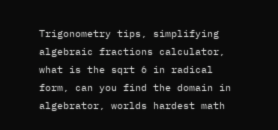Trigonometry tips, simplifying algebraic fractions calculator, what is the sqrt 6 in radical form, can you find the domain in algebrator, worlds hardest math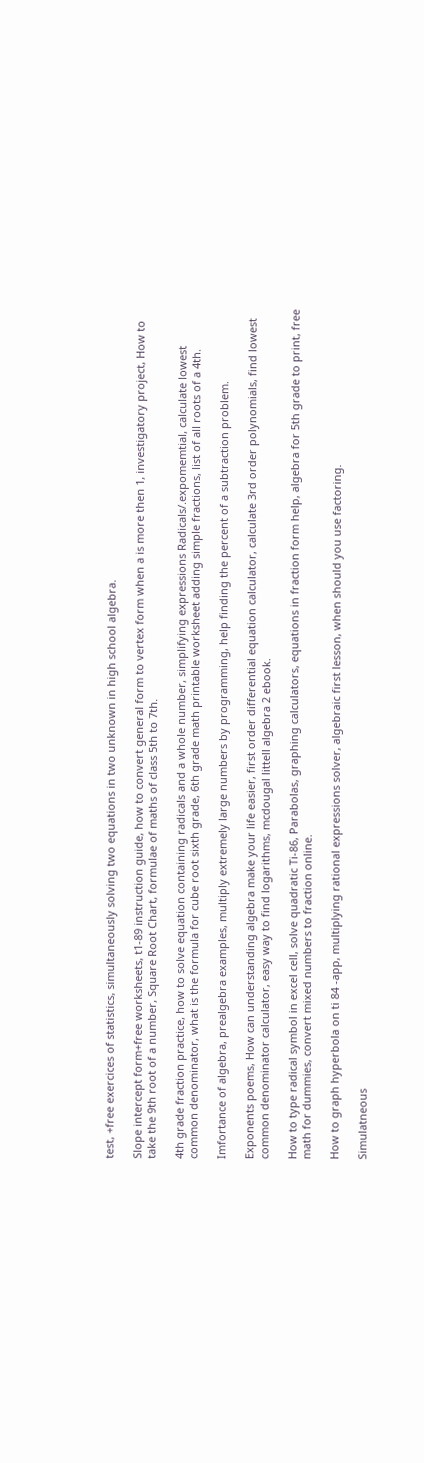test, +free exercices of statistics, simultaneously solving two equations in two unknown in high school algebra.

Slope intercept form+free worksheets, t1-89 instruction guide, how to convert general form to vertex form when a is more then 1, investigatory project, How to take the 9th root of a number, Square Root Chart, formulae of maths of class 5th to 7th.

4th grade fraction practice, how to solve equation containing radicals and a whole number, simplifying expressions Radicals/.expomemtial, calculate lowest common denominator, what is the formula for cube root sixth grade, 6th grade math printable worksheet adding simple fractions, list of all roots of a 4th.

Imfortance of algebra, prealgebra examples, multiply extremely large numbers by programming, help finding the percent of a subtraction problem.

Exponents poems, How can understanding algebra make your life easier, first order differential equation calculator, calculate 3rd order polynomials, find lowest common denominator calculator, easy way to find logarithms, mcdougal littell algebra 2 ebook.

How to type radical symbol in excel cell, solve quadratic Ti-86, Parabolas, graphing calculators, equations in fraction form help, algebra for 5th grade to print, free math for dummies, convert mixed numbers to fraction online.

How to graph hyperbola on ti 84 -app, multiplying rational expressions solver, algebraic first lesson, when should you use factoring.

Simulatneous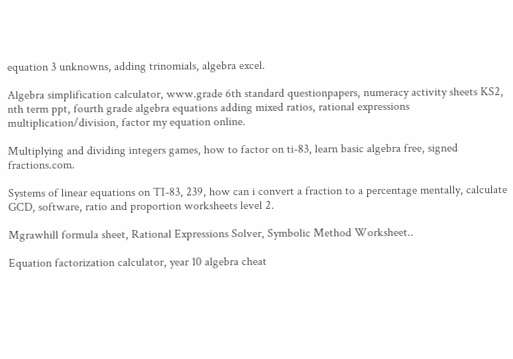equation 3 unknowns, adding trinomials, algebra excel.

Algebra simplification calculator, www.grade 6th standard questionpapers, numeracy activity sheets KS2, nth term ppt, fourth grade algebra equations adding mixed ratios, rational expressions multiplication/division, factor my equation online.

Multiplying and dividing integers games, how to factor on ti-83, learn basic algebra free, signed fractions.com.

Systems of linear equations on TI-83, 239, how can i convert a fraction to a percentage mentally, calculate GCD, software, ratio and proportion worksheets level 2.

Mgrawhill formula sheet, Rational Expressions Solver, Symbolic Method Worksheet..

Equation factorization calculator, year 10 algebra cheat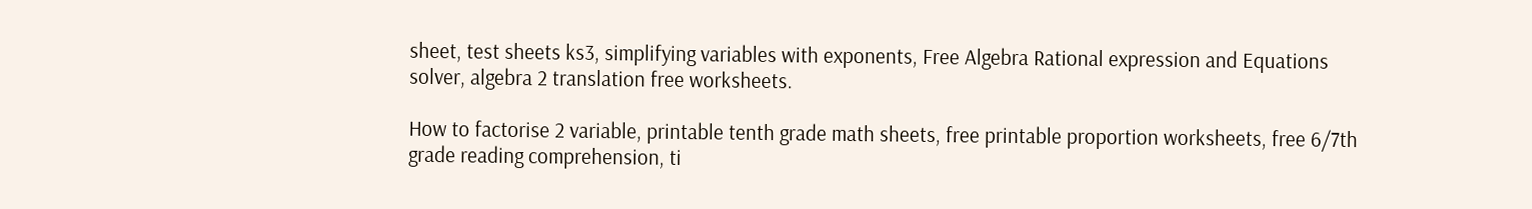sheet, test sheets ks3, simplifying variables with exponents, Free Algebra Rational expression and Equations solver, algebra 2 translation free worksheets.

How to factorise 2 variable, printable tenth grade math sheets, free printable proportion worksheets, free 6/7th grade reading comprehension, ti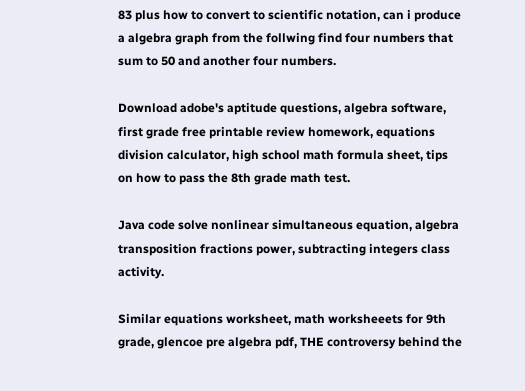83 plus how to convert to scientific notation, can i produce a algebra graph from the follwing find four numbers that sum to 50 and another four numbers.

Download adobe's aptitude questions, algebra software, first grade free printable review homework, equations division calculator, high school math formula sheet, tips on how to pass the 8th grade math test.

Java code solve nonlinear simultaneous equation, algebra transposition fractions power, subtracting integers class activity.

Similar equations worksheet, math worksheeets for 9th grade, glencoe pre algebra pdf, THE controversy behind the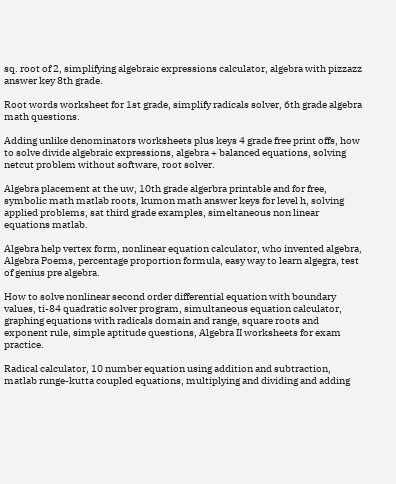sq. root of 2, simplifying algebraic expressions calculator, algebra with pizzazz answer key 8th grade.

Root words worksheet for 1st grade, simplify radicals solver, 6th grade algebra math questions.

Adding unlike denominators worksheets plus keys 4 grade free print offs, how to solve divide algebraic expressions, algebra + balanced equations, solving netcut problem without software, root solver.

Algebra placement at the uw, 10th grade algerbra printable and for free, symbolic math matlab roots, kumon math answer keys for level h, solving applied problems, sat third grade examples, simeltaneous non linear equations matlab.

Algebra help vertex form, nonlinear equation calculator, who invented algebra, Algebra Poems, percentage proportion formula, easy way to learn algegra, test of genius pre algebra.

How to solve nonlinear second order differential equation with boundary values, ti-84 quadratic solver program, simultaneous equation calculator, graphing equations with radicals domain and range, square roots and exponent rule, simple aptitude questions, Algebra II worksheets for exam practice.

Radical calculator, 10 number equation using addition and subtraction, matlab runge-kutta coupled equations, multiplying and dividing and adding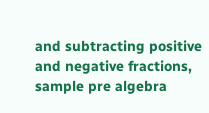and subtracting positive and negative fractions, sample pre algebra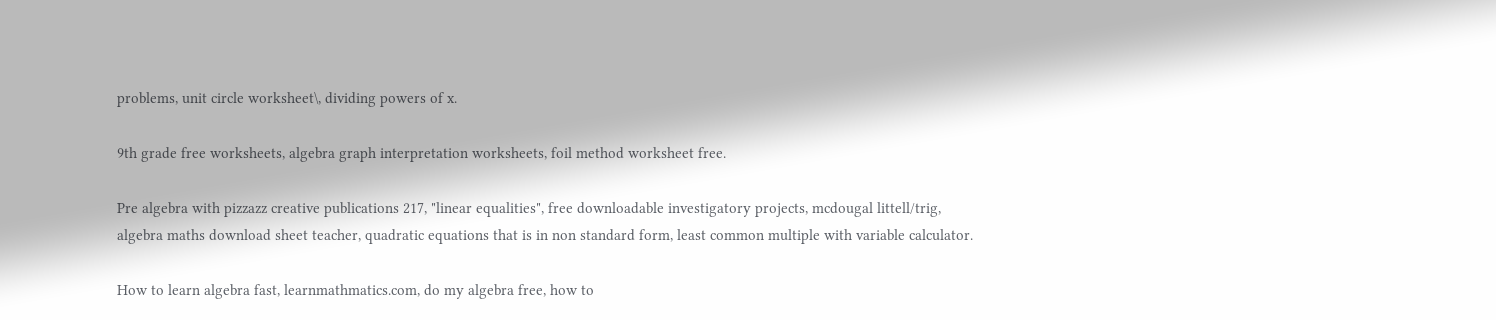problems, unit circle worksheet\, dividing powers of x.

9th grade free worksheets, algebra graph interpretation worksheets, foil method worksheet free.

Pre algebra with pizzazz creative publications 217, "linear equalities", free downloadable investigatory projects, mcdougal littell/trig, algebra maths download sheet teacher, quadratic equations that is in non standard form, least common multiple with variable calculator.

How to learn algebra fast, learnmathmatics.com, do my algebra free, how to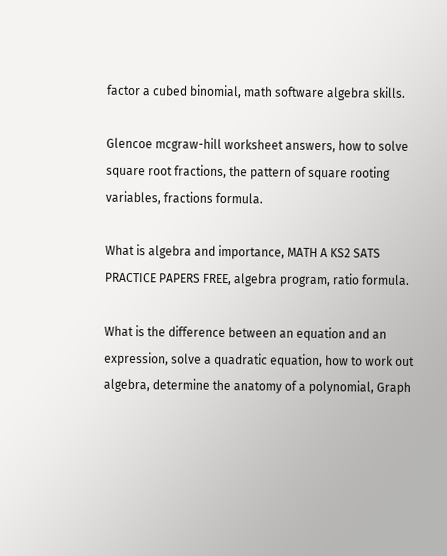factor a cubed binomial, math software algebra skills.

Glencoe mcgraw-hill worksheet answers, how to solve square root fractions, the pattern of square rooting variables, fractions formula.

What is algebra and importance, MATH A KS2 SATS PRACTICE PAPERS FREE, algebra program, ratio formula.

What is the difference between an equation and an expression, solve a quadratic equation, how to work out algebra, determine the anatomy of a polynomial, Graph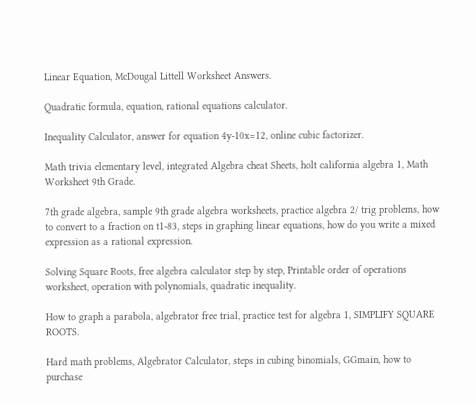Linear Equation, McDougal Littell Worksheet Answers.

Quadratic formula, equation, rational equations calculator.

Inequality Calculator, answer for equation 4y-10x=12, online cubic factorizer.

Math trivia elementary level, integrated Algebra cheat Sheets, holt california algebra 1, Math Worksheet 9th Grade.

7th grade algebra, sample 9th grade algebra worksheets, practice algebra 2/ trig problems, how to convert to a fraction on t1-83, steps in graphing linear equations, how do you write a mixed expression as a rational expression.

Solving Square Roots, free algebra calculator step by step, Printable order of operations worksheet, operation with polynomials, quadratic inequality.

How to graph a parabola, algebrator free trial, practice test for algebra 1, SIMPLIFY SQUARE ROOTS.

Hard math problems, Algebrator Calculator, steps in cubing binomials, GGmain, how to purchase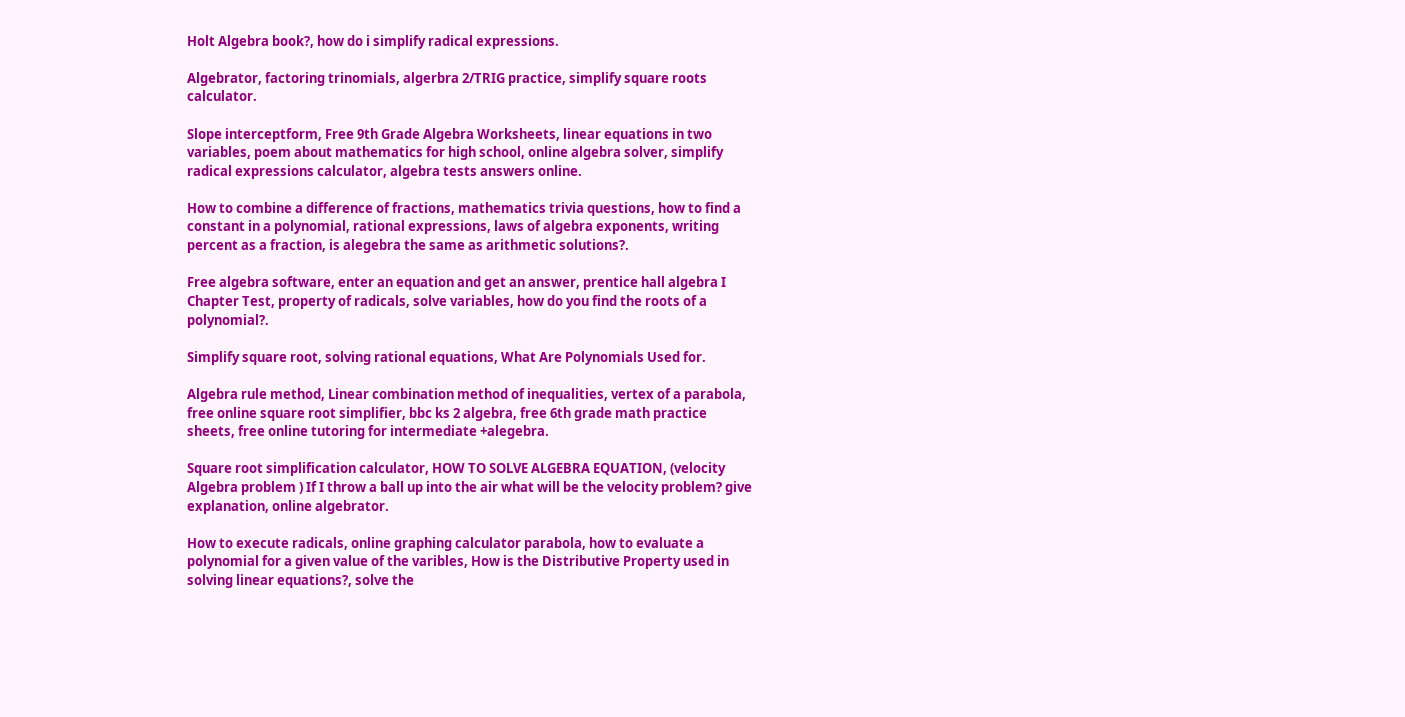Holt Algebra book?, how do i simplify radical expressions.

Algebrator, factoring trinomials, algerbra 2/TRIG practice, simplify square roots calculator.

Slope interceptform, Free 9th Grade Algebra Worksheets, linear equations in two variables, poem about mathematics for high school, online algebra solver, simplify radical expressions calculator, algebra tests answers online.

How to combine a difference of fractions, mathematics trivia questions, how to find a constant in a polynomial, rational expressions, laws of algebra exponents, writing percent as a fraction, is alegebra the same as arithmetic solutions?.

Free algebra software, enter an equation and get an answer, prentice hall algebra I Chapter Test, property of radicals, solve variables, how do you find the roots of a polynomial?.

Simplify square root, solving rational equations, What Are Polynomials Used for.

Algebra rule method, Linear combination method of inequalities, vertex of a parabola, free online square root simplifier, bbc ks 2 algebra, free 6th grade math practice sheets, free online tutoring for intermediate +alegebra.

Square root simplification calculator, HOW TO SOLVE ALGEBRA EQUATION, (velocity Algebra problem ) If I throw a ball up into the air what will be the velocity problem? give explanation, online algebrator.

How to execute radicals, online graphing calculator parabola, how to evaluate a polynomial for a given value of the varibles, How is the Distributive Property used in solving linear equations?, solve the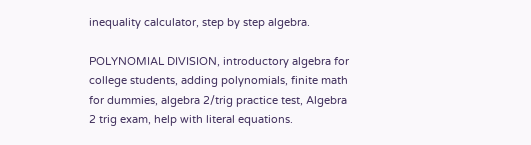inequality calculator, step by step algebra.

POLYNOMIAL DIVISION, introductory algebra for college students, adding polynomials, finite math for dummies, algebra 2/trig practice test, Algebra 2 trig exam, help with literal equations.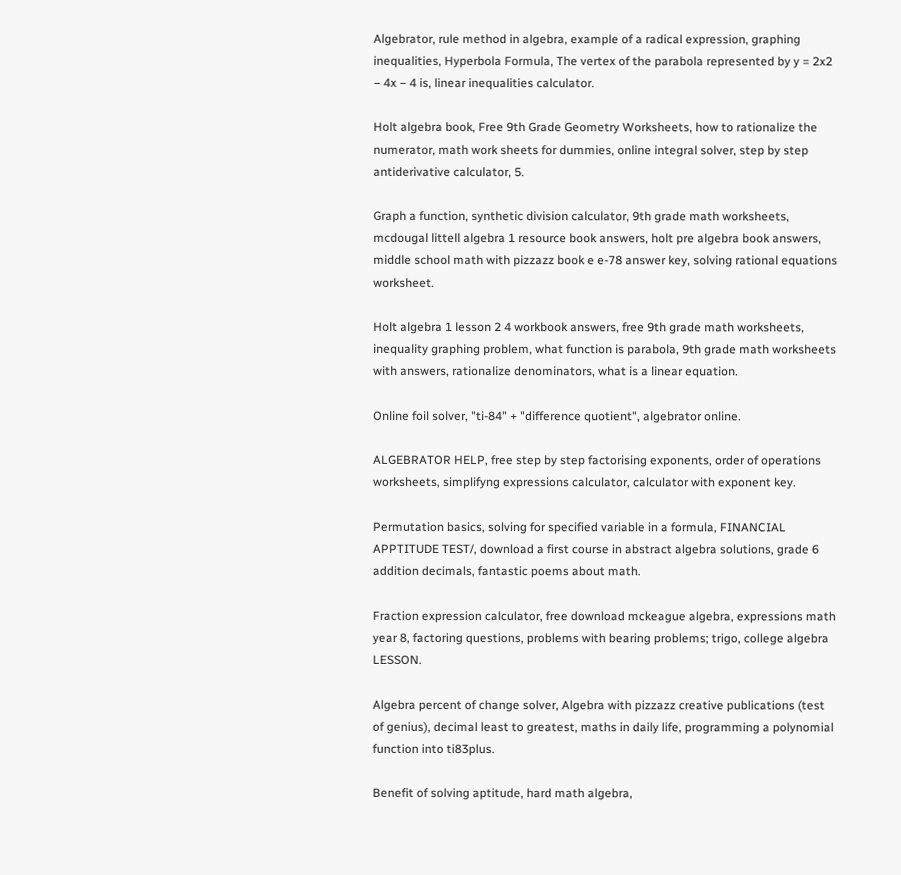Algebrator, rule method in algebra, example of a radical expression, graphing inequalities, Hyperbola Formula, The vertex of the parabola represented by y = 2x2 − 4x − 4 is, linear inequalities calculator.

Holt algebra book, Free 9th Grade Geometry Worksheets, how to rationalize the numerator, math work sheets for dummies, online integral solver, step by step antiderivative calculator, 5.

Graph a function, synthetic division calculator, 9th grade math worksheets, mcdougal littell algebra 1 resource book answers, holt pre algebra book answers, middle school math with pizzazz book e e-78 answer key, solving rational equations worksheet.

Holt algebra 1 lesson 2 4 workbook answers, free 9th grade math worksheets, inequality graphing problem, what function is parabola, 9th grade math worksheets with answers, rationalize denominators, what is a linear equation.

Online foil solver, "ti-84" + "difference quotient", algebrator online.

ALGEBRATOR HELP, free step by step factorising exponents, order of operations worksheets, simplifyng expressions calculator, calculator with exponent key.

Permutation basics, solving for specified variable in a formula, FINANCIAL APPTITUDE TEST/, download a first course in abstract algebra solutions, grade 6 addition decimals, fantastic poems about math.

Fraction expression calculator, free download mckeague algebra, expressions math year 8, factoring questions, problems with bearing problems; trigo, college algebra LESSON.

Algebra percent of change solver, Algebra with pizzazz creative publications (test of genius), decimal least to greatest, maths in daily life, programming a polynomial function into ti83plus.

Benefit of solving aptitude, hard math algebra,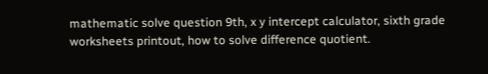mathematic solve question 9th, x y intercept calculator, sixth grade worksheets printout, how to solve difference quotient.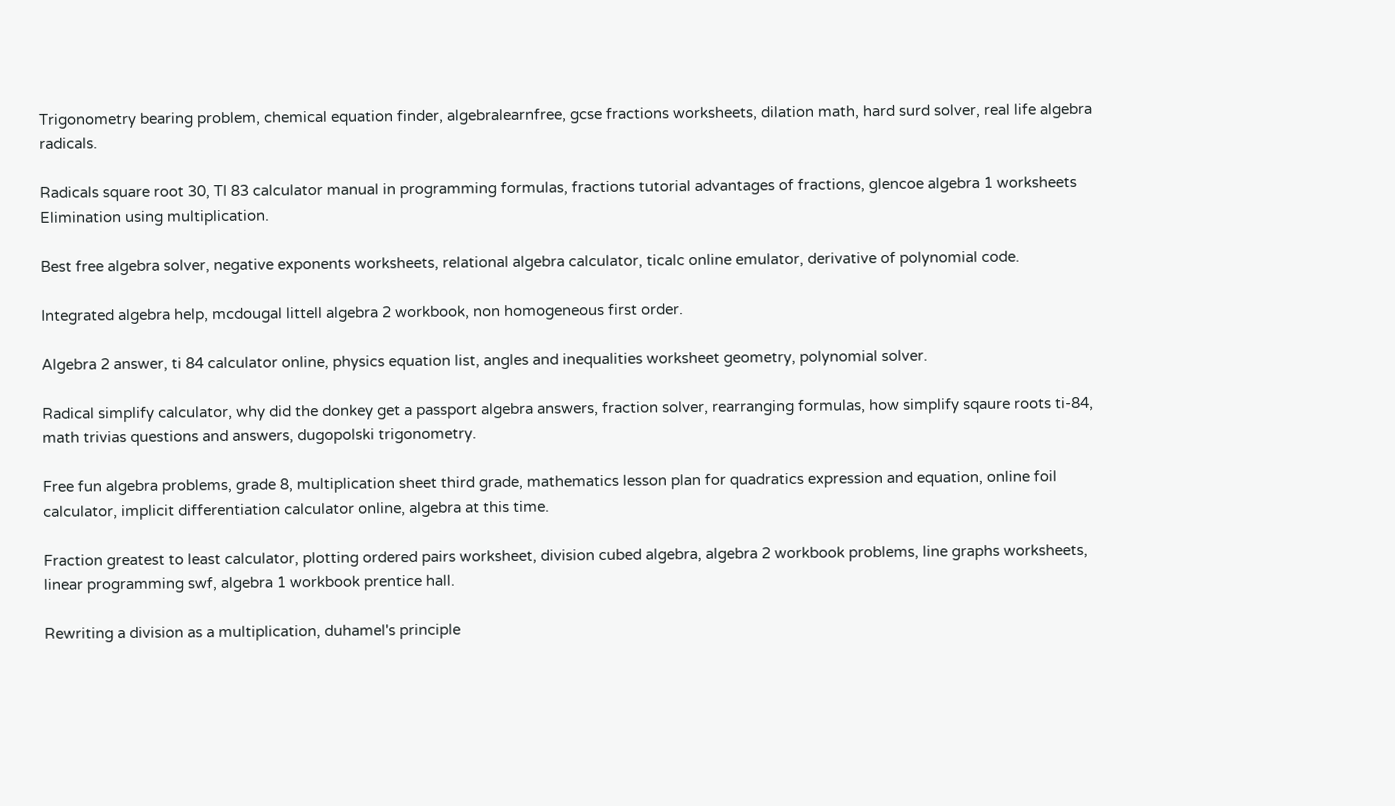Trigonometry bearing problem, chemical equation finder, algebralearnfree, gcse fractions worksheets, dilation math, hard surd solver, real life algebra radicals.

Radicals square root 30, TI 83 calculator manual in programming formulas, fractions tutorial advantages of fractions, glencoe algebra 1 worksheets Elimination using multiplication.

Best free algebra solver, negative exponents worksheets, relational algebra calculator, ticalc online emulator, derivative of polynomial code.

Integrated algebra help, mcdougal littell algebra 2 workbook, non homogeneous first order.

Algebra 2 answer, ti 84 calculator online, physics equation list, angles and inequalities worksheet geometry, polynomial solver.

Radical simplify calculator, why did the donkey get a passport algebra answers, fraction solver, rearranging formulas, how simplify sqaure roots ti-84, math trivias questions and answers, dugopolski trigonometry.

Free fun algebra problems, grade 8, multiplication sheet third grade, mathematics lesson plan for quadratics expression and equation, online foil calculator, implicit differentiation calculator online, algebra at this time.

Fraction greatest to least calculator, plotting ordered pairs worksheet, division cubed algebra, algebra 2 workbook problems, line graphs worksheets, linear programming swf, algebra 1 workbook prentice hall.

Rewriting a division as a multiplication, duhamel's principle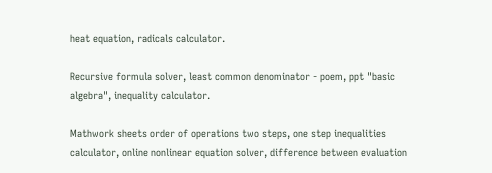heat equation, radicals calculator.

Recursive formula solver, least common denominator - poem, ppt "basic algebra", inequality calculator.

Mathwork sheets order of operations two steps, one step inequalities calculator, online nonlinear equation solver, difference between evaluation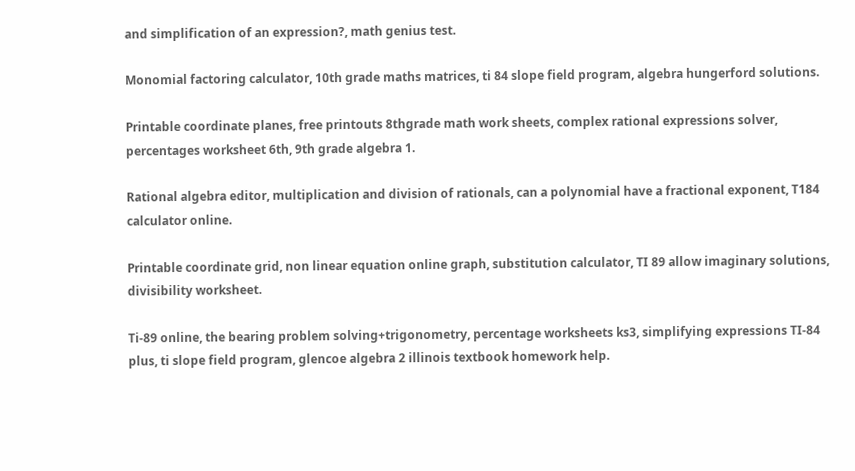and simplification of an expression?, math genius test.

Monomial factoring calculator, 10th grade maths matrices, ti 84 slope field program, algebra hungerford solutions.

Printable coordinate planes, free printouts 8thgrade math work sheets, complex rational expressions solver, percentages worksheet 6th, 9th grade algebra 1.

Rational algebra editor, multiplication and division of rationals, can a polynomial have a fractional exponent, T184 calculator online.

Printable coordinate grid, non linear equation online graph, substitution calculator, TI 89 allow imaginary solutions, divisibility worksheet.

Ti-89 online, the bearing problem solving+trigonometry, percentage worksheets ks3, simplifying expressions TI-84 plus, ti slope field program, glencoe algebra 2 illinois textbook homework help.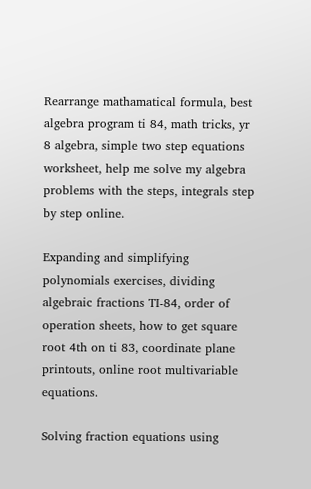Rearrange mathamatical formula, best algebra program ti 84, math tricks, yr 8 algebra, simple two step equations worksheet, help me solve my algebra problems with the steps, integrals step by step online.

Expanding and simplifying polynomials exercises, dividing algebraic fractions TI-84, order of operation sheets, how to get square root 4th on ti 83, coordinate plane printouts, online root multivariable equations.

Solving fraction equations using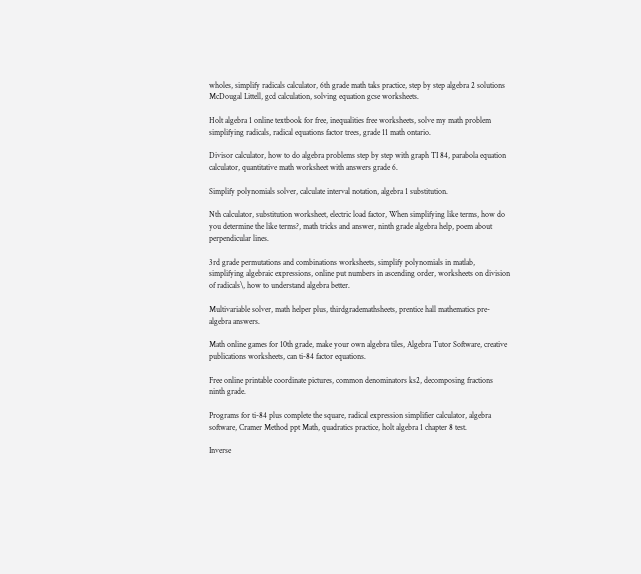wholes, simplify radicals calculator, 6th grade math taks practice, step by step algebra 2 solutions McDougal Littell, gcd calculation, solving equation gcse worksheets.

Holt algebra 1 online textbook for free, inequalities free worksheets, solve my math problem simplifying radicals, radical equations factor trees, grade 11 math ontario.

Divisor calculator, how to do algebra problems step by step with graph TI 84, parabola equation calculator, quantitative math worksheet with answers grade 6.

Simplify polynomials solver, calculate interval notation, algebra 1 substitution.

Nth calculator, substitution worksheet, electric load factor, When simplifying like terms, how do you determine the like terms?, math tricks and answer, ninth grade algebra help, poem about perpendicular lines.

3rd grade permutations and combinations worksheets, simplify polynomials in matlab, simplifying algebraic expressions, online put numbers in ascending order, worksheets on division of radicals\, how to understand algebra better.

Multivariable solver, math helper plus, thirdgrademathsheets, prentice hall mathematics pre-algebra answers.

Math online games for 10th grade, make your own algebra tiles, Algebra Tutor Software, creative publications worksheets, can ti-84 factor equations.

Free online printable coordinate pictures, common denominators ks2, decomposing fractions ninth grade.

Programs for ti-84 plus complete the square, radical expression simplifier calculator, algebra software, Cramer Method ppt Math, quadratics practice, holt algebra 1 chapter 8 test.

Inverse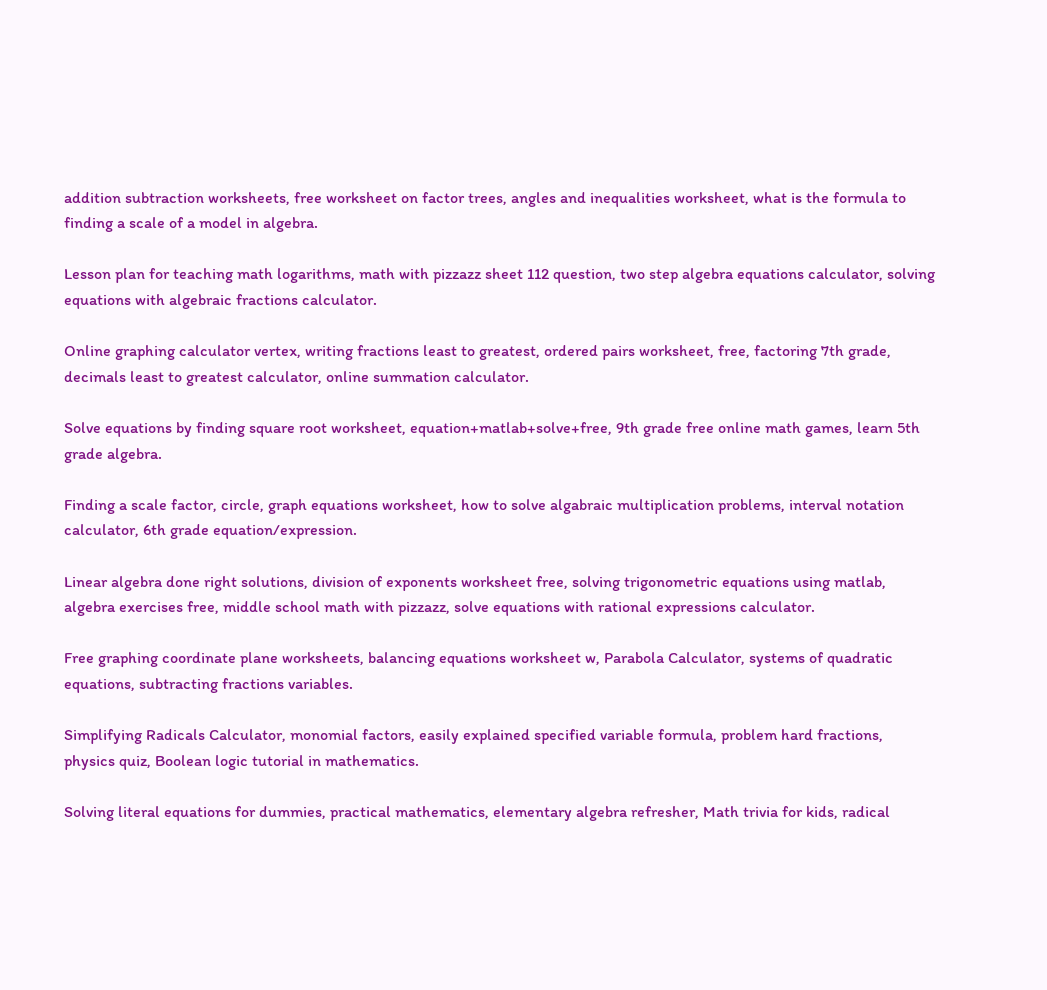addition subtraction worksheets, free worksheet on factor trees, angles and inequalities worksheet, what is the formula to finding a scale of a model in algebra.

Lesson plan for teaching math logarithms, math with pizzazz sheet 112 question, two step algebra equations calculator, solving equations with algebraic fractions calculator.

Online graphing calculator vertex, writing fractions least to greatest, ordered pairs worksheet, free, factoring 7th grade, decimals least to greatest calculator, online summation calculator.

Solve equations by finding square root worksheet, equation+matlab+solve+free, 9th grade free online math games, learn 5th grade algebra.

Finding a scale factor, circle, graph equations worksheet, how to solve algabraic multiplication problems, interval notation calculator, 6th grade equation/expression.

Linear algebra done right solutions, division of exponents worksheet free, solving trigonometric equations using matlab, algebra exercises free, middle school math with pizzazz, solve equations with rational expressions calculator.

Free graphing coordinate plane worksheets, balancing equations worksheet w, Parabola Calculator, systems of quadratic equations, subtracting fractions variables.

Simplifying Radicals Calculator, monomial factors, easily explained specified variable formula, problem hard fractions, physics quiz, Boolean logic tutorial in mathematics.

Solving literal equations for dummies, practical mathematics, elementary algebra refresher, Math trivia for kids, radical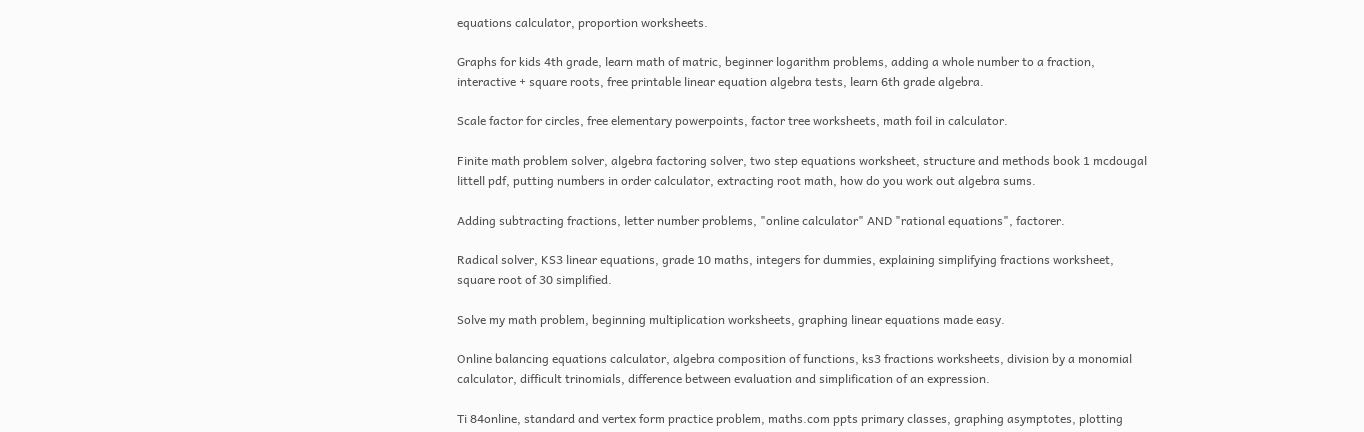equations calculator, proportion worksheets.

Graphs for kids 4th grade, learn math of matric, beginner logarithm problems, adding a whole number to a fraction, interactive + square roots, free printable linear equation algebra tests, learn 6th grade algebra.

Scale factor for circles, free elementary powerpoints, factor tree worksheets, math foil in calculator.

Finite math problem solver, algebra factoring solver, two step equations worksheet, structure and methods book 1 mcdougal littell pdf, putting numbers in order calculator, extracting root math, how do you work out algebra sums.

Adding subtracting fractions, letter number problems, "online calculator" AND "rational equations", factorer.

Radical solver, KS3 linear equations, grade 10 maths, integers for dummies, explaining simplifying fractions worksheet, square root of 30 simplified.

Solve my math problem, beginning multiplication worksheets, graphing linear equations made easy.

Online balancing equations calculator, algebra composition of functions, ks3 fractions worksheets, division by a monomial calculator, difficult trinomials, difference between evaluation and simplification of an expression.

Ti 84online, standard and vertex form practice problem, maths.com ppts primary classes, graphing asymptotes, plotting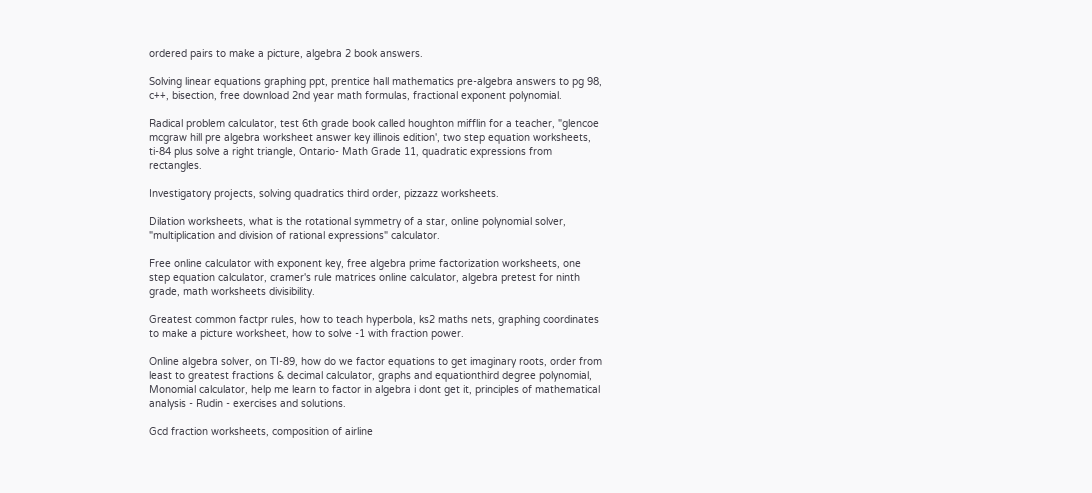ordered pairs to make a picture, algebra 2 book answers.

Solving linear equations graphing ppt, prentice hall mathematics pre-algebra answers to pg 98, c++, bisection, free download 2nd year math formulas, fractional exponent polynomial.

Radical problem calculator, test 6th grade book called houghton mifflin for a teacher, "glencoe mcgraw hill pre algebra worksheet answer key illinois edition', two step equation worksheets, ti-84 plus solve a right triangle, Ontario- Math Grade 11, quadratic expressions from rectangles.

Investigatory projects, solving quadratics third order, pizzazz worksheets.

Dilation worksheets, what is the rotational symmetry of a star, online polynomial solver, "multiplication and division of rational expressions" calculator.

Free online calculator with exponent key, free algebra prime factorization worksheets, one step equation calculator, cramer's rule matrices online calculator, algebra pretest for ninth grade, math worksheets divisibility.

Greatest common factpr rules, how to teach hyperbola, ks2 maths nets, graphing coordinates to make a picture worksheet, how to solve -1 with fraction power.

Online algebra solver, on TI-89, how do we factor equations to get imaginary roots, order from least to greatest fractions & decimal calculator, graphs and equationthird degree polynomial, Monomial calculator, help me learn to factor in algebra i dont get it, principles of mathematical analysis - Rudin - exercises and solutions.

Gcd fraction worksheets, composition of airline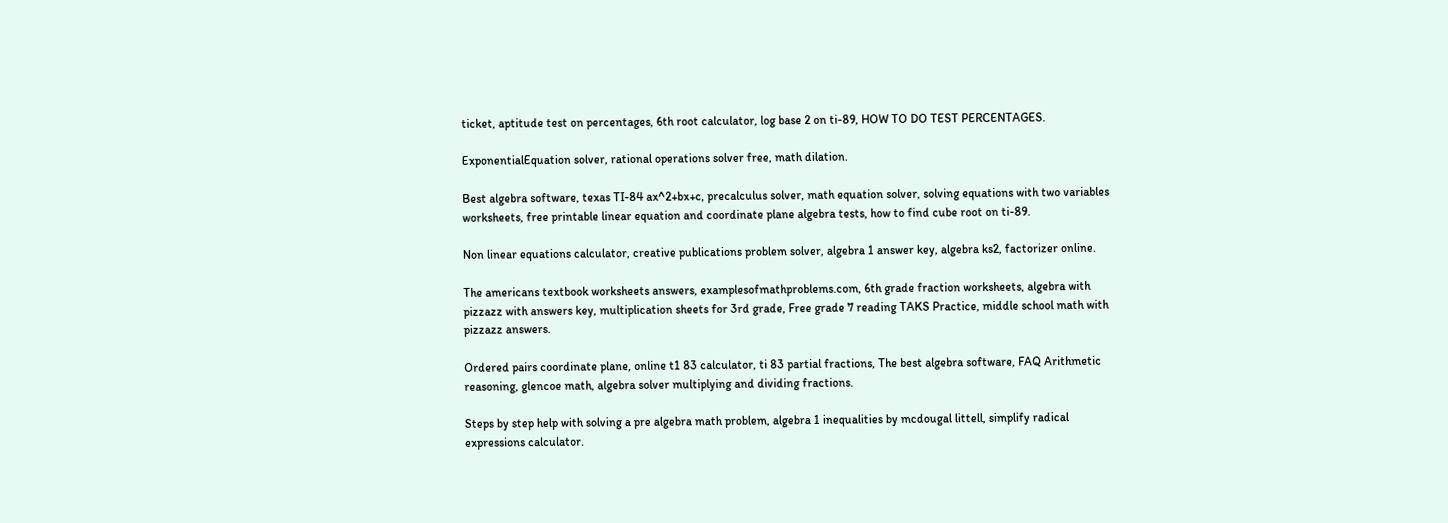ticket, aptitude test on percentages, 6th root calculator, log base 2 on ti-89, HOW TO DO TEST PERCENTAGES.

ExponentialEquation solver, rational operations solver free, math dilation.

Best algebra software, texas TI-84 ax^2+bx+c, precalculus solver, math equation solver, solving equations with two variables worksheets, free printable linear equation and coordinate plane algebra tests, how to find cube root on ti-89.

Non linear equations calculator, creative publications problem solver, algebra 1 answer key, algebra ks2, factorizer online.

The americans textbook worksheets answers, examplesofmathproblems.com, 6th grade fraction worksheets, algebra with pizzazz with answers key, multiplication sheets for 3rd grade, Free grade 7 reading TAKS Practice, middle school math with pizzazz answers.

Ordered pairs coordinate plane, online t1 83 calculator, ti 83 partial fractions, The best algebra software, FAQ Arithmetic reasoning, glencoe math, algebra solver multiplying and dividing fractions.

Steps by step help with solving a pre algebra math problem, algebra 1 inequalities by mcdougal littell, simplify radical expressions calculator.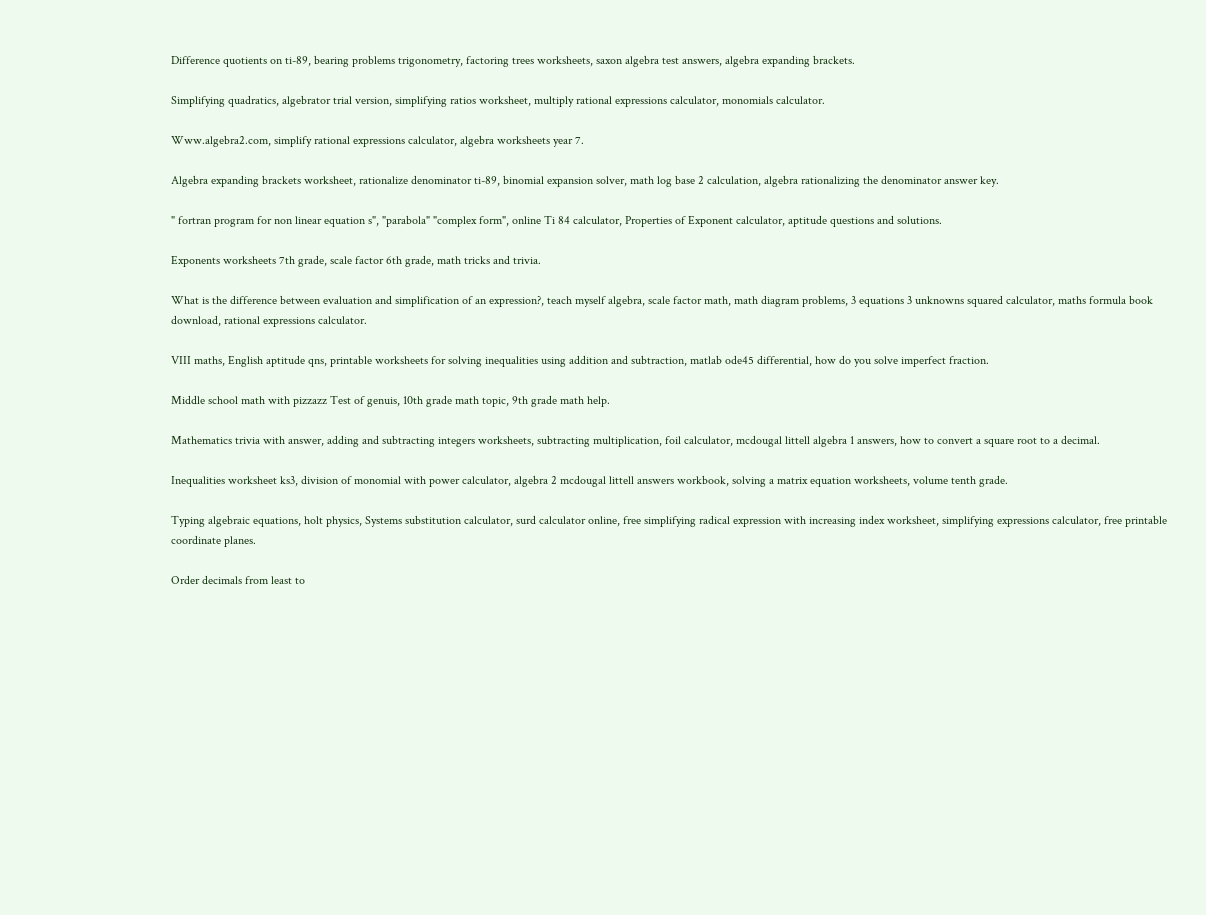Difference quotients on ti-89, bearing problems trigonometry, factoring trees worksheets, saxon algebra test answers, algebra expanding brackets.

Simplifying quadratics, algebrator trial version, simplifying ratios worksheet, multiply rational expressions calculator, monomials calculator.

Www.algebra2.com, simplify rational expressions calculator, algebra worksheets year 7.

Algebra expanding brackets worksheet, rationalize denominator ti-89, binomial expansion solver, math log base 2 calculation, algebra rationalizing the denominator answer key.

" fortran program for non linear equation s", "parabola" "complex form", online Ti 84 calculator, Properties of Exponent calculator, aptitude questions and solutions.

Exponents worksheets 7th grade, scale factor 6th grade, math tricks and trivia.

What is the difference between evaluation and simplification of an expression?, teach myself algebra, scale factor math, math diagram problems, 3 equations 3 unknowns squared calculator, maths formula book download, rational expressions calculator.

VIII maths, English aptitude qns, printable worksheets for solving inequalities using addition and subtraction, matlab ode45 differential, how do you solve imperfect fraction.

Middle school math with pizzazz Test of genuis, 10th grade math topic, 9th grade math help.

Mathematics trivia with answer, adding and subtracting integers worksheets, subtracting multiplication, foil calculator, mcdougal littell algebra 1 answers, how to convert a square root to a decimal.

Inequalities worksheet ks3, division of monomial with power calculator, algebra 2 mcdougal littell answers workbook, solving a matrix equation worksheets, volume tenth grade.

Typing algebraic equations, holt physics, Systems substitution calculator, surd calculator online, free simplifying radical expression with increasing index worksheet, simplifying expressions calculator, free printable coordinate planes.

Order decimals from least to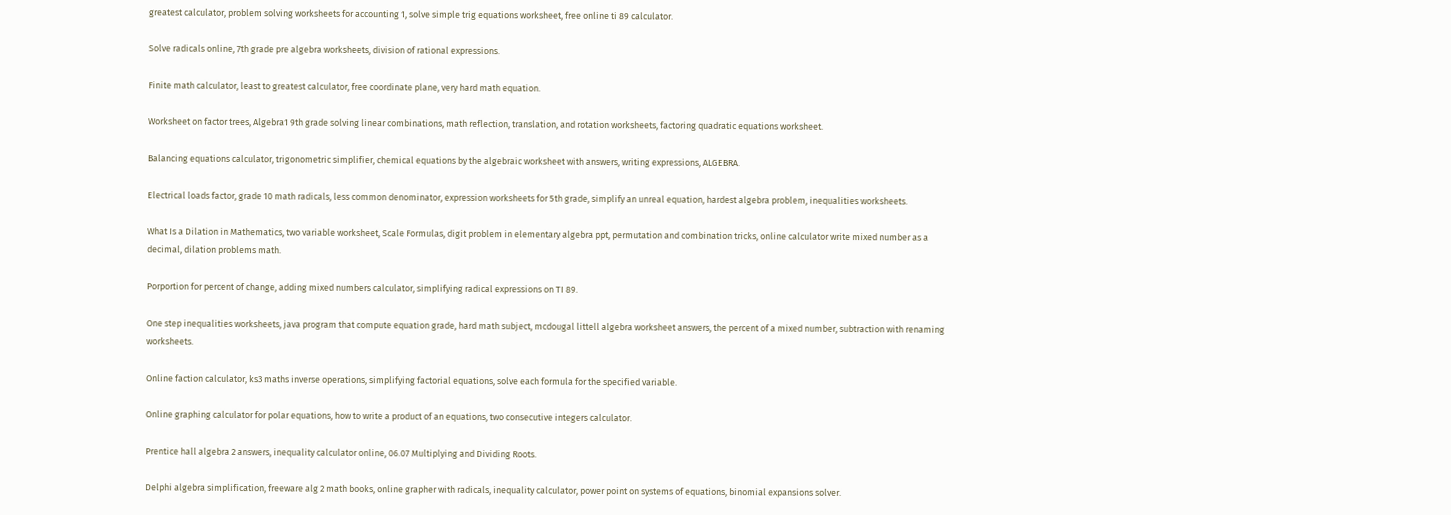greatest calculator, problem solving worksheets for accounting 1, solve simple trig equations worksheet, free online ti 89 calculator.

Solve radicals online, 7th grade pre algebra worksheets, division of rational expressions.

Finite math calculator, least to greatest calculator, free coordinate plane, very hard math equation.

Worksheet on factor trees, Algebra1 9th grade solving linear combinations, math reflection, translation, and rotation worksheets, factoring quadratic equations worksheet.

Balancing equations calculator, trigonometric simplifier, chemical equations by the algebraic worksheet with answers, writing expressions, ALGEBRA.

Electrical loads factor, grade 10 math radicals, less common denominator, expression worksheets for 5th grade, simplify an unreal equation, hardest algebra problem, inequalities worksheets.

What Is a Dilation in Mathematics, two variable worksheet, Scale Formulas, digit problem in elementary algebra ppt, permutation and combination tricks, online calculator write mixed number as a decimal, dilation problems math.

Porportion for percent of change, adding mixed numbers calculator, simplifying radical expressions on TI 89.

One step inequalities worksheets, java program that compute equation grade, hard math subject, mcdougal littell algebra worksheet answers, the percent of a mixed number, subtraction with renaming worksheets.

Online faction calculator, ks3 maths inverse operations, simplifying factorial equations, solve each formula for the specified variable.

Online graphing calculator for polar equations, how to write a product of an equations, two consecutive integers calculator.

Prentice hall algebra 2 answers, inequality calculator online, 06.07 Multiplying and Dividing Roots.

Delphi algebra simplification, freeware alg 2 math books, online grapher with radicals, inequality calculator, power point on systems of equations, binomial expansions solver.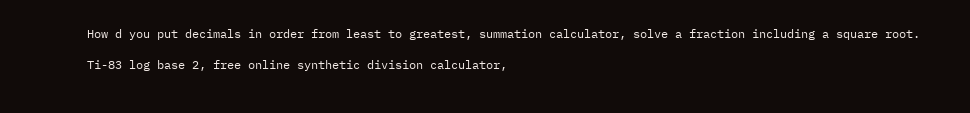How d you put decimals in order from least to greatest, summation calculator, solve a fraction including a square root.

Ti-83 log base 2, free online synthetic division calculator,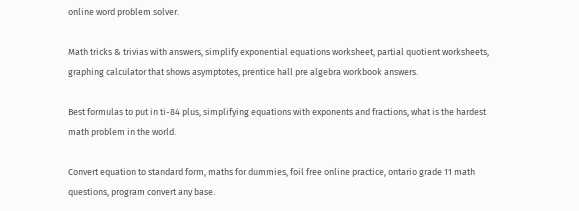online word problem solver.

Math tricks & trivias with answers, simplify exponential equations worksheet, partial quotient worksheets, graphing calculator that shows asymptotes, prentice hall pre algebra workbook answers.

Best formulas to put in ti-84 plus, simplifying equations with exponents and fractions, what is the hardest math problem in the world.

Convert equation to standard form, maths for dummies, foil free online practice, ontario grade 11 math questions, program convert any base.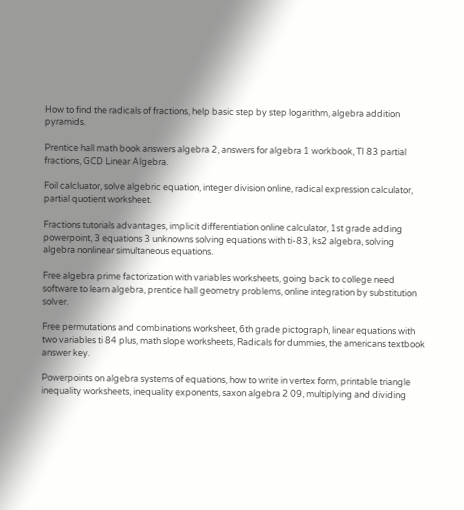How to find the radicals of fractions, help basic step by step logarithm, algebra addition pyramids.

Prentice hall math book answers algebra 2, answers for algebra 1 workbook, TI 83 partial fractions, GCD Linear Algebra.

Foil calcluator, solve algebric equation, integer division online, radical expression calculator, partial quotient worksheet.

Fractions tutorials advantages, implicit differentiation online calculator, 1st grade adding powerpoint, 3 equations 3 unknowns solving equations with ti-83, ks2 algebra, solving algebra nonlinear simultaneous equations.

Free algebra prime factorization with variables worksheets, going back to college need software to learn algebra, prentice hall geometry problems, online integration by substitution solver.

Free permutations and combinations worksheet, 6th grade pictograph, linear equations with two variables ti 84 plus, math slope worksheets, Radicals for dummies, the americans textbook answer key.

Powerpoints on algebra systems of equations, how to write in vertex form, printable triangle inequality worksheets, inequality exponents, saxon algebra 2 09, multiplying and dividing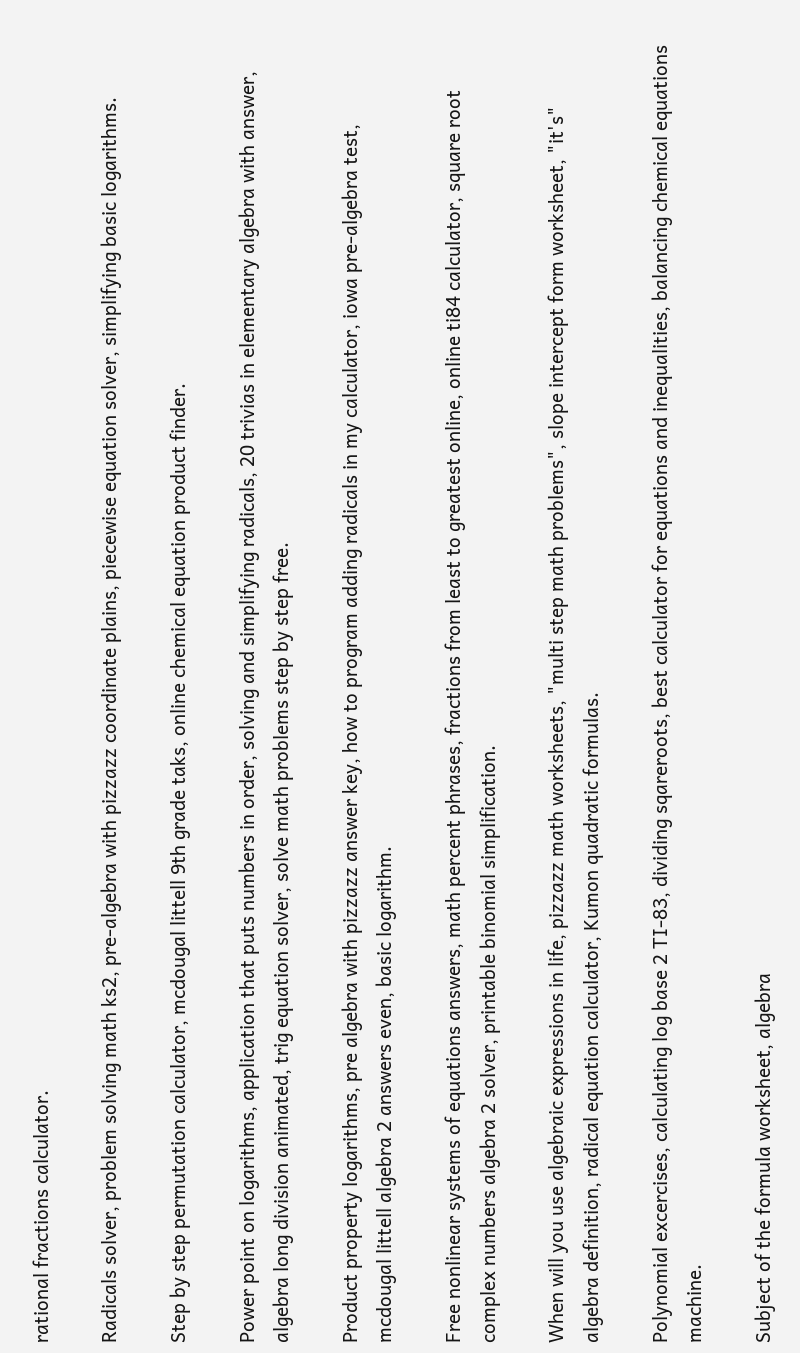rational fractions calculator.

Radicals solver, problem solving math ks2, pre-algebra with pizzazz coordinate plains, piecewise equation solver, simplifying basic logarithms.

Step by step permutation calculator, mcdougal littell 9th grade taks, online chemical equation product finder.

Power point on logarithms, application that puts numbers in order, solving and simplifying radicals, 20 trivias in elementary algebra with answer, algebra long division animated, trig equation solver, solve math problems step by step free.

Product property logarithms, pre algebra with pizzazz answer key, how to program adding radicals in my calculator, iowa pre-algebra test, mcdougal littell algebra 2 answers even, basic logarithm.

Free nonlinear systems of equations answers, math percent phrases, fractions from least to greatest online, online ti84 calculator, square root complex numbers algebra 2 solver, printable binomial simplification.

When will you use algebraic expressions in life, pizzazz math worksheets, "multi step math problems", slope intercept form worksheet, "it's" algebra definition, radical equation calculator, Kumon quadratic formulas.

Polynomial excercises, calculating log base 2 TI-83, dividing sqareroots, best calculator for equations and inequalities, balancing chemical equations machine.

Subject of the formula worksheet, algebra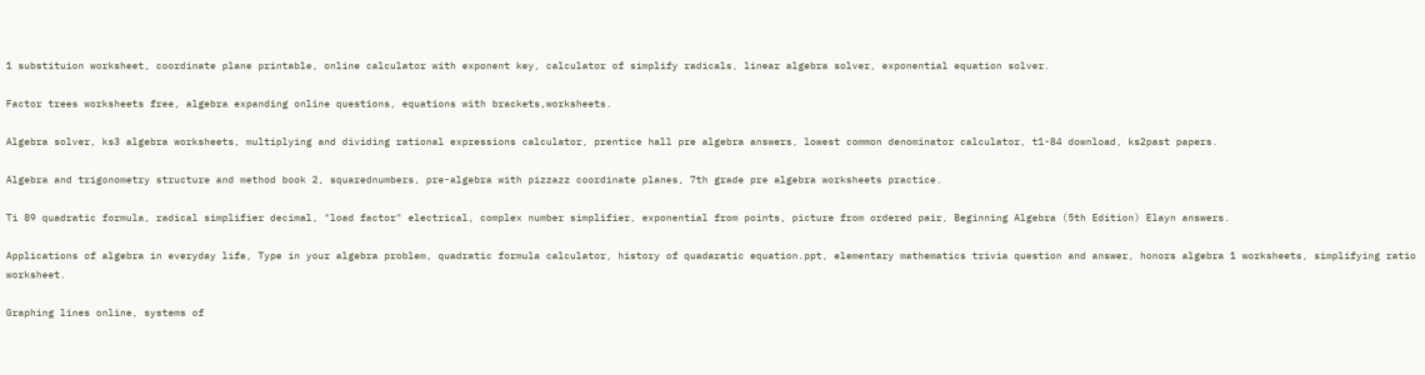1 substituion worksheet, coordinate plane printable, online calculator with exponent key, calculator of simplify radicals, linear algebra solver, exponential equation solver.

Factor trees worksheets free, algebra expanding online questions, equations with brackets,worksheets.

Algebra solver, ks3 algebra worksheets, multiplying and dividing rational expressions calculator, prentice hall pre algebra answers, lowest common denominator calculator, t1-84 download, ks2past papers.

Algebra and trigonometry structure and method book 2, squarednumbers, pre-algebra with pizzazz coordinate planes, 7th grade pre algebra worksheets practice.

Ti 89 quadratic formula, radical simplifier decimal, "load factor" electrical, complex number simplifier, exponential from points, picture from ordered pair, Beginning Algebra (5th Edition) Elayn answers.

Applications of algebra in everyday life, Type in your algebra problem, quadratic formula calculator, history of quadaratic equation.ppt, elementary mathematics trivia question and answer, honors algebra 1 worksheets, simplifying ratio worksheet.

Graphing lines online, systems of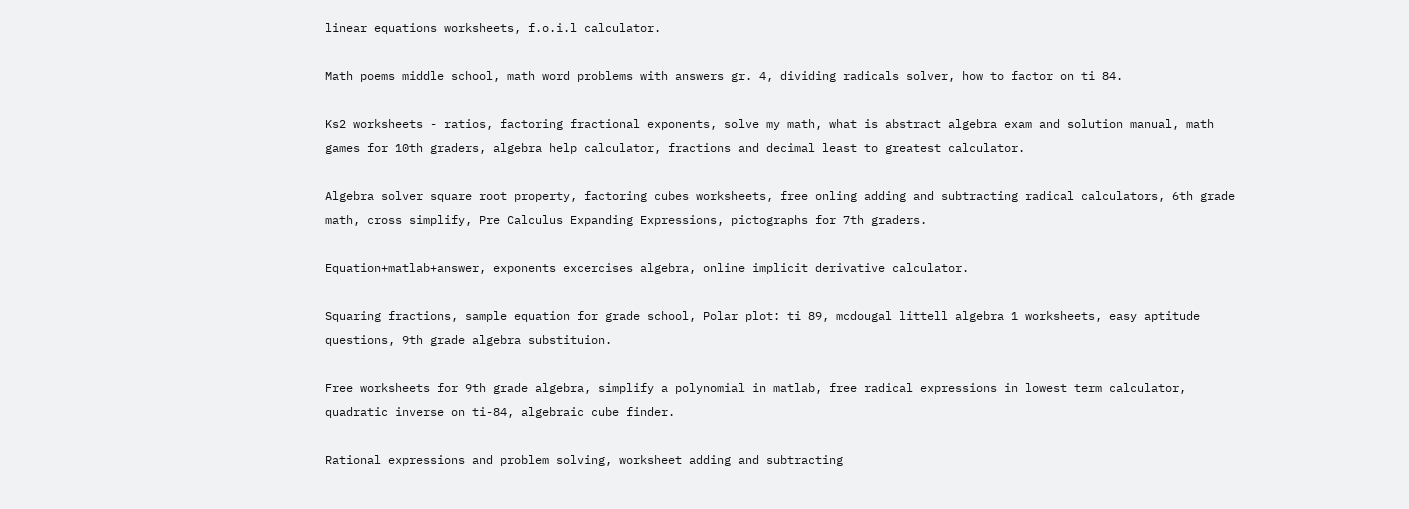linear equations worksheets, f.o.i.l calculator.

Math poems middle school, math word problems with answers gr. 4, dividing radicals solver, how to factor on ti 84.

Ks2 worksheets - ratios, factoring fractional exponents, solve my math, what is abstract algebra exam and solution manual, math games for 10th graders, algebra help calculator, fractions and decimal least to greatest calculator.

Algebra solver square root property, factoring cubes worksheets, free onling adding and subtracting radical calculators, 6th grade math, cross simplify, Pre Calculus Expanding Expressions, pictographs for 7th graders.

Equation+matlab+answer, exponents excercises algebra, online implicit derivative calculator.

Squaring fractions, sample equation for grade school, Polar plot: ti 89, mcdougal littell algebra 1 worksheets, easy aptitude questions, 9th grade algebra substituion.

Free worksheets for 9th grade algebra, simplify a polynomial in matlab, free radical expressions in lowest term calculator, quadratic inverse on ti-84, algebraic cube finder.

Rational expressions and problem solving, worksheet adding and subtracting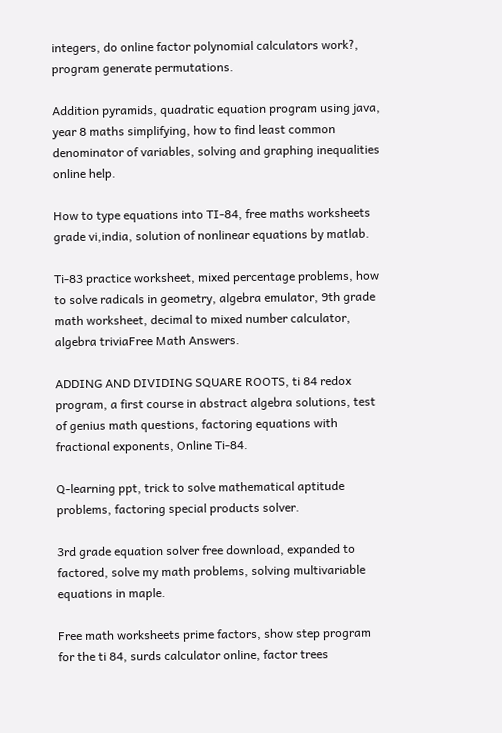integers, do online factor polynomial calculators work?, program generate permutations.

Addition pyramids, quadratic equation program using java, year 8 maths simplifying, how to find least common denominator of variables, solving and graphing inequalities online help.

How to type equations into TI-84, free maths worksheets grade vi,india, solution of nonlinear equations by matlab.

Ti-83 practice worksheet, mixed percentage problems, how to solve radicals in geometry, algebra emulator, 9th grade math worksheet, decimal to mixed number calculator, algebra triviaFree Math Answers.

ADDING AND DIVIDING SQUARE ROOTS, ti 84 redox program, a first course in abstract algebra solutions, test of genius math questions, factoring equations with fractional exponents, Online Ti-84.

Q-learning ppt, trick to solve mathematical aptitude problems, factoring special products solver.

3rd grade equation solver free download, expanded to factored, solve my math problems, solving multivariable equations in maple.

Free math worksheets prime factors, show step program for the ti 84, surds calculator online, factor trees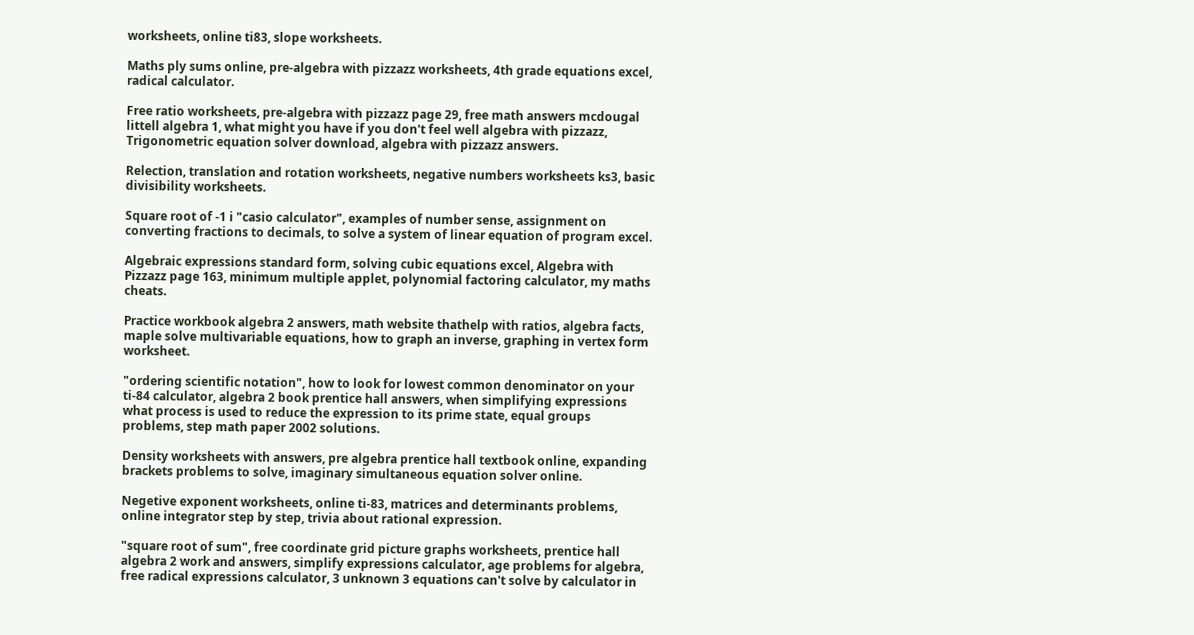worksheets, online ti83, slope worksheets.

Maths ply sums online, pre-algebra with pizzazz worksheets, 4th grade equations excel, radical calculator.

Free ratio worksheets, pre-algebra with pizzazz page 29, free math answers mcdougal littell algebra 1, what might you have if you don't feel well algebra with pizzazz, Trigonometric equation solver download, algebra with pizzazz answers.

Relection, translation and rotation worksheets, negative numbers worksheets ks3, basic divisibility worksheets.

Square root of -1 i "casio calculator", examples of number sense, assignment on converting fractions to decimals, to solve a system of linear equation of program excel.

Algebraic expressions standard form, solving cubic equations excel, Algebra with Pizzazz page 163, minimum multiple applet, polynomial factoring calculator, my maths cheats.

Practice workbook algebra 2 answers, math website thathelp with ratios, algebra facts, maple solve multivariable equations, how to graph an inverse, graphing in vertex form worksheet.

"ordering scientific notation", how to look for lowest common denominator on your ti-84 calculator, algebra 2 book prentice hall answers, when simplifying expressions what process is used to reduce the expression to its prime state, equal groups problems, step math paper 2002 solutions.

Density worksheets with answers, pre algebra prentice hall textbook online, expanding brackets problems to solve, imaginary simultaneous equation solver online.

Negetive exponent worksheets, online ti-83, matrices and determinants problems, online integrator step by step, trivia about rational expression.

"square root of sum", free coordinate grid picture graphs worksheets, prentice hall algebra 2 work and answers, simplify expressions calculator, age problems for algebra, free radical expressions calculator, 3 unknown 3 equations can't solve by calculator in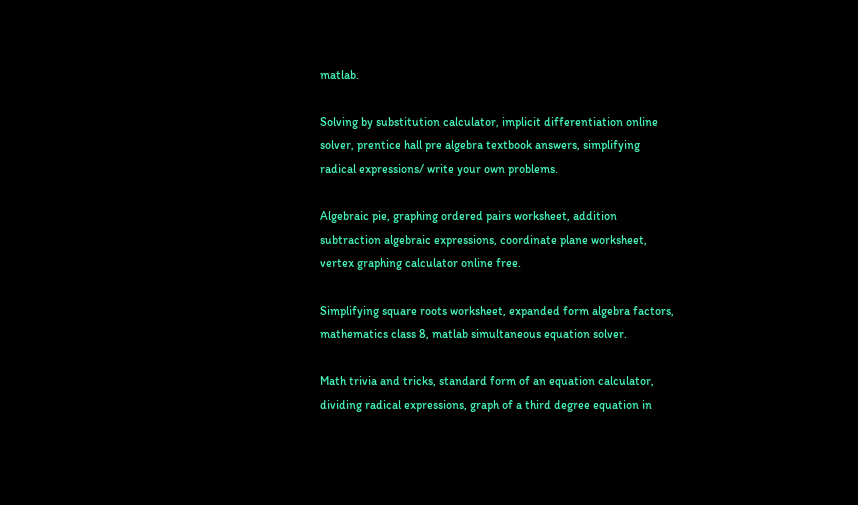matlab.

Solving by substitution calculator, implicit differentiation online solver, prentice hall pre algebra textbook answers, simplifying radical expressions/ write your own problems.

Algebraic pie, graphing ordered pairs worksheet, addition subtraction algebraic expressions, coordinate plane worksheet, vertex graphing calculator online free.

Simplifying square roots worksheet, expanded form algebra factors, mathematics class 8, matlab simultaneous equation solver.

Math trivia and tricks, standard form of an equation calculator, dividing radical expressions, graph of a third degree equation in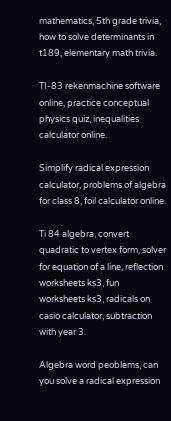mathematics, 5th grade trivia, how to solve determinants in t189, elementary math trivia.

TI-83 rekenmachine software online, practice conceptual physics quiz, inequalities calculator online.

Simplify radical expression calculator, problems of algebra for class 8, foil calculator online.

Ti 84 algebra, convert quadratic to vertex form, solver for equation of a line, reflection worksheets ks3, fun worksheets ks3, radicals on casio calculator, subtraction with year 3.

Algebra word peoblems, can you solve a radical expression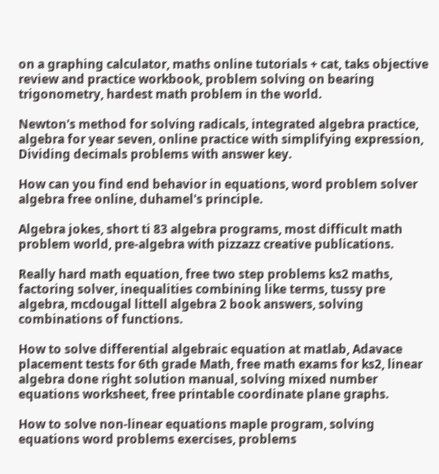on a graphing calculator, maths online tutorials + cat, taks objective review and practice workbook, problem solving on bearing trigonometry, hardest math problem in the world.

Newton's method for solving radicals, integrated algebra practice, algebra for year seven, online practice with simplifying expression, Dividing decimals problems with answer key.

How can you find end behavior in equations, word problem solver algebra free online, duhamel's principle.

Algebra jokes, short ti 83 algebra programs, most difficult math problem world, pre-algebra with pizzazz creative publications.

Really hard math equation, free two step problems ks2 maths, factoring solver, inequalities combining like terms, tussy pre algebra, mcdougal littell algebra 2 book answers, solving combinations of functions.

How to solve differential algebraic equation at matlab, Adavace placement tests for 6th grade Math, free math exams for ks2, linear algebra done right solution manual, solving mixed number equations worksheet, free printable coordinate plane graphs.

How to solve non-linear equations maple program, solving equations word problems exercises, problems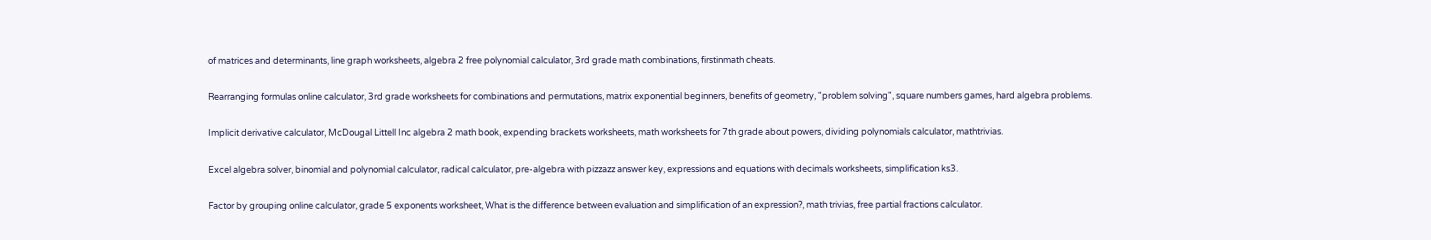of matrices and determinants, line graph worksheets, algebra 2 free polynomial calculator, 3rd grade math combinations, firstinmath cheats.

Rearranging formulas online calculator, 3rd grade worksheets for combinations and permutations, matrix exponential beginners, benefits of geometry, "problem solving", square numbers games, hard algebra problems.

Implicit derivative calculator, McDougal Littell Inc algebra 2 math book, expending brackets worksheets, math worksheets for 7th grade about powers, dividing polynomials calculator, mathtrivias.

Excel algebra solver, binomial and polynomial calculator, radical calculator, pre-algebra with pizzazz answer key, expressions and equations with decimals worksheets, simplification ks3.

Factor by grouping online calculator, grade 5 exponents worksheet, What is the difference between evaluation and simplification of an expression?, math trivias, free partial fractions calculator.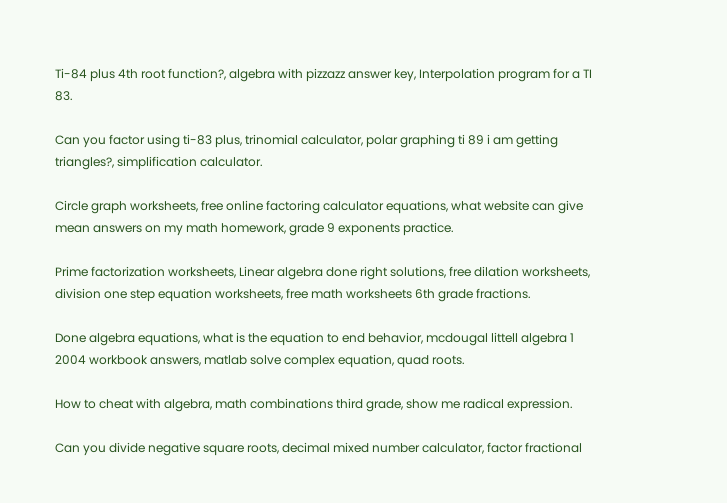Ti-84 plus 4th root function?, algebra with pizzazz answer key, Interpolation program for a TI 83.

Can you factor using ti-83 plus, trinomial calculator, polar graphing ti 89 i am getting triangles?, simplification calculator.

Circle graph worksheets, free online factoring calculator equations, what website can give mean answers on my math homework, grade 9 exponents practice.

Prime factorization worksheets, Linear algebra done right solutions, free dilation worksheets, division one step equation worksheets, free math worksheets 6th grade fractions.

Done algebra equations, what is the equation to end behavior, mcdougal littell algebra 1 2004 workbook answers, matlab solve complex equation, quad roots.

How to cheat with algebra, math combinations third grade, show me radical expression.

Can you divide negative square roots, decimal mixed number calculator, factor fractional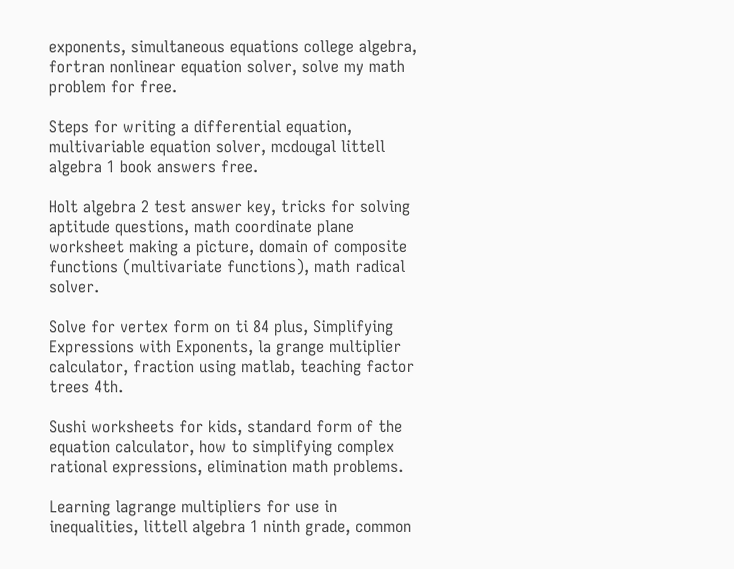exponents, simultaneous equations college algebra, fortran nonlinear equation solver, solve my math problem for free.

Steps for writing a differential equation, multivariable equation solver, mcdougal littell algebra 1 book answers free.

Holt algebra 2 test answer key, tricks for solving aptitude questions, math coordinate plane worksheet making a picture, domain of composite functions (multivariate functions), math radical solver.

Solve for vertex form on ti 84 plus, Simplifying Expressions with Exponents, la grange multiplier calculator, fraction using matlab, teaching factor trees 4th.

Sushi worksheets for kids, standard form of the equation calculator, how to simplifying complex rational expressions, elimination math problems.

Learning lagrange multipliers for use in inequalities, littell algebra 1 ninth grade, common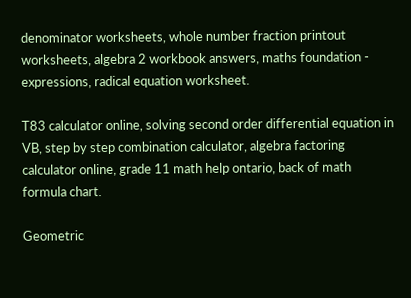denominator worksheets, whole number fraction printout worksheets, algebra 2 workbook answers, maths foundation - expressions, radical equation worksheet.

T83 calculator online, solving second order differential equation in VB, step by step combination calculator, algebra factoring calculator online, grade 11 math help ontario, back of math formula chart.

Geometric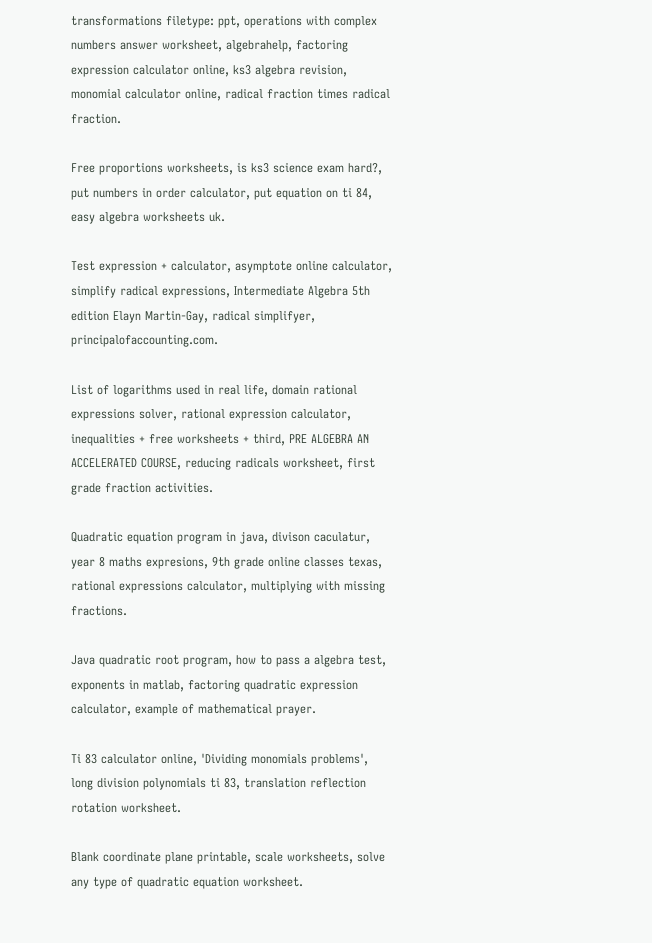transformations filetype: ppt, operations with complex numbers answer worksheet, algebrahelp, factoring expression calculator online, ks3 algebra revision, monomial calculator online, radical fraction times radical fraction.

Free proportions worksheets, is ks3 science exam hard?, put numbers in order calculator, put equation on ti 84, easy algebra worksheets uk.

Test expression + calculator, asymptote online calculator, simplify radical expressions, Intermediate Algebra 5th edition Elayn Martin-Gay, radical simplifyer, principalofaccounting.com.

List of logarithms used in real life, domain rational expressions solver, rational expression calculator, inequalities + free worksheets + third, PRE ALGEBRA AN ACCELERATED COURSE, reducing radicals worksheet, first grade fraction activities.

Quadratic equation program in java, divison caculatur, year 8 maths expresions, 9th grade online classes texas, rational expressions calculator, multiplying with missing fractions.

Java quadratic root program, how to pass a algebra test, exponents in matlab, factoring quadratic expression calculator, example of mathematical prayer.

Ti 83 calculator online, 'Dividing monomials problems', long division polynomials ti 83, translation reflection rotation worksheet.

Blank coordinate plane printable, scale worksheets, solve any type of quadratic equation worksheet.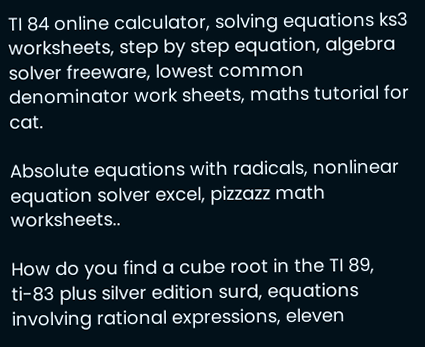TI 84 online calculator, solving equations ks3 worksheets, step by step equation, algebra solver freeware, lowest common denominator work sheets, maths tutorial for cat.

Absolute equations with radicals, nonlinear equation solver excel, pizzazz math worksheets..

How do you find a cube root in the TI 89, ti-83 plus silver edition surd, equations involving rational expressions, eleven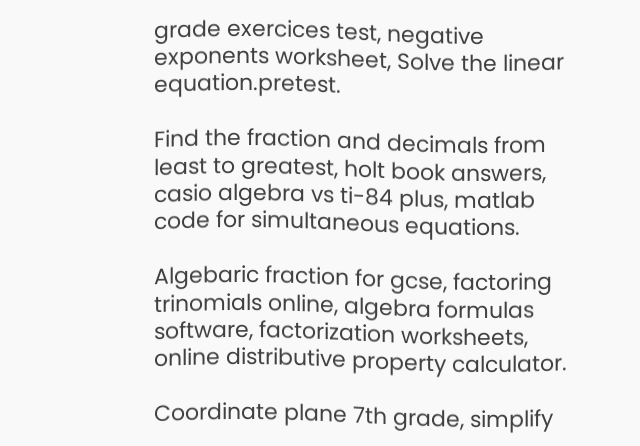grade exercices test, negative exponents worksheet, Solve the linear equation.pretest.

Find the fraction and decimals from least to greatest, holt book answers, casio algebra vs ti-84 plus, matlab code for simultaneous equations.

Algebaric fraction for gcse, factoring trinomials online, algebra formulas software, factorization worksheets, online distributive property calculator.

Coordinate plane 7th grade, simplify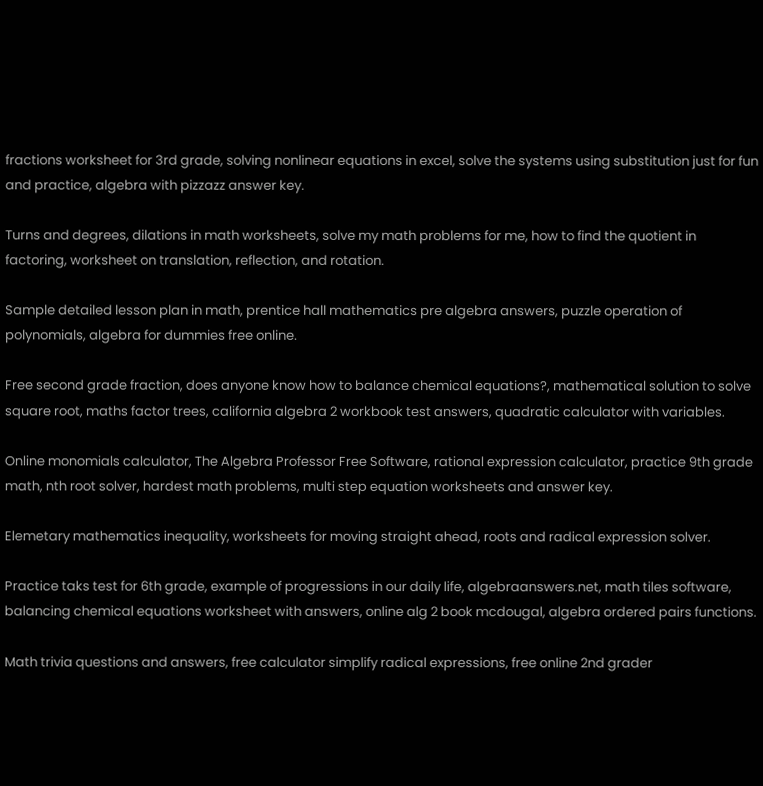fractions worksheet for 3rd grade, solving nonlinear equations in excel, solve the systems using substitution just for fun and practice, algebra with pizzazz answer key.

Turns and degrees, dilations in math worksheets, solve my math problems for me, how to find the quotient in factoring, worksheet on translation, reflection, and rotation.

Sample detailed lesson plan in math, prentice hall mathematics pre algebra answers, puzzle operation of polynomials, algebra for dummies free online.

Free second grade fraction, does anyone know how to balance chemical equations?, mathematical solution to solve square root, maths factor trees, california algebra 2 workbook test answers, quadratic calculator with variables.

Online monomials calculator, The Algebra Professor Free Software, rational expression calculator, practice 9th grade math, nth root solver, hardest math problems, multi step equation worksheets and answer key.

Elemetary mathematics inequality, worksheets for moving straight ahead, roots and radical expression solver.

Practice taks test for 6th grade, example of progressions in our daily life, algebraanswers.net, math tiles software, balancing chemical equations worksheet with answers, online alg 2 book mcdougal, algebra ordered pairs functions.

Math trivia questions and answers, free calculator simplify radical expressions, free online 2nd grader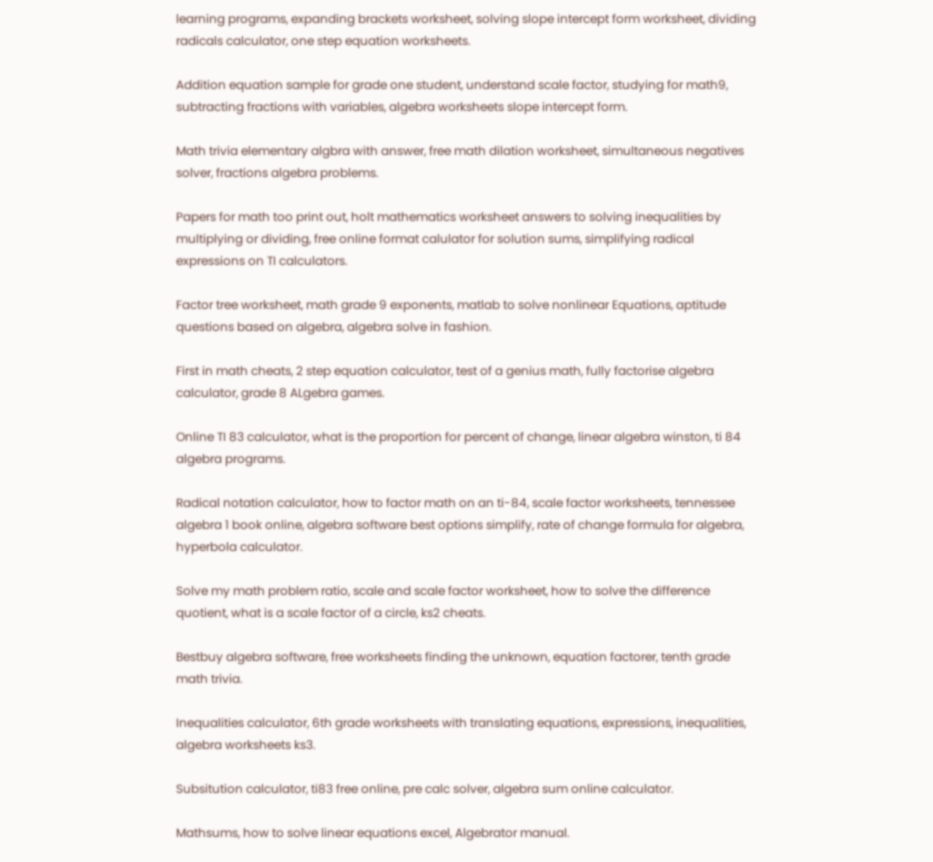learning programs, expanding brackets worksheet, solving slope intercept form worksheet, dividing radicals calculator, one step equation worksheets.

Addition equation sample for grade one student, understand scale factor, studying for math9, subtracting fractions with variables, algebra worksheets slope intercept form.

Math trivia elementary algbra with answer, free math dilation worksheet, simultaneous negatives solver, fractions algebra problems.

Papers for math too print out, holt mathematics worksheet answers to solving inequalities by multiplying or dividing, free online format calulator for solution sums, simplifying radical expressions on TI calculators.

Factor tree worksheet, math grade 9 exponents, matlab to solve nonlinear Equations, aptitude questions based on algebra, algebra solve in fashion.

First in math cheats, 2 step equation calculator, test of a genius math, fully factorise algebra calculator, grade 8 ALgebra games.

Online TI 83 calculator, what is the proportion for percent of change, linear algebra winston, ti 84 algebra programs.

Radical notation calculator, how to factor math on an ti-84, scale factor worksheets, tennessee algebra 1 book online, algebra software best options simplify, rate of change formula for algebra, hyperbola calculator.

Solve my math problem ratio, scale and scale factor worksheet, how to solve the difference quotient, what is a scale factor of a circle, ks2 cheats.

Bestbuy algebra software, free worksheets finding the unknown, equation factorer, tenth grade math trivia.

Inequalities calculator, 6th grade worksheets with translating equations, expressions, inequalities, algebra worksheets ks3.

Subsitution calculator, ti83 free online, pre calc solver, algebra sum online calculator.

Mathsums, how to solve linear equations excel, Algebrator manual.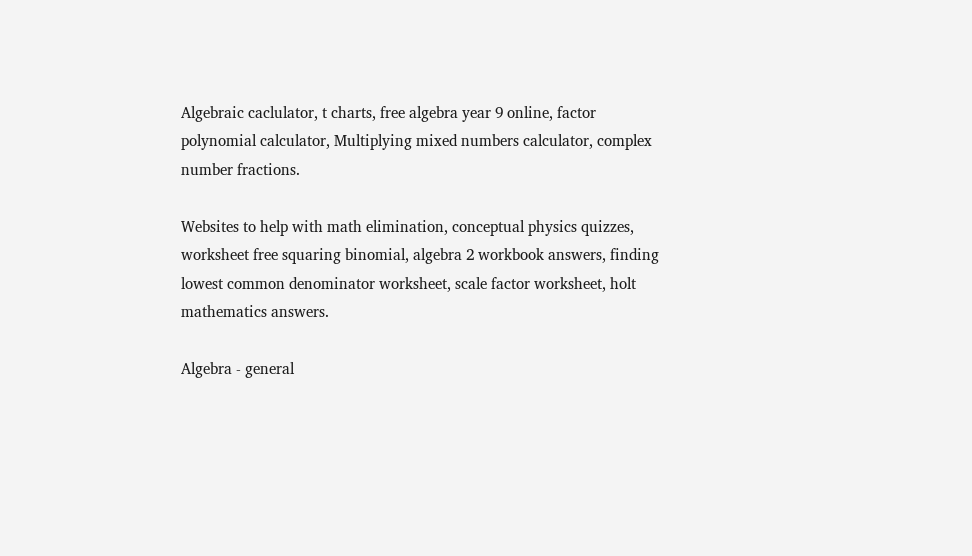Algebraic caclulator, t charts, free algebra year 9 online, factor polynomial calculator, Multiplying mixed numbers calculator, complex number fractions.

Websites to help with math elimination, conceptual physics quizzes, worksheet free squaring binomial, algebra 2 workbook answers, finding lowest common denominator worksheet, scale factor worksheet, holt mathematics answers.

Algebra - general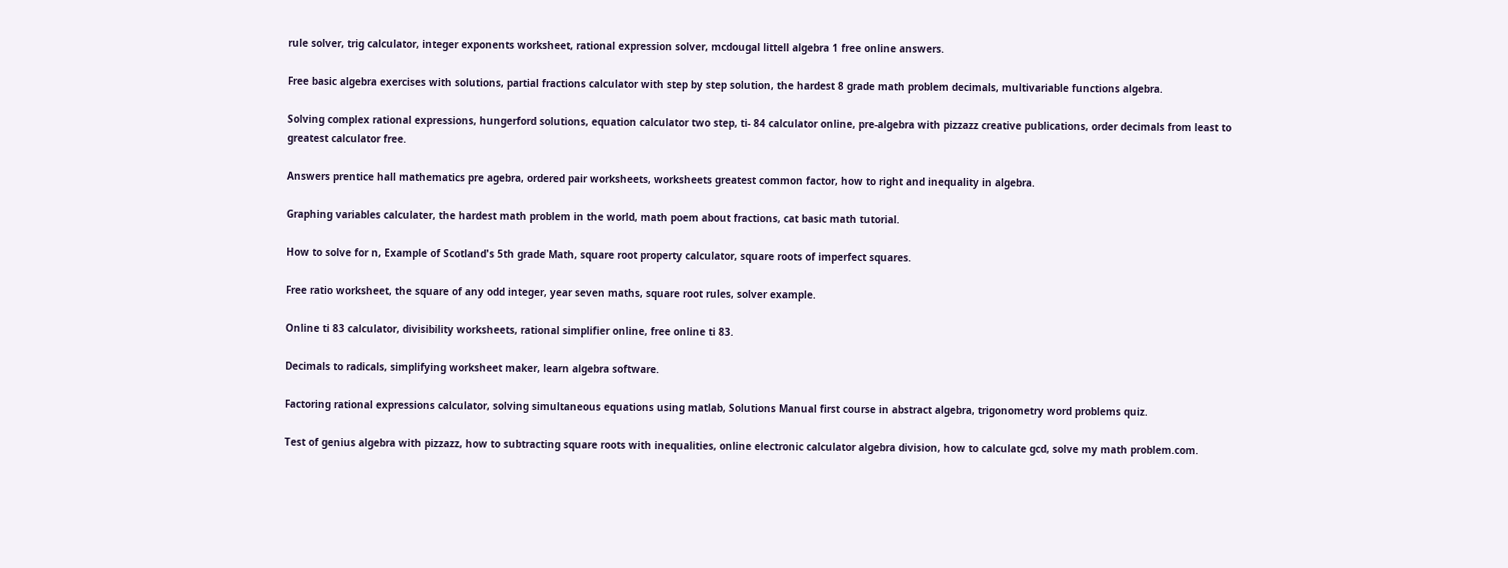rule solver, trig calculator, integer exponents worksheet, rational expression solver, mcdougal littell algebra 1 free online answers.

Free basic algebra exercises with solutions, partial fractions calculator with step by step solution, the hardest 8 grade math problem decimals, multivariable functions algebra.

Solving complex rational expressions, hungerford solutions, equation calculator two step, ti- 84 calculator online, pre-algebra with pizzazz creative publications, order decimals from least to greatest calculator free.

Answers prentice hall mathematics pre agebra, ordered pair worksheets, worksheets greatest common factor, how to right and inequality in algebra.

Graphing variables calculater, the hardest math problem in the world, math poem about fractions, cat basic math tutorial.

How to solve for n, Example of Scotland's 5th grade Math, square root property calculator, square roots of imperfect squares.

Free ratio worksheet, the square of any odd integer, year seven maths, square root rules, solver example.

Online ti 83 calculator, divisibility worksheets, rational simplifier online, free online ti 83.

Decimals to radicals, simplifying worksheet maker, learn algebra software.

Factoring rational expressions calculator, solving simultaneous equations using matlab, Solutions Manual first course in abstract algebra, trigonometry word problems quiz.

Test of genius algebra with pizzazz, how to subtracting square roots with inequalities, online electronic calculator algebra division, how to calculate gcd, solve my math problem.com.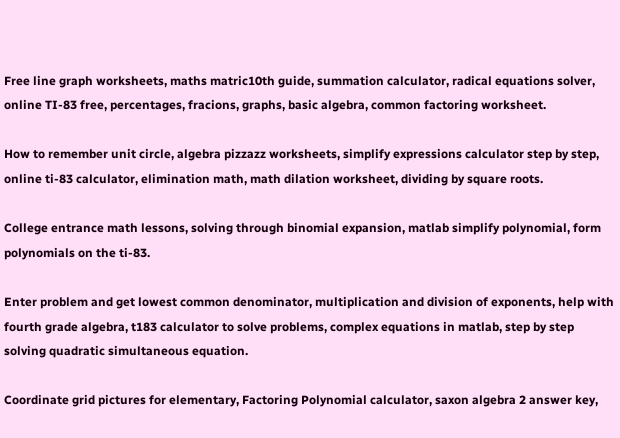Free line graph worksheets, maths matric10th guide, summation calculator, radical equations solver, online TI-83 free, percentages, fracions, graphs, basic algebra, common factoring worksheet.

How to remember unit circle, algebra pizzazz worksheets, simplify expressions calculator step by step, online ti-83 calculator, elimination math, math dilation worksheet, dividing by square roots.

College entrance math lessons, solving through binomial expansion, matlab simplify polynomial, form polynomials on the ti-83.

Enter problem and get lowest common denominator, multiplication and division of exponents, help with fourth grade algebra, t183 calculator to solve problems, complex equations in matlab, step by step solving quadratic simultaneous equation.

Coordinate grid pictures for elementary, Factoring Polynomial calculator, saxon algebra 2 answer key,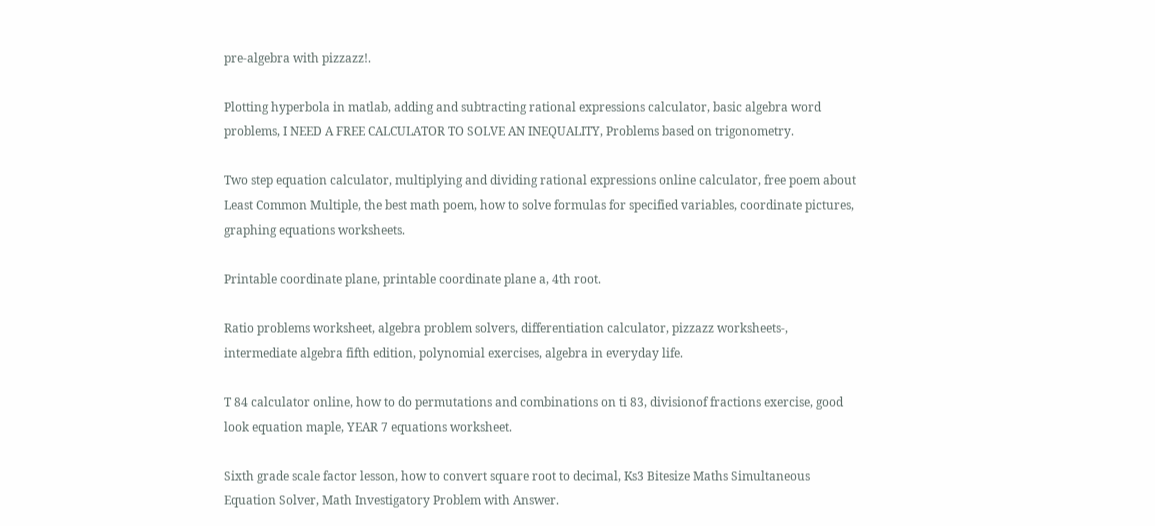pre-algebra with pizzazz!.

Plotting hyperbola in matlab, adding and subtracting rational expressions calculator, basic algebra word problems, I NEED A FREE CALCULATOR TO SOLVE AN INEQUALITY, Problems based on trigonometry.

Two step equation calculator, multiplying and dividing rational expressions online calculator, free poem about Least Common Multiple, the best math poem, how to solve formulas for specified variables, coordinate pictures, graphing equations worksheets.

Printable coordinate plane, printable coordinate plane a, 4th root.

Ratio problems worksheet, algebra problem solvers, differentiation calculator, pizzazz worksheets-, intermediate algebra fifth edition, polynomial exercises, algebra in everyday life.

T 84 calculator online, how to do permutations and combinations on ti 83, divisionof fractions exercise, good look equation maple, YEAR 7 equations worksheet.

Sixth grade scale factor lesson, how to convert square root to decimal, Ks3 Bitesize Maths Simultaneous Equation Solver, Math Investigatory Problem with Answer.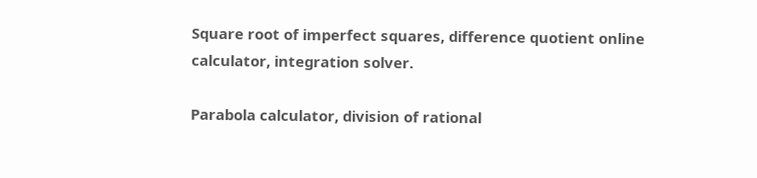Square root of imperfect squares, difference quotient online calculator, integration solver.

Parabola calculator, division of rational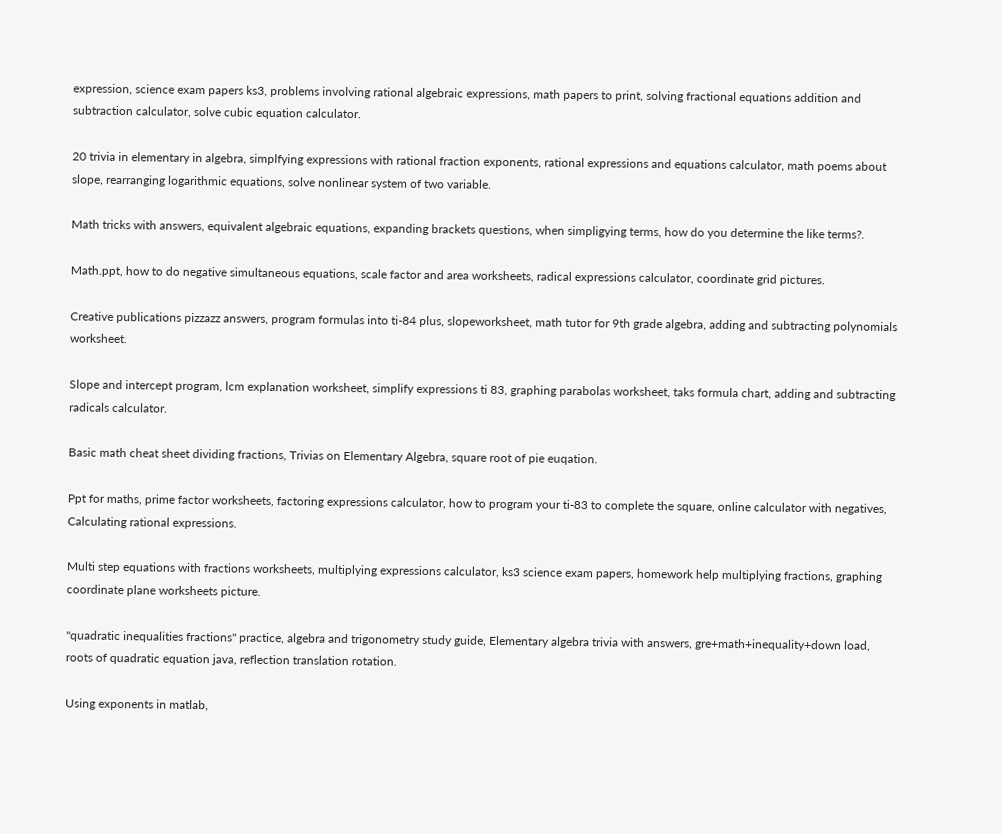expression, science exam papers ks3, problems involving rational algebraic expressions, math papers to print, solving fractional equations addition and subtraction calculator, solve cubic equation calculator.

20 trivia in elementary in algebra, simplfying expressions with rational fraction exponents, rational expressions and equations calculator, math poems about slope, rearranging logarithmic equations, solve nonlinear system of two variable.

Math tricks with answers, equivalent algebraic equations, expanding brackets questions, when simpligying terms, how do you determine the like terms?.

Math.ppt, how to do negative simultaneous equations, scale factor and area worksheets, radical expressions calculator, coordinate grid pictures.

Creative publications pizzazz answers, program formulas into ti-84 plus, slopeworksheet, math tutor for 9th grade algebra, adding and subtracting polynomials worksheet.

Slope and intercept program, lcm explanation worksheet, simplify expressions ti 83, graphing parabolas worksheet, taks formula chart, adding and subtracting radicals calculator.

Basic math cheat sheet dividing fractions, Trivias on Elementary Algebra, square root of pie euqation.

Ppt for maths, prime factor worksheets, factoring expressions calculator, how to program your ti-83 to complete the square, online calculator with negatives, Calculating rational expressions.

Multi step equations with fractions worksheets, multiplying expressions calculator, ks3 science exam papers, homework help multiplying fractions, graphing coordinate plane worksheets picture.

"quadratic inequalities fractions" practice, algebra and trigonometry study guide, Elementary algebra trivia with answers, gre+math+inequality+down load, roots of quadratic equation java, reflection translation rotation.

Using exponents in matlab,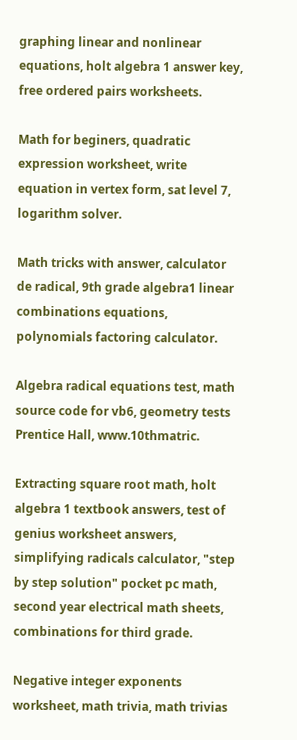graphing linear and nonlinear equations, holt algebra 1 answer key, free ordered pairs worksheets.

Math for beginers, quadratic expression worksheet, write equation in vertex form, sat level 7, logarithm solver.

Math tricks with answer, calculator de radical, 9th grade algebra1 linear combinations equations, polynomials factoring calculator.

Algebra radical equations test, math source code for vb6, geometry tests Prentice Hall, www.10thmatric.

Extracting square root math, holt algebra 1 textbook answers, test of genius worksheet answers, simplifying radicals calculator, "step by step solution" pocket pc math, second year electrical math sheets, combinations for third grade.

Negative integer exponents worksheet, math trivia, math trivias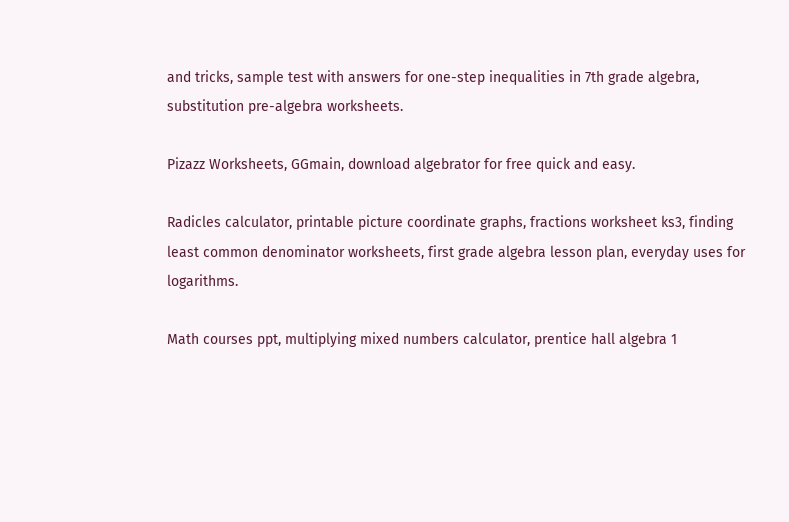and tricks, sample test with answers for one-step inequalities in 7th grade algebra, substitution pre-algebra worksheets.

Pizazz Worksheets, GGmain, download algebrator for free quick and easy.

Radicles calculator, printable picture coordinate graphs, fractions worksheet ks3, finding least common denominator worksheets, first grade algebra lesson plan, everyday uses for logarithms.

Math courses ppt, multiplying mixed numbers calculator, prentice hall algebra 1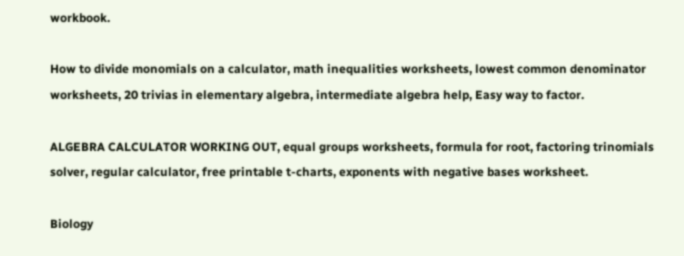workbook.

How to divide monomials on a calculator, math inequalities worksheets, lowest common denominator worksheets, 20 trivias in elementary algebra, intermediate algebra help, Easy way to factor.

ALGEBRA CALCULATOR WORKING OUT, equal groups worksheets, formula for root, factoring trinomials solver, regular calculator, free printable t-charts, exponents with negative bases worksheet.

Biology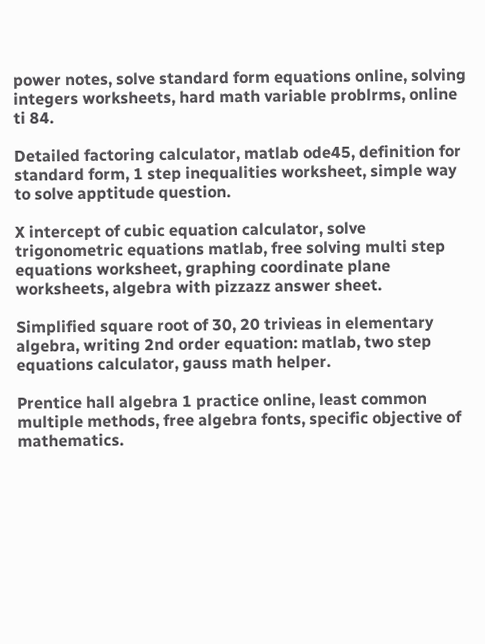power notes, solve standard form equations online, solving integers worksheets, hard math variable problrms, online ti 84.

Detailed factoring calculator, matlab ode45, definition for standard form, 1 step inequalities worksheet, simple way to solve apptitude question.

X intercept of cubic equation calculator, solve trigonometric equations matlab, free solving multi step equations worksheet, graphing coordinate plane worksheets, algebra with pizzazz answer sheet.

Simplified square root of 30, 20 trivieas in elementary algebra, writing 2nd order equation: matlab, two step equations calculator, gauss math helper.

Prentice hall algebra 1 practice online, least common multiple methods, free algebra fonts, specific objective of mathematics.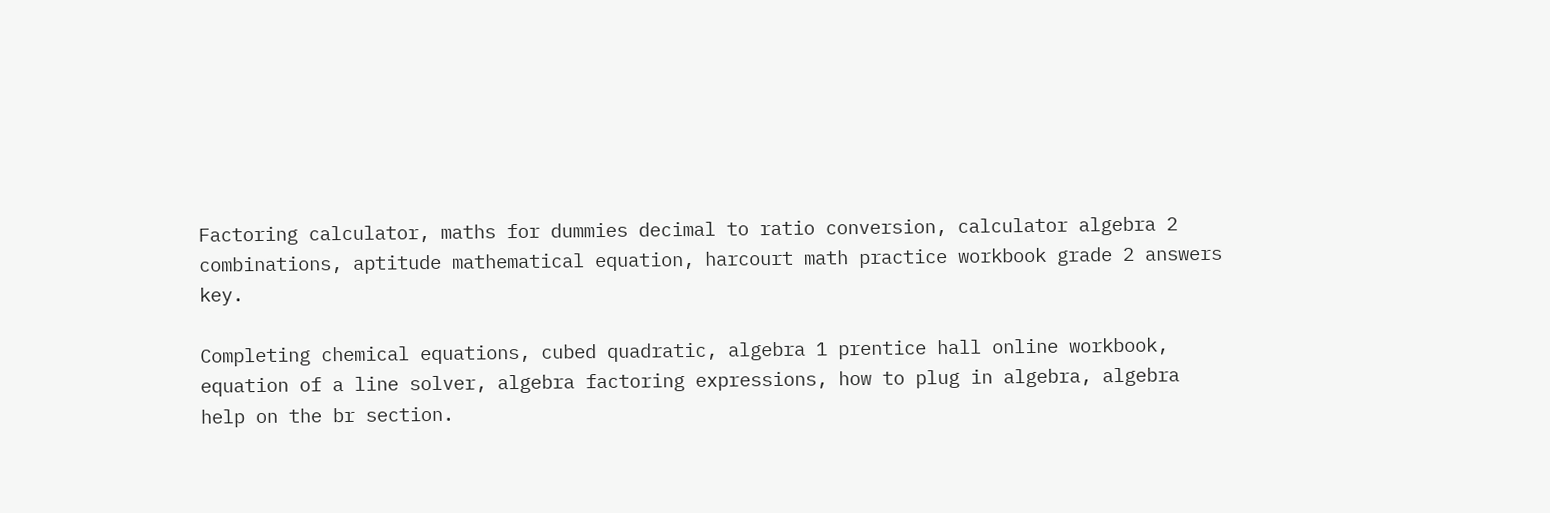Factoring calculator, maths for dummies decimal to ratio conversion, calculator algebra 2 combinations, aptitude mathematical equation, harcourt math practice workbook grade 2 answers key.

Completing chemical equations, cubed quadratic, algebra 1 prentice hall online workbook, equation of a line solver, algebra factoring expressions, how to plug in algebra, algebra help on the br section.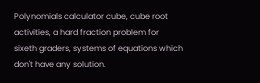Polynomials calculator cube, cube root activities, a hard fraction problem for sixeth graders, systems of equations which don't have any solution.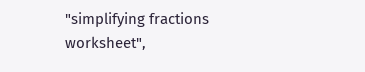"simplifying fractions worksheet",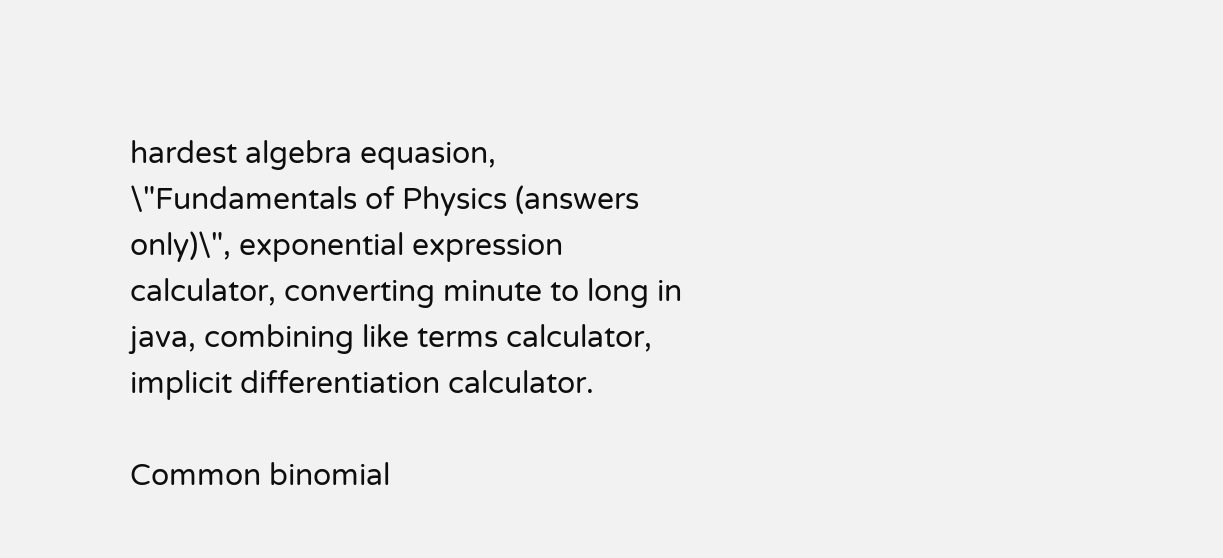hardest algebra equasion, \"Fundamentals of Physics (answers only)\", exponential expression calculator, converting minute to long in java, combining like terms calculator, implicit differentiation calculator.

Common binomial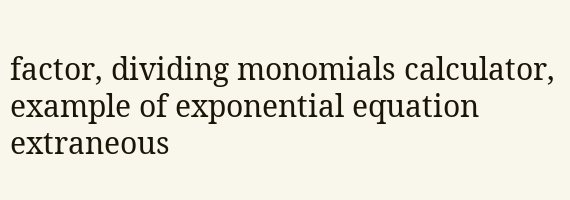factor, dividing monomials calculator, example of exponential equation extraneous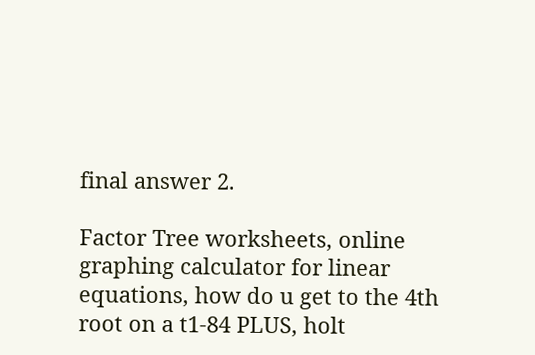final answer 2.

Factor Tree worksheets, online graphing calculator for linear equations, how do u get to the 4th root on a t1-84 PLUS, holt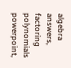algebra answers, factoring polynomials powerpoint,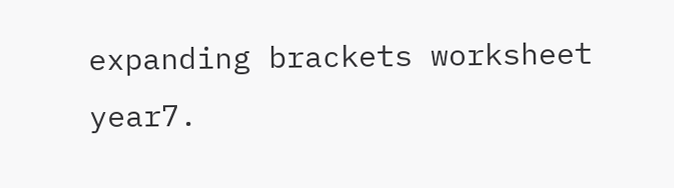expanding brackets worksheet year7.